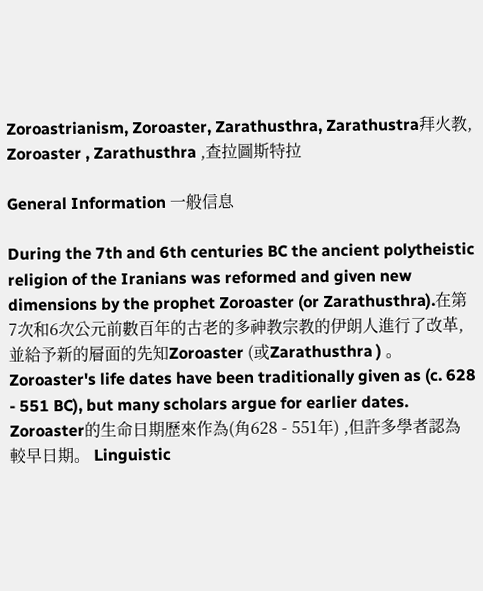Zoroastrianism, Zoroaster, Zarathusthra, Zarathustra拜火教, Zoroaster , Zarathusthra ,查拉圖斯特拉

General Information 一般信息

During the 7th and 6th centuries BC the ancient polytheistic religion of the Iranians was reformed and given new dimensions by the prophet Zoroaster (or Zarathusthra).在第7次和6次公元前數百年的古老的多神教宗教的伊朗人進行了改革,並給予新的層面的先知Zoroaster (或Zarathusthra ) 。 Zoroaster's life dates have been traditionally given as (c. 628 - 551 BC), but many scholars argue for earlier dates. Zoroaster的生命日期歷來作為(角628 - 551年) ,但許多學者認為較早日期。 Linguistic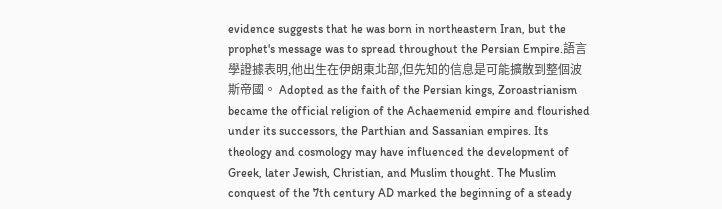evidence suggests that he was born in northeastern Iran, but the prophet's message was to spread throughout the Persian Empire.語言學證據表明,他出生在伊朗東北部,但先知的信息是可能擴散到整個波斯帝國。 Adopted as the faith of the Persian kings, Zoroastrianism became the official religion of the Achaemenid empire and flourished under its successors, the Parthian and Sassanian empires. Its theology and cosmology may have influenced the development of Greek, later Jewish, Christian, and Muslim thought. The Muslim conquest of the 7th century AD marked the beginning of a steady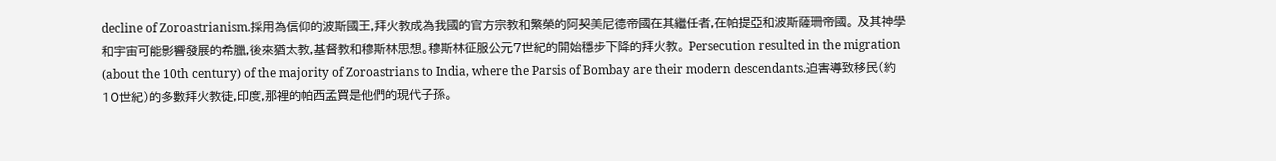decline of Zoroastrianism.採用為信仰的波斯國王,拜火教成為我國的官方宗教和繁榮的阿契美尼德帝國在其繼任者,在帕提亞和波斯薩珊帝國。 及其神學和宇宙可能影響發展的希臘,後來猶太教,基督教和穆斯林思想。穆斯林征服公元7世紀的開始穩步下降的拜火教。 Persecution resulted in the migration (about the 10th century) of the majority of Zoroastrians to India, where the Parsis of Bombay are their modern descendants.迫害導致移民(約10世紀)的多數拜火教徒,印度,那裡的帕西孟買是他們的現代子孫。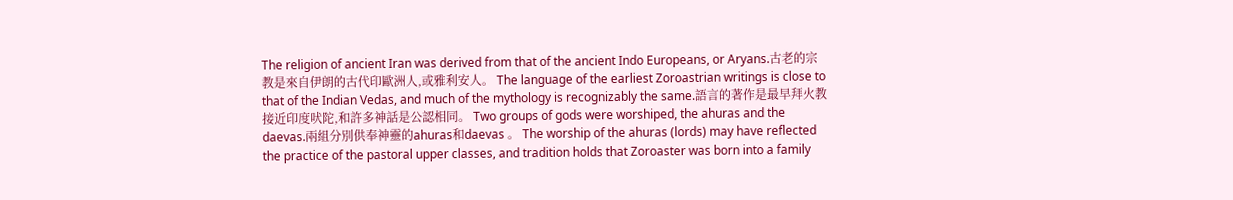The religion of ancient Iran was derived from that of the ancient Indo Europeans, or Aryans.古老的宗教是來自伊朗的古代印歐洲人,或雅利安人。 The language of the earliest Zoroastrian writings is close to that of the Indian Vedas, and much of the mythology is recognizably the same.語言的著作是最早拜火教接近印度吠陀,和許多神話是公認相同。 Two groups of gods were worshiped, the ahuras and the daevas.兩組分別供奉神靈的ahuras和daevas 。 The worship of the ahuras (lords) may have reflected the practice of the pastoral upper classes, and tradition holds that Zoroaster was born into a family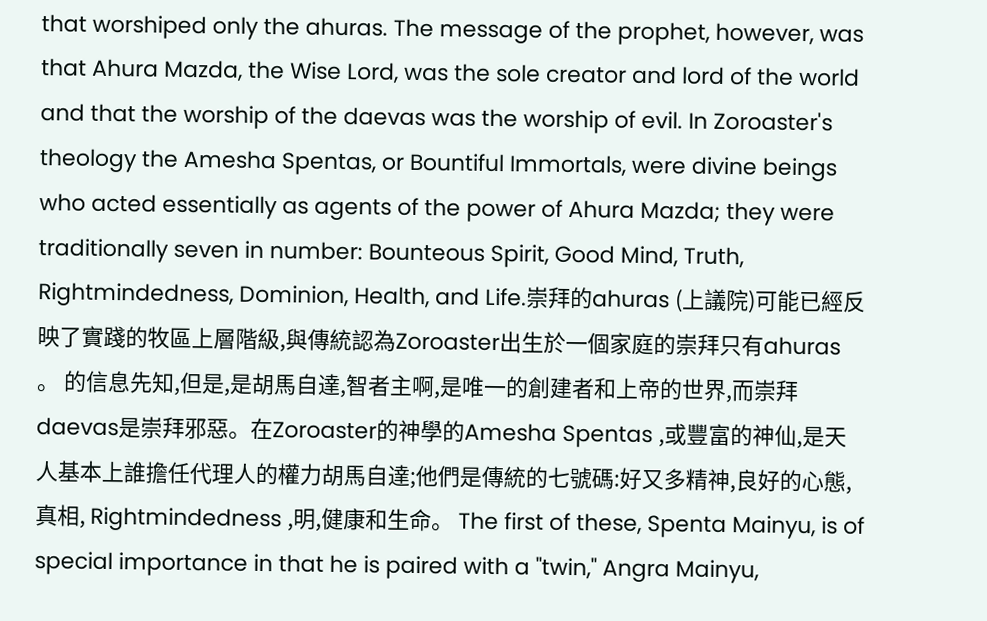that worshiped only the ahuras. The message of the prophet, however, was that Ahura Mazda, the Wise Lord, was the sole creator and lord of the world and that the worship of the daevas was the worship of evil. In Zoroaster's theology the Amesha Spentas, or Bountiful Immortals, were divine beings who acted essentially as agents of the power of Ahura Mazda; they were traditionally seven in number: Bounteous Spirit, Good Mind, Truth, Rightmindedness, Dominion, Health, and Life.崇拜的ahuras (上議院)可能已經反映了實踐的牧區上層階級,與傳統認為Zoroaster出生於一個家庭的崇拜只有ahuras 。 的信息先知,但是,是胡馬自達,智者主啊,是唯一的創建者和上帝的世界,而崇拜daevas是崇拜邪惡。在Zoroaster的神學的Amesha Spentas ,或豐富的神仙,是天人基本上誰擔任代理人的權力胡馬自達;他們是傳統的七號碼:好又多精神,良好的心態,真相, Rightmindedness ,明,健康和生命。 The first of these, Spenta Mainyu, is of special importance in that he is paired with a "twin," Angra Mainyu,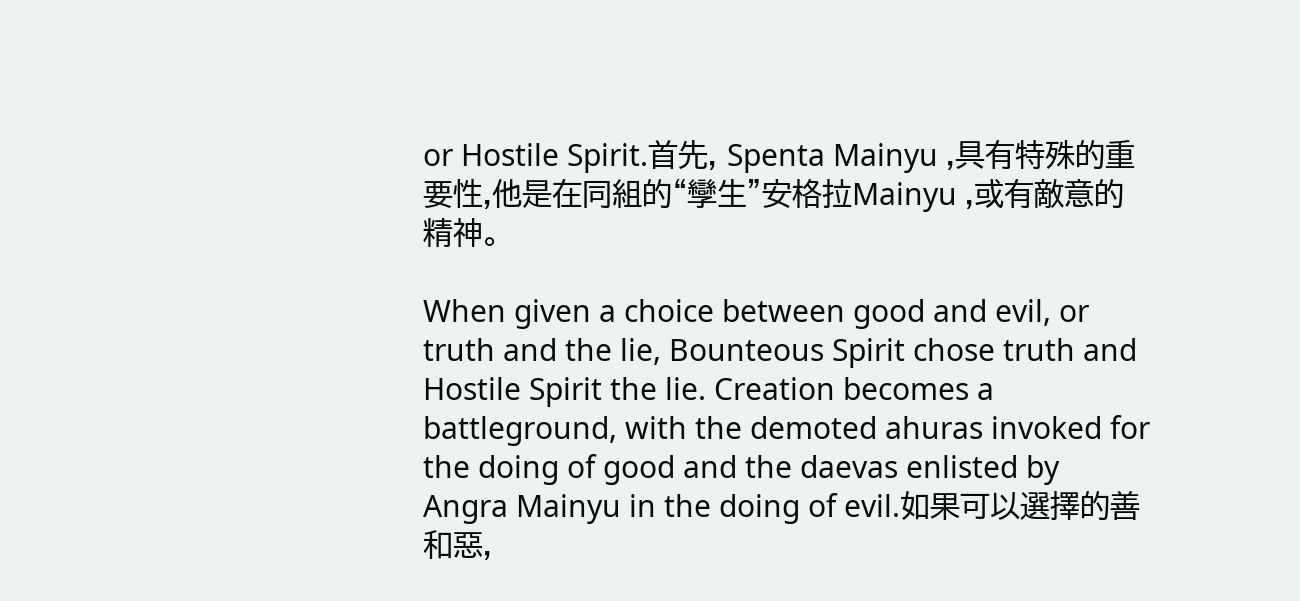or Hostile Spirit.首先, Spenta Mainyu ,具有特殊的重要性,他是在同組的“孿生”安格拉Mainyu ,或有敵意的精神。

When given a choice between good and evil, or truth and the lie, Bounteous Spirit chose truth and Hostile Spirit the lie. Creation becomes a battleground, with the demoted ahuras invoked for the doing of good and the daevas enlisted by Angra Mainyu in the doing of evil.如果可以選擇的善和惡,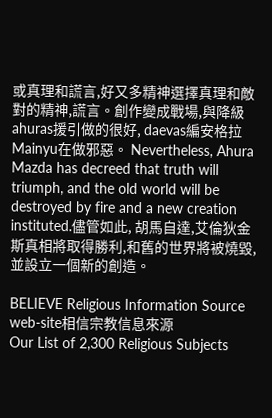或真理和謊言,好又多精神選擇真理和敵對的精神,謊言。創作變成戰場,與降級ahuras援引做的很好, daevas編安格拉Mainyu在做邪惡。 Nevertheless, Ahura Mazda has decreed that truth will triumph, and the old world will be destroyed by fire and a new creation instituted.儘管如此, 胡馬自達,艾倫狄金斯真相將取得勝利,和舊的世界將被燒毀,並設立一個新的創造。

BELIEVE Religious Information Source web-site相信宗教信息來源
Our List of 2,300 Religious Subjects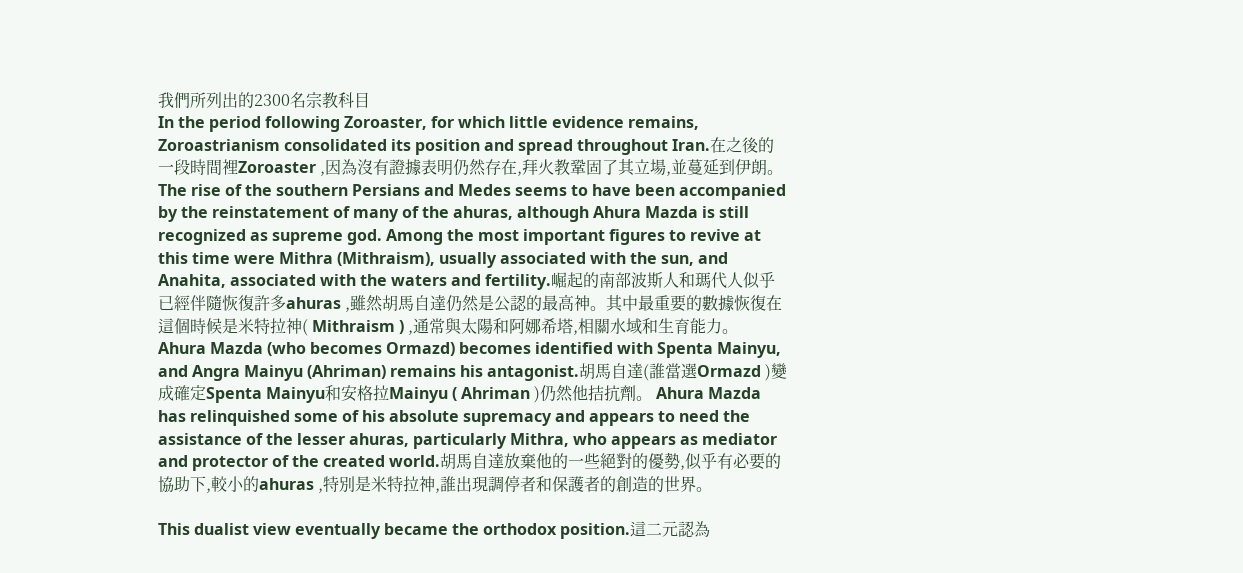我們所列出的2300名宗教科目
In the period following Zoroaster, for which little evidence remains, Zoroastrianism consolidated its position and spread throughout Iran.在之後的一段時間裡Zoroaster ,因為沒有證據表明仍然存在,拜火教鞏固了其立場,並蔓延到伊朗。 The rise of the southern Persians and Medes seems to have been accompanied by the reinstatement of many of the ahuras, although Ahura Mazda is still recognized as supreme god. Among the most important figures to revive at this time were Mithra (Mithraism), usually associated with the sun, and Anahita, associated with the waters and fertility.崛起的南部波斯人和瑪代人似乎已經伴隨恢復許多ahuras ,雖然胡馬自達仍然是公認的最高神。其中最重要的數據恢復在這個時候是米特拉神( Mithraism ) ,通常與太陽和阿娜希塔,相關水域和生育能力。 Ahura Mazda (who becomes Ormazd) becomes identified with Spenta Mainyu, and Angra Mainyu (Ahriman) remains his antagonist.胡馬自達(誰當選Ormazd )變成確定Spenta Mainyu和安格拉Mainyu ( Ahriman )仍然他拮抗劑。 Ahura Mazda has relinquished some of his absolute supremacy and appears to need the assistance of the lesser ahuras, particularly Mithra, who appears as mediator and protector of the created world.胡馬自達放棄他的一些絕對的優勢,似乎有必要的協助下,較小的ahuras ,特別是米特拉神,誰出現調停者和保護者的創造的世界。

This dualist view eventually became the orthodox position.這二元認為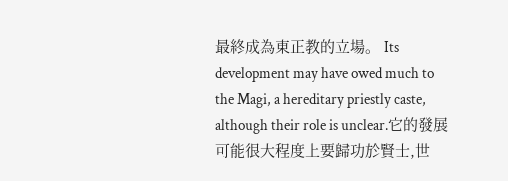最終成為東正教的立場。 Its development may have owed much to the Magi, a hereditary priestly caste, although their role is unclear.它的發展可能很大程度上要歸功於賢士,世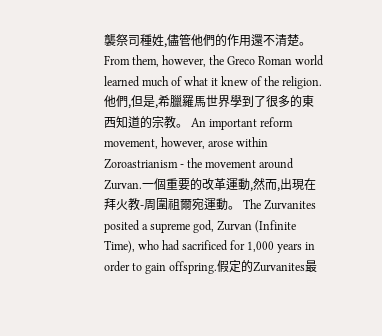襲祭司種姓,儘管他們的作用還不清楚。 From them, however, the Greco Roman world learned much of what it knew of the religion.他們,但是,希臘羅馬世界學到了很多的東西知道的宗教。 An important reform movement, however, arose within Zoroastrianism - the movement around Zurvan.一個重要的改革運動,然而,出現在拜火教-周圍祖爾宛運動。 The Zurvanites posited a supreme god, Zurvan (Infinite Time), who had sacrificed for 1,000 years in order to gain offspring.假定的Zurvanites最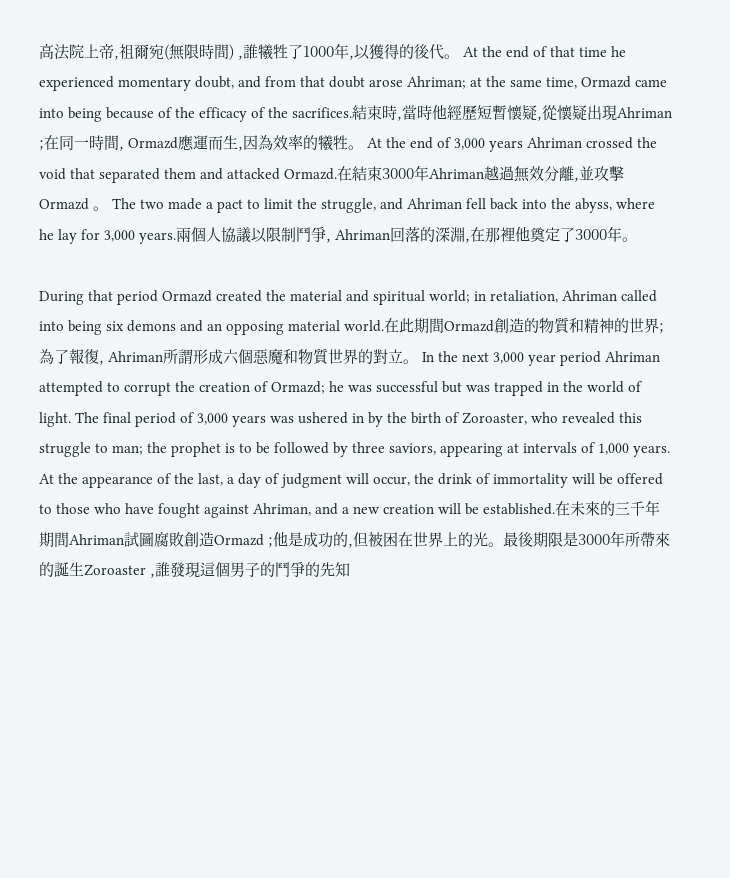高法院上帝,祖爾宛(無限時間) ,誰犧牲了1000年,以獲得的後代。 At the end of that time he experienced momentary doubt, and from that doubt arose Ahriman; at the same time, Ormazd came into being because of the efficacy of the sacrifices.結束時,當時他經歷短暫懷疑,從懷疑出現Ahriman ;在同一時間, Ormazd應運而生,因為效率的犧牲。 At the end of 3,000 years Ahriman crossed the void that separated them and attacked Ormazd.在結束3000年Ahriman越過無效分離,並攻擊Ormazd 。 The two made a pact to limit the struggle, and Ahriman fell back into the abyss, where he lay for 3,000 years.兩個人協議以限制鬥爭, Ahriman回落的深淵,在那裡他奠定了3000年。

During that period Ormazd created the material and spiritual world; in retaliation, Ahriman called into being six demons and an opposing material world.在此期間Ormazd創造的物質和精神的世界;為了報復, Ahriman所謂形成六個惡魔和物質世界的對立。 In the next 3,000 year period Ahriman attempted to corrupt the creation of Ormazd; he was successful but was trapped in the world of light. The final period of 3,000 years was ushered in by the birth of Zoroaster, who revealed this struggle to man; the prophet is to be followed by three saviors, appearing at intervals of 1,000 years. At the appearance of the last, a day of judgment will occur, the drink of immortality will be offered to those who have fought against Ahriman, and a new creation will be established.在未來的三千年期間Ahriman試圖腐敗創造Ormazd ;他是成功的,但被困在世界上的光。最後期限是3000年所帶來的誕生Zoroaster ,誰發現這個男子的鬥爭的先知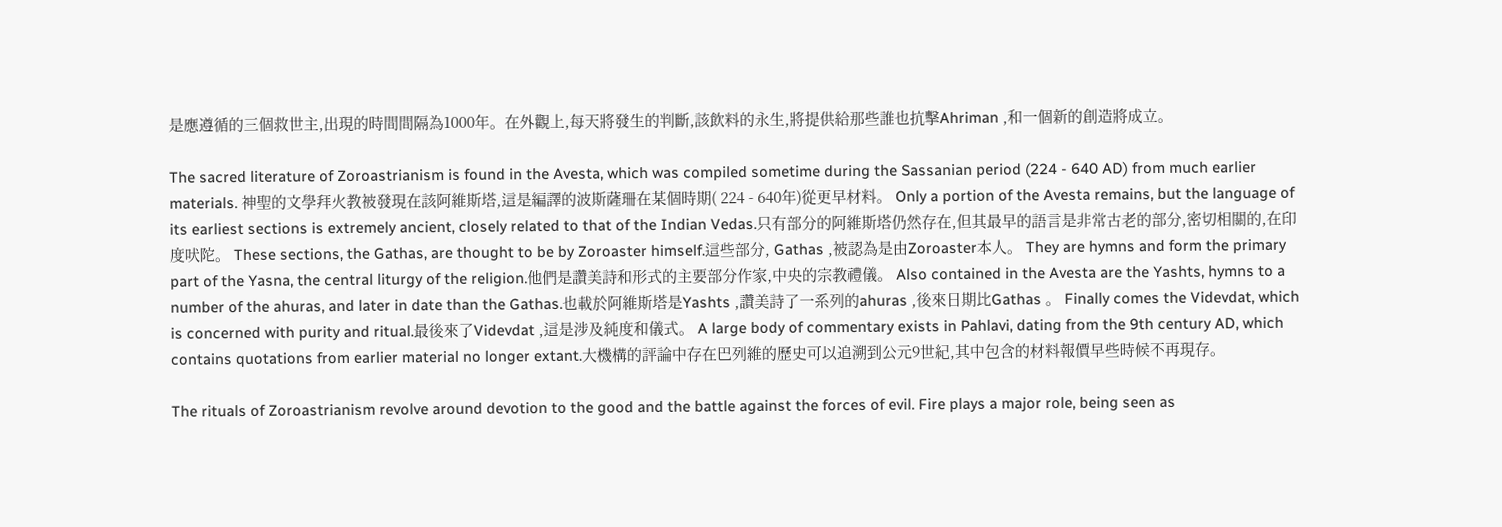是應遵循的三個救世主,出現的時間間隔為1000年。在外觀上,每天將發生的判斷,該飲料的永生,將提供給那些誰也抗擊Ahriman ,和一個新的創造將成立。

The sacred literature of Zoroastrianism is found in the Avesta, which was compiled sometime during the Sassanian period (224 - 640 AD) from much earlier materials. 神聖的文學拜火教被發現在該阿維斯塔,這是編譯的波斯薩珊在某個時期( 224 - 640年)從更早材料。 Only a portion of the Avesta remains, but the language of its earliest sections is extremely ancient, closely related to that of the Indian Vedas.只有部分的阿維斯塔仍然存在,但其最早的語言是非常古老的部分,密切相關的,在印度吠陀。 These sections, the Gathas, are thought to be by Zoroaster himself.這些部分, Gathas ,被認為是由Zoroaster本人。 They are hymns and form the primary part of the Yasna, the central liturgy of the religion.他們是讚美詩和形式的主要部分作家,中央的宗教禮儀。 Also contained in the Avesta are the Yashts, hymns to a number of the ahuras, and later in date than the Gathas.也載於阿維斯塔是Yashts ,讚美詩了一系列的ahuras ,後來日期比Gathas 。 Finally comes the Videvdat, which is concerned with purity and ritual.最後來了Videvdat ,這是涉及純度和儀式。 A large body of commentary exists in Pahlavi, dating from the 9th century AD, which contains quotations from earlier material no longer extant.大機構的評論中存在巴列維的歷史可以追溯到公元9世紀,其中包含的材料報價早些時候不再現存。

The rituals of Zoroastrianism revolve around devotion to the good and the battle against the forces of evil. Fire plays a major role, being seen as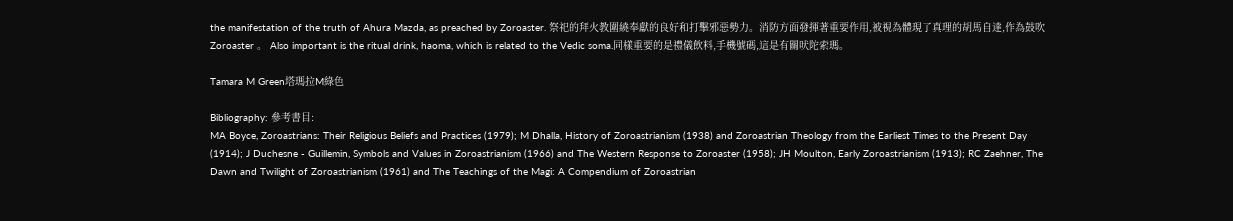the manifestation of the truth of Ahura Mazda, as preached by Zoroaster. 祭祀的拜火教圍繞奉獻的良好和打擊邪惡勢力。消防方面發揮著重要作用,被視為體現了真理的胡馬自達,作為鼓吹Zoroaster 。 Also important is the ritual drink, haoma, which is related to the Vedic soma.同樣重要的是禮儀飲料,手機號碼,這是有關吠陀索瑪。

Tamara M Green塔瑪拉M綠色

Bibliography: 參考書目:
MA Boyce, Zoroastrians: Their Religious Beliefs and Practices (1979); M Dhalla, History of Zoroastrianism (1938) and Zoroastrian Theology from the Earliest Times to the Present Day (1914); J Duchesne - Guillemin, Symbols and Values in Zoroastrianism (1966) and The Western Response to Zoroaster (1958); JH Moulton, Early Zoroastrianism (1913); RC Zaehner, The Dawn and Twilight of Zoroastrianism (1961) and The Teachings of the Magi: A Compendium of Zoroastrian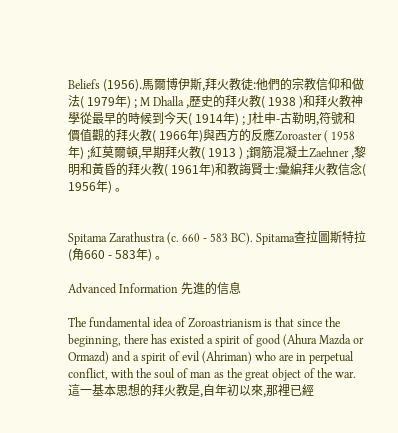Beliefs (1956).馬爾博伊斯,拜火教徒:他們的宗教信仰和做法( 1979年) ; M Dhalla ,歷史的拜火教( 1938 )和拜火教神學從最早的時候到今天( 1914年) ; J杜申-古勒明,符號和價值觀的拜火教( 1966年)與西方的反應Zoroaster ( 1958年) ;紅莫爾頓,早期拜火教( 1913 ) ;鋼筋混凝土Zaehner ,黎明和黃昏的拜火教( 1961年)和教誨賢士:彙編拜火教信念( 1956年) 。


Spitama Zarathustra (c. 660 - 583 BC). Spitama查拉圖斯特拉(角660 - 583年) 。

Advanced Information 先進的信息

The fundamental idea of Zoroastrianism is that since the beginning, there has existed a spirit of good (Ahura Mazda or Ormazd) and a spirit of evil (Ahriman) who are in perpetual conflict, with the soul of man as the great object of the war.這一基本思想的拜火教是,自年初以來,那裡已經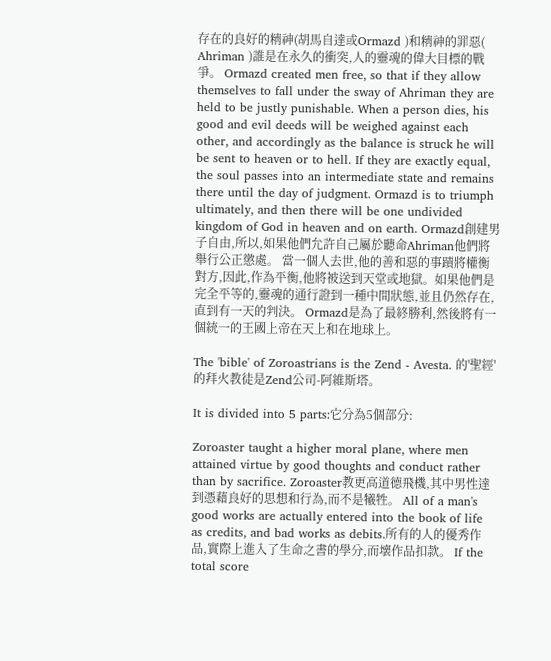存在的良好的精神(胡馬自達或Ormazd )和精神的罪惡( Ahriman )誰是在永久的衝突,人的靈魂的偉大目標的戰爭。 Ormazd created men free, so that if they allow themselves to fall under the sway of Ahriman they are held to be justly punishable. When a person dies, his good and evil deeds will be weighed against each other, and accordingly as the balance is struck he will be sent to heaven or to hell. If they are exactly equal, the soul passes into an intermediate state and remains there until the day of judgment. Ormazd is to triumph ultimately, and then there will be one undivided kingdom of God in heaven and on earth. Ormazd創建男子自由,所以,如果他們允許自己屬於聽命Ahriman他們將舉行公正懲處。 當一個人去世,他的善和惡的事蹟將權衡對方,因此,作為平衡,他將被送到天堂或地獄。如果他們是完全平等的,靈魂的通行證到一種中間狀態,並且仍然存在,直到有一天的判決。 Ormazd是為了最終勝利,然後將有一個統一的王國上帝在天上和在地球上。

The 'bible' of Zoroastrians is the Zend - Avesta. 的'聖經'的拜火教徒是Zend公司-阿維斯塔。

It is divided into 5 parts:它分為5個部分:

Zoroaster taught a higher moral plane, where men attained virtue by good thoughts and conduct rather than by sacrifice. Zoroaster教更高道德飛機,其中男性達到憑藉良好的思想和行為,而不是犧牲。 All of a man's good works are actually entered into the book of life as credits, and bad works as debits.所有的人的優秀作品,實際上進入了生命之書的學分,而壞作品扣款。 If the total score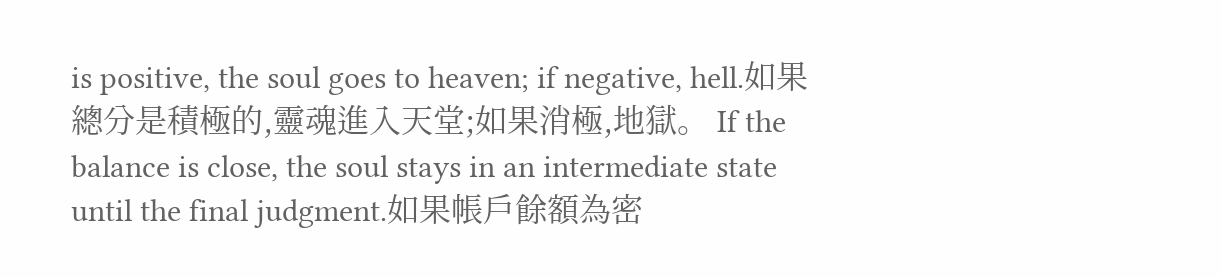is positive, the soul goes to heaven; if negative, hell.如果總分是積極的,靈魂進入天堂;如果消極,地獄。 If the balance is close, the soul stays in an intermediate state until the final judgment.如果帳戶餘額為密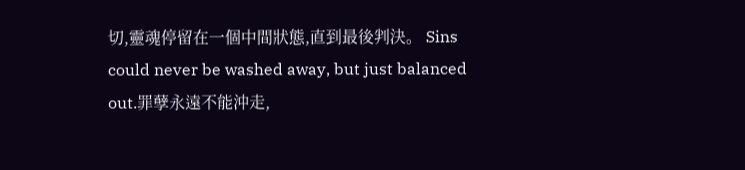切,靈魂停留在一個中間狀態,直到最後判決。 Sins could never be washed away, but just balanced out.罪孽永遠不能沖走,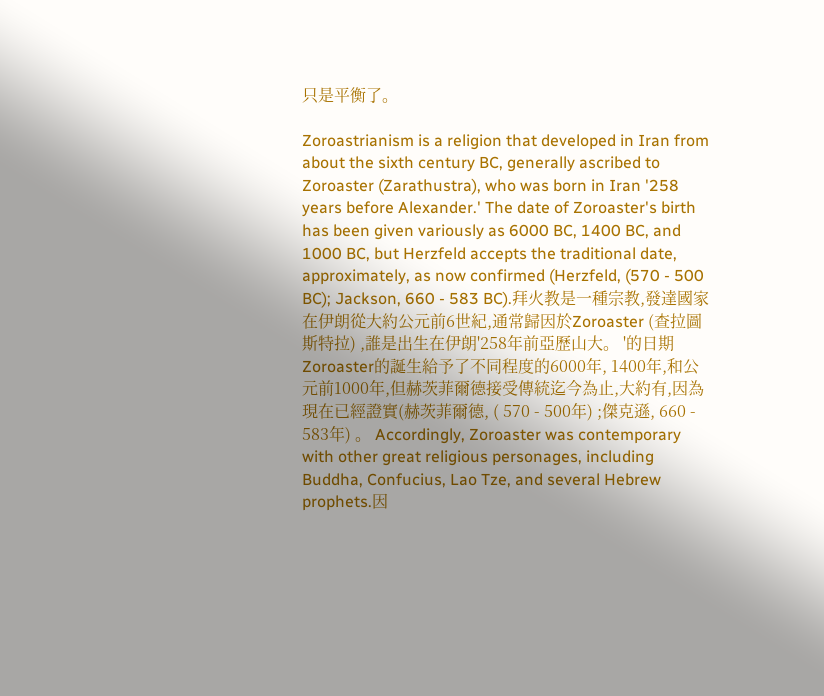只是平衡了。

Zoroastrianism is a religion that developed in Iran from about the sixth century BC, generally ascribed to Zoroaster (Zarathustra), who was born in Iran '258 years before Alexander.' The date of Zoroaster's birth has been given variously as 6000 BC, 1400 BC, and 1000 BC, but Herzfeld accepts the traditional date, approximately, as now confirmed (Herzfeld, (570 - 500 BC); Jackson, 660 - 583 BC).拜火教是一種宗教,發達國家在伊朗從大約公元前6世紀,通常歸因於Zoroaster (查拉圖斯特拉) ,誰是出生在伊朗'258年前亞歷山大。 '的日期Zoroaster的誕生給予了不同程度的6000年, 1400年,和公元前1000年,但赫茨菲爾德接受傳統迄今為止,大約有,因為現在已經證實(赫茨菲爾德, ( 570 - 500年) ;傑克遜, 660 - 583年) 。 Accordingly, Zoroaster was contemporary with other great religious personages, including Buddha, Confucius, Lao Tze, and several Hebrew prophets.因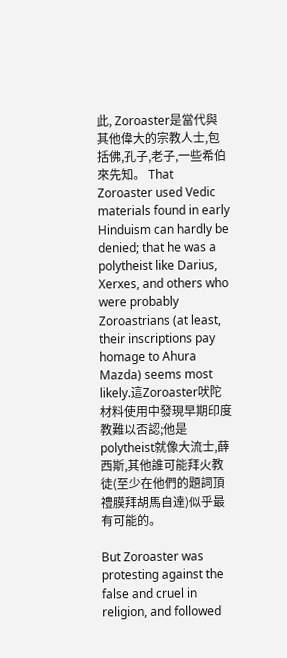此, Zoroaster是當代與其他偉大的宗教人士,包括佛,孔子,老子,一些希伯來先知。 That Zoroaster used Vedic materials found in early Hinduism can hardly be denied; that he was a polytheist like Darius, Xerxes, and others who were probably Zoroastrians (at least, their inscriptions pay homage to Ahura Mazda) seems most likely.這Zoroaster吠陀材料使用中發現早期印度教難以否認;他是polytheist就像大流士,薛西斯,其他誰可能拜火教徒(至少在他們的題詞頂禮膜拜胡馬自達)似乎最有可能的。

But Zoroaster was protesting against the false and cruel in religion, and followed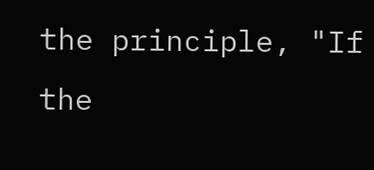the principle, "If the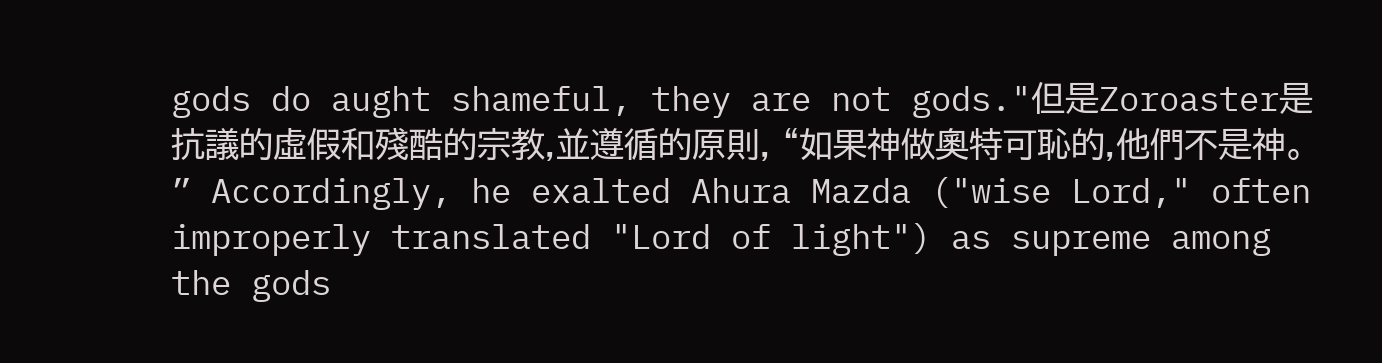gods do aught shameful, they are not gods."但是Zoroaster是抗議的虛假和殘酷的宗教,並遵循的原則, “如果神做奧特可恥的,他們不是神。 ” Accordingly, he exalted Ahura Mazda ("wise Lord," often improperly translated "Lord of light") as supreme among the gods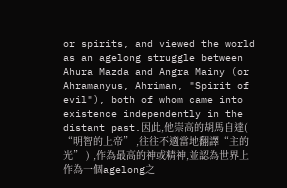or spirits, and viewed the world as an agelong struggle between Ahura Mazda and Angra Mainy (or Ahramanyus, Ahriman, "Spirit of evil"), both of whom came into existence independently in the distant past.因此,他崇高的胡馬自達( “明智的上帝” ,往往不適當地翻譯“主的光” ) ,作為最高的神或精神,並認為世界上作為一個agelong之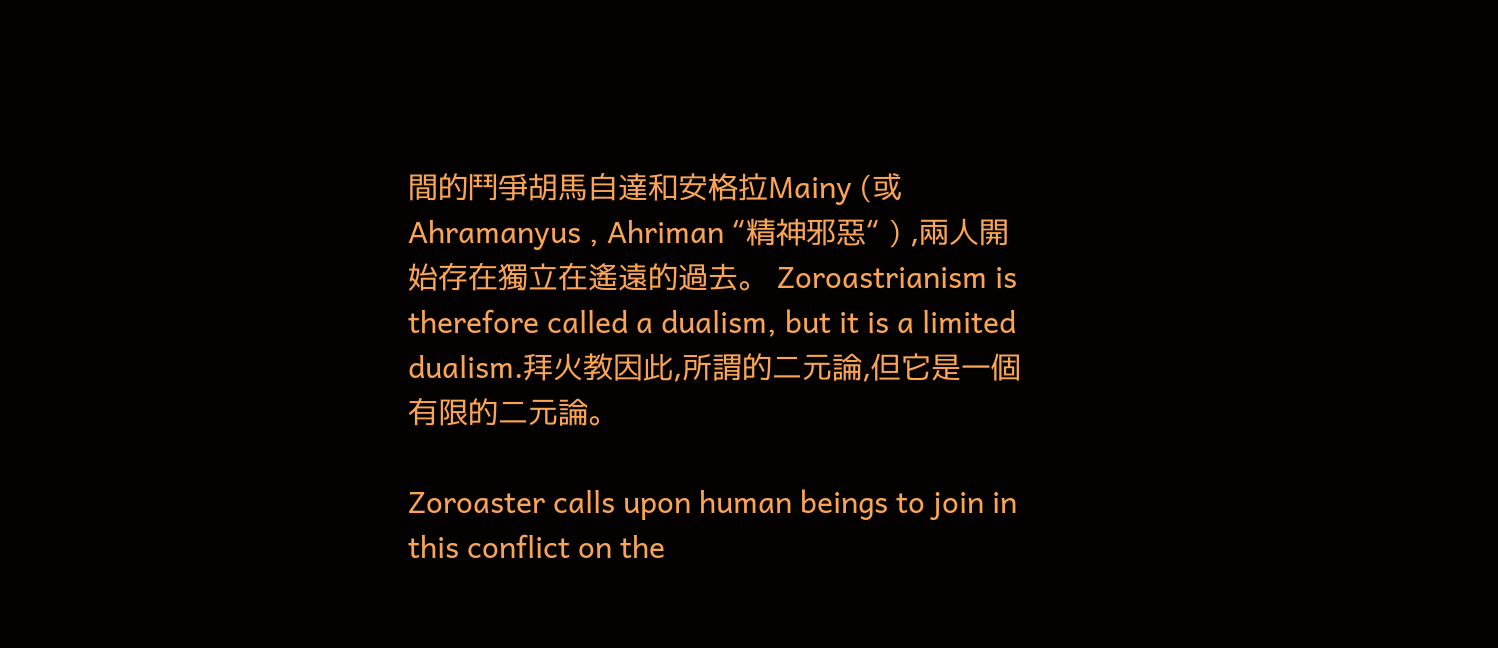間的鬥爭胡馬自達和安格拉Mainy (或Ahramanyus , Ahriman “精神邪惡“ ) ,兩人開始存在獨立在遙遠的過去。 Zoroastrianism is therefore called a dualism, but it is a limited dualism.拜火教因此,所謂的二元論,但它是一個有限的二元論。

Zoroaster calls upon human beings to join in this conflict on the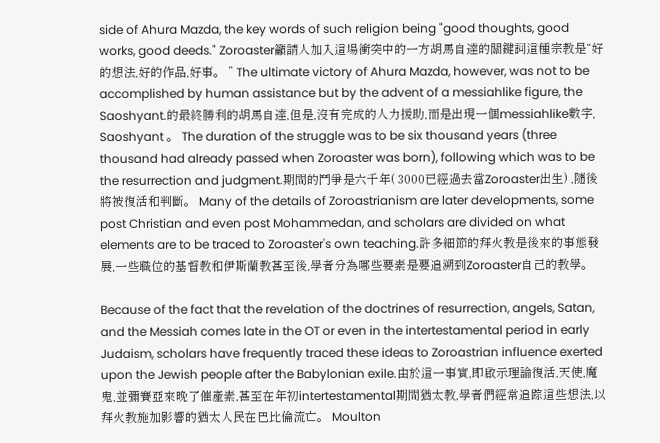side of Ahura Mazda, the key words of such religion being "good thoughts, good works, good deeds." Zoroaster籲請人加入這場衝突中的一方胡馬自達的關鍵詞這種宗教是“好的想法,好的作品,好事。 ” The ultimate victory of Ahura Mazda, however, was not to be accomplished by human assistance but by the advent of a messiahlike figure, the Saoshyant.的最終勝利的胡馬自達,但是,沒有完成的人力援助,而是出現一個messiahlike數字, Saoshyant 。 The duration of the struggle was to be six thousand years (three thousand had already passed when Zoroaster was born), following which was to be the resurrection and judgment.期間的鬥爭是六千年( 3000已經過去當Zoroaster出生) ,隨後將被復活和判斷。 Many of the details of Zoroastrianism are later developments, some post Christian and even post Mohammedan, and scholars are divided on what elements are to be traced to Zoroaster's own teaching.許多細節的拜火教是後來的事態發展,一些職位的基督教和伊斯蘭教甚至後,學者分為哪些要素是要追溯到Zoroaster自己的教學。

Because of the fact that the revelation of the doctrines of resurrection, angels, Satan, and the Messiah comes late in the OT or even in the intertestamental period in early Judaism, scholars have frequently traced these ideas to Zoroastrian influence exerted upon the Jewish people after the Babylonian exile.由於這一事實,即啟示理論復活,天使,魔鬼,並彌賽亞來晚了催產素,甚至在年初intertestamental期間猶太教,學者們經常追踪這些想法,以拜火教施加影響的猶太人民在巴比倫流亡。 Moulton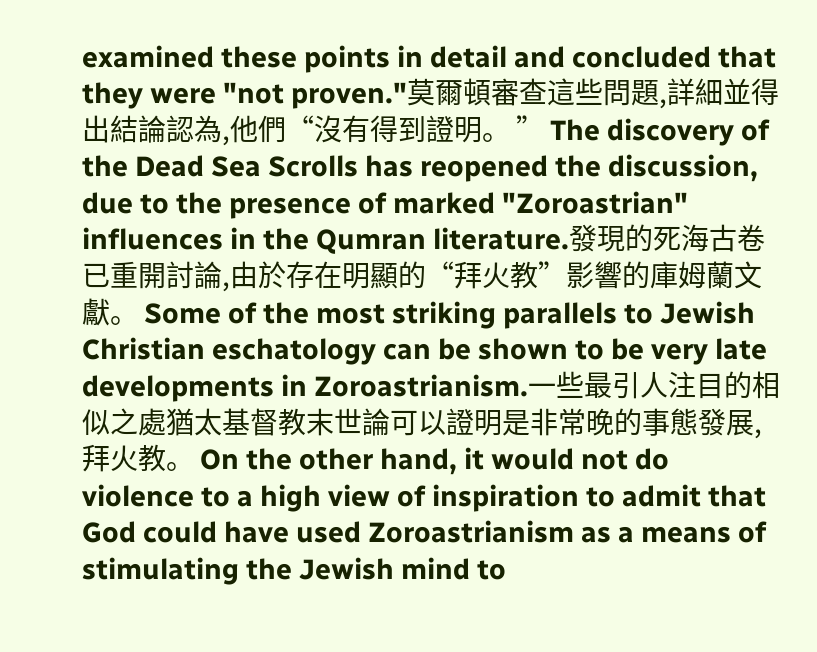examined these points in detail and concluded that they were "not proven."莫爾頓審查這些問題,詳細並得出結論認為,他們“沒有得到證明。 ” The discovery of the Dead Sea Scrolls has reopened the discussion, due to the presence of marked "Zoroastrian" influences in the Qumran literature.發現的死海古卷已重開討論,由於存在明顯的“拜火教”影響的庫姆蘭文獻。 Some of the most striking parallels to Jewish Christian eschatology can be shown to be very late developments in Zoroastrianism.一些最引人注目的相似之處猶太基督教末世論可以證明是非常晚的事態發展,拜火教。 On the other hand, it would not do violence to a high view of inspiration to admit that God could have used Zoroastrianism as a means of stimulating the Jewish mind to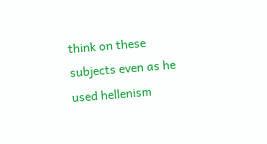think on these subjects even as he used hellenism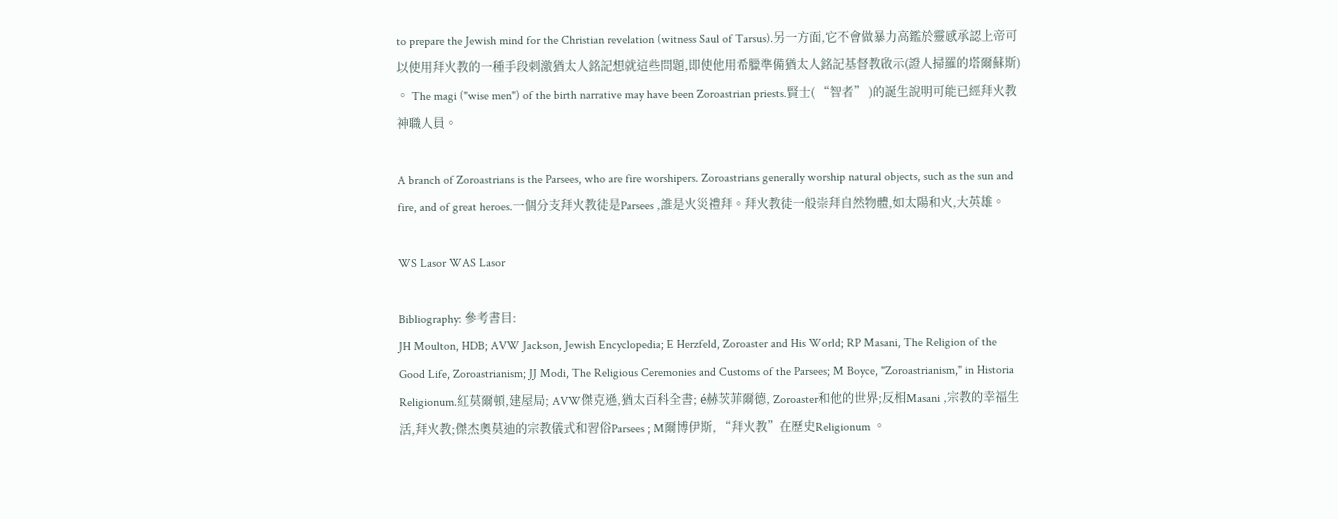to prepare the Jewish mind for the Christian revelation (witness Saul of Tarsus).另一方面,它不會做暴力高鑑於靈感承認上帝可以使用拜火教的一種手段刺激猶太人銘記想就這些問題,即使他用希臘準備猶太人銘記基督教啟示(證人掃羅的塔爾蘇斯) 。 The magi ("wise men") of the birth narrative may have been Zoroastrian priests.賢士( “智者” )的誕生說明可能已經拜火教神職人員。

A branch of Zoroastrians is the Parsees, who are fire worshipers. Zoroastrians generally worship natural objects, such as the sun and fire, and of great heroes.一個分支拜火教徒是Parsees ,誰是火災禮拜。拜火教徒一般崇拜自然物體,如太陽和火,大英雄。

WS Lasor WAS Lasor

Bibliography: 參考書目:
JH Moulton, HDB; AVW Jackson, Jewish Encyclopedia; E Herzfeld, Zoroaster and His World; RP Masani, The Religion of the Good Life, Zoroastrianism; JJ Modi, The Religious Ceremonies and Customs of the Parsees; M Boyce, "Zoroastrianism," in Historia Religionum.紅莫爾頓,建屋局; AVW傑克遜,猶太百科全書; é赫茨菲爾德, Zoroaster和他的世界;反相Masani ,宗教的幸福生活,拜火教;傑杰奧莫迪的宗教儀式和習俗Parsees ; M爾博伊斯, “拜火教”在歷史Religionum 。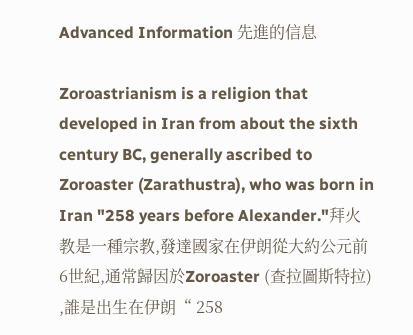Advanced Information 先進的信息

Zoroastrianism is a religion that developed in Iran from about the sixth century BC, generally ascribed to Zoroaster (Zarathustra), who was born in Iran "258 years before Alexander."拜火教是一種宗教,發達國家在伊朗從大約公元前6世紀,通常歸因於Zoroaster (查拉圖斯特拉) ,誰是出生在伊朗“ 258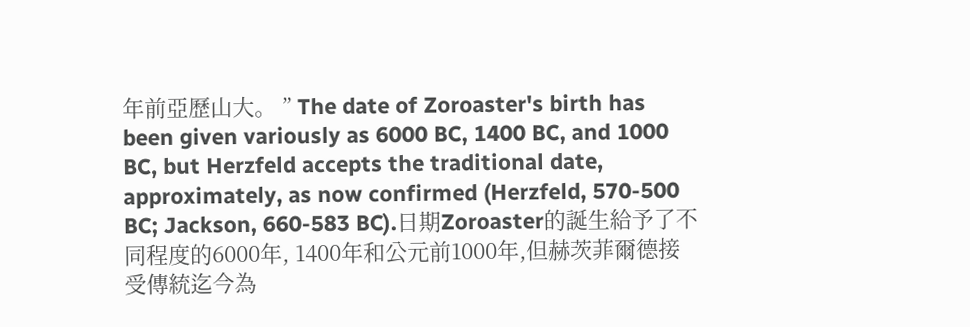年前亞歷山大。 ” The date of Zoroaster's birth has been given variously as 6000 BC, 1400 BC, and 1000 BC, but Herzfeld accepts the traditional date, approximately, as now confirmed (Herzfeld, 570-500 BC; Jackson, 660-583 BC).日期Zoroaster的誕生給予了不同程度的6000年, 1400年和公元前1000年,但赫茨菲爾德接受傳統迄今為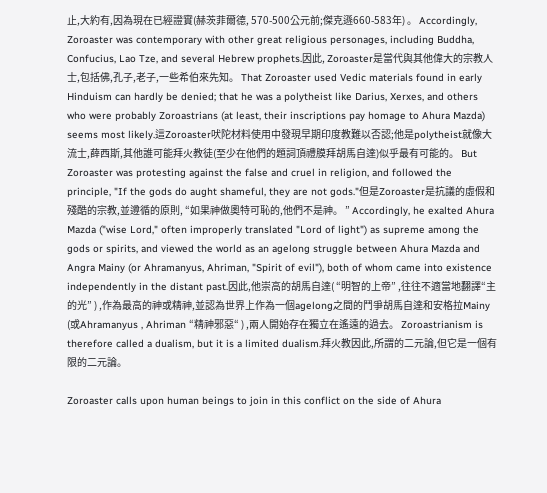止,大約有,因為現在已經證實(赫茨菲爾德, 570-500公元前;傑克遜660-583年) 。 Accordingly, Zoroaster was contemporary with other great religious personages, including Buddha, Confucius, Lao Tze, and several Hebrew prophets.因此, Zoroaster是當代與其他偉大的宗教人士,包括佛,孔子,老子,一些希伯來先知。 That Zoroaster used Vedic materials found in early Hinduism can hardly be denied; that he was a polytheist like Darius, Xerxes, and others who were probably Zoroastrians (at least, their inscriptions pay homage to Ahura Mazda) seems most likely.這Zoroaster吠陀材料使用中發現早期印度教難以否認;他是polytheist就像大流士,薛西斯,其他誰可能拜火教徒(至少在他們的題詞頂禮膜拜胡馬自達)似乎最有可能的。 But Zoroaster was protesting against the false and cruel in religion, and followed the principle, "If the gods do aught shameful, they are not gods."但是Zoroaster是抗議的虛假和殘酷的宗教,並遵循的原則, “如果神做奧特可恥的,他們不是神。 ” Accordingly, he exalted Ahura Mazda ("wise Lord," often improperly translated "Lord of light") as supreme among the gods or spirits, and viewed the world as an agelong struggle between Ahura Mazda and Angra Mainy (or Ahramanyus, Ahriman, "Spirit of evil"), both of whom came into existence independently in the distant past.因此,他崇高的胡馬自達( “明智的上帝” ,往往不適當地翻譯“主的光” ) ,作為最高的神或精神,並認為世界上作為一個agelong之間的鬥爭胡馬自達和安格拉Mainy (或Ahramanyus , Ahriman “精神邪惡“ ) ,兩人開始存在獨立在遙遠的過去。 Zoroastrianism is therefore called a dualism, but it is a limited dualism.拜火教因此,所謂的二元論,但它是一個有限的二元論。

Zoroaster calls upon human beings to join in this conflict on the side of Ahura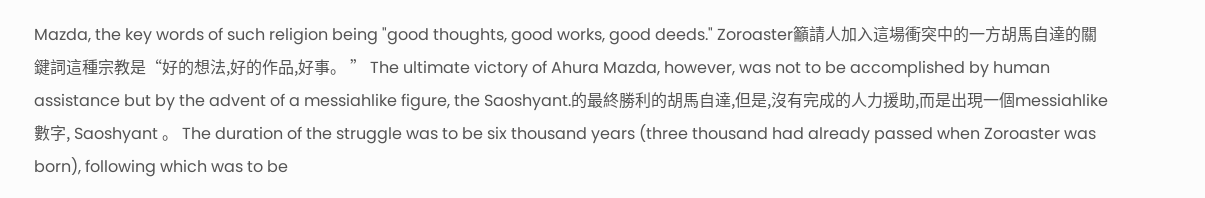Mazda, the key words of such religion being "good thoughts, good works, good deeds." Zoroaster籲請人加入這場衝突中的一方胡馬自達的關鍵詞這種宗教是“好的想法,好的作品,好事。 ” The ultimate victory of Ahura Mazda, however, was not to be accomplished by human assistance but by the advent of a messiahlike figure, the Saoshyant.的最終勝利的胡馬自達,但是,沒有完成的人力援助,而是出現一個messiahlike數字, Saoshyant 。 The duration of the struggle was to be six thousand years (three thousand had already passed when Zoroaster was born), following which was to be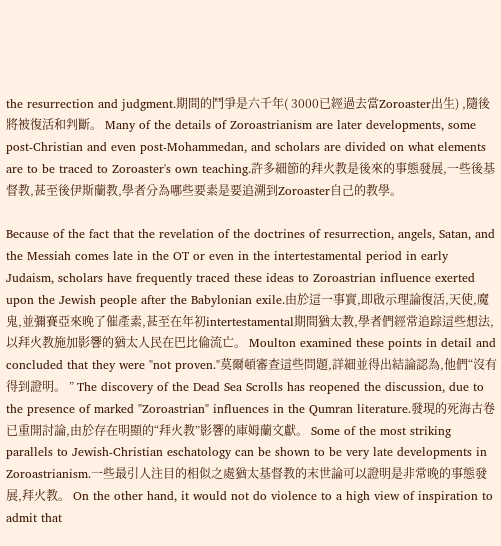the resurrection and judgment.期間的鬥爭是六千年( 3000已經過去當Zoroaster出生) ,隨後將被復活和判斷。 Many of the details of Zoroastrianism are later developments, some post-Christian and even post-Mohammedan, and scholars are divided on what elements are to be traced to Zoroaster's own teaching.許多細節的拜火教是後來的事態發展,一些後基督教,甚至後伊斯蘭教,學者分為哪些要素是要追溯到Zoroaster自己的教學。

Because of the fact that the revelation of the doctrines of resurrection, angels, Satan, and the Messiah comes late in the OT or even in the intertestamental period in early Judaism, scholars have frequently traced these ideas to Zoroastrian influence exerted upon the Jewish people after the Babylonian exile.由於這一事實,即啟示理論復活,天使,魔鬼,並彌賽亞來晚了催產素,甚至在年初intertestamental期間猶太教,學者們經常追踪這些想法,以拜火教施加影響的猶太人民在巴比倫流亡。 Moulton examined these points in detail and concluded that they were "not proven."莫爾頓審查這些問題,詳細並得出結論認為,他們“沒有得到證明。 ” The discovery of the Dead Sea Scrolls has reopened the discussion, due to the presence of marked "Zoroastrian" influences in the Qumran literature.發現的死海古卷已重開討論,由於存在明顯的“拜火教”影響的庫姆蘭文獻。 Some of the most striking parallels to Jewish-Christian eschatology can be shown to be very late developments in Zoroastrianism.一些最引人注目的相似之處猶太基督教的末世論可以證明是非常晚的事態發展,拜火教。 On the other hand, it would not do violence to a high view of inspiration to admit that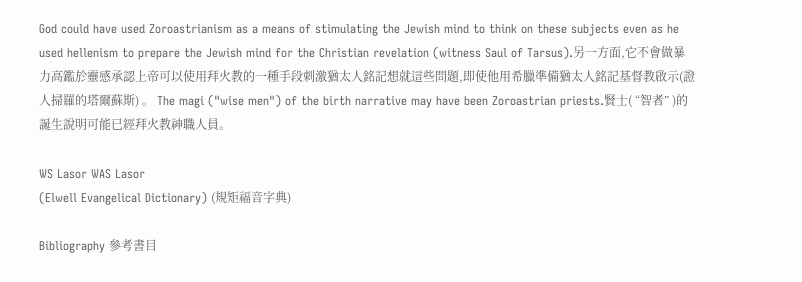God could have used Zoroastrianism as a means of stimulating the Jewish mind to think on these subjects even as he used hellenism to prepare the Jewish mind for the Christian revelation (witness Saul of Tarsus).另一方面,它不會做暴力高鑑於靈感承認上帝可以使用拜火教的一種手段刺激猶太人銘記想就這些問題,即使他用希臘準備猶太人銘記基督教啟示(證人掃羅的塔爾蘇斯) 。 The magi ("wise men") of the birth narrative may have been Zoroastrian priests.賢士( “智者” )的誕生說明可能已經拜火教神職人員。

WS Lasor WAS Lasor
(Elwell Evangelical Dictionary) (規矩福音字典)

Bibliography 參考書目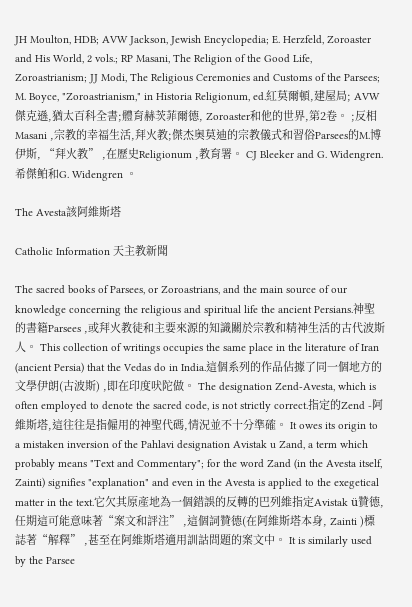JH Moulton, HDB; AVW Jackson, Jewish Encyclopedia; E. Herzfeld, Zoroaster and His World, 2 vols.; RP Masani, The Religion of the Good Life, Zoroastrianism; JJ Modi, The Religious Ceremonies and Customs of the Parsees; M. Boyce, "Zoroastrianism," in Historia Religionum, ed.紅莫爾頓,建屋局; AVW傑克遜,猶太百科全書;體育赫茨菲爾德, Zoroaster和他的世界,第2卷。 ;反相Masani ,宗教的幸福生活,拜火教;傑杰奧莫迪的宗教儀式和習俗Parsees的M.博伊斯, “拜火教” ,在歷史Religionum ,教育署。 CJ Bleeker and G. Widengren.希傑鲌和G. Widengren 。

The Avesta該阿維斯塔

Catholic Information 天主教新聞

The sacred books of Parsees, or Zoroastrians, and the main source of our knowledge concerning the religious and spiritual life the ancient Persians.神聖的書籍Parsees ,或拜火教徒和主要來源的知識關於宗教和精神生活的古代波斯人。 This collection of writings occupies the same place in the literature of Iran (ancient Persia) that the Vedas do in India.這個系列的作品佔據了同一個地方的文學伊朗(古波斯) ,即在印度吠陀做。 The designation Zend-Avesta, which is often employed to denote the sacred code, is not strictly correct.指定的Zend -阿維斯塔,這往往是指僱用的神聖代碼,情況並不十分準確。 It owes its origin to a mistaken inversion of the Pahlavi designation Avistak u Zand, a term which probably means "Text and Commentary"; for the word Zand (in the Avesta itself, Zainti) signifies "explanation" and even in the Avesta is applied to the exegetical matter in the text.它欠其原產地為一個錯誤的反轉的巴列維指定Avistak ü贊德,任期這可能意味著“案文和評注” ,這個詞贊德(在阿維斯塔本身, Zainti )標誌著“解釋” ,甚至在阿維斯塔適用訓詁問題的案文中。 It is similarly used by the Parsee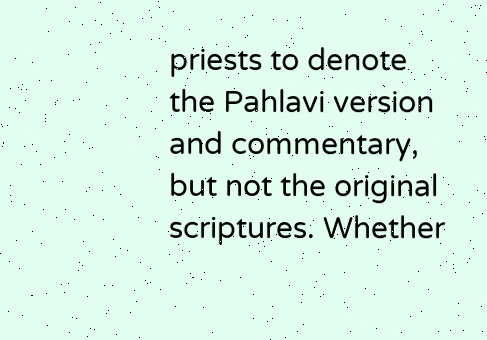priests to denote the Pahlavi version and commentary, but not the original scriptures. Whether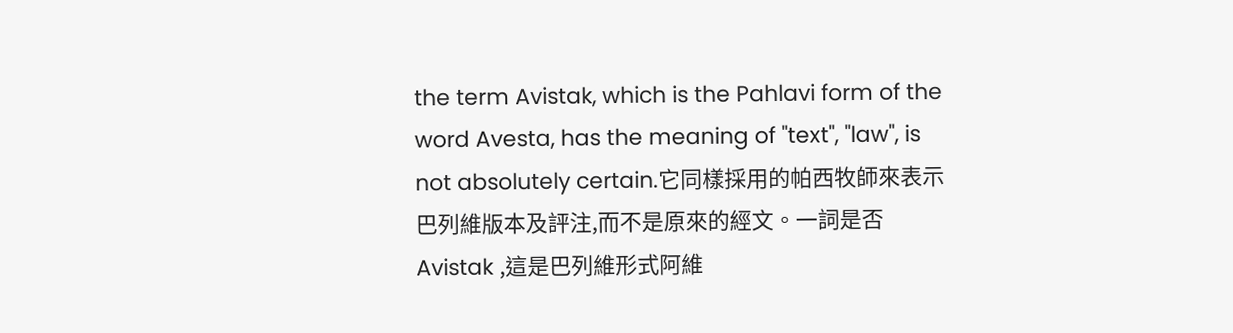the term Avistak, which is the Pahlavi form of the word Avesta, has the meaning of "text", "law", is not absolutely certain.它同樣採用的帕西牧師來表示巴列維版本及評注,而不是原來的經文。一詞是否Avistak ,這是巴列維形式阿維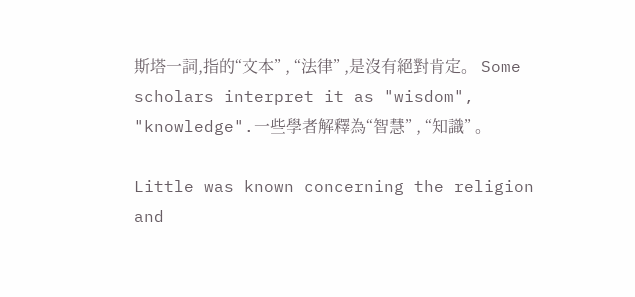斯塔一詞,指的“文本” , “法律” ,是沒有絕對肯定。 Some scholars interpret it as "wisdom", "knowledge".一些學者解釋為“智慧” , “知識” 。

Little was known concerning the religion and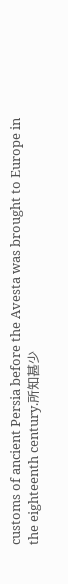customs of ancient Persia before the Avesta was brought to Europe in the eighteenth century.所知甚少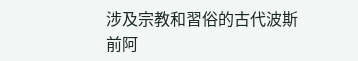涉及宗教和習俗的古代波斯前阿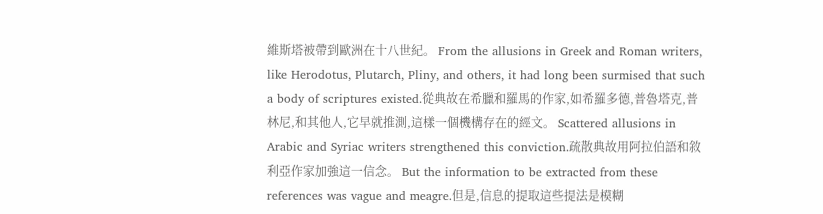維斯塔被帶到歐洲在十八世紀。 From the allusions in Greek and Roman writers, like Herodotus, Plutarch, Pliny, and others, it had long been surmised that such a body of scriptures existed.從典故在希臘和羅馬的作家,如希羅多德,普魯塔克,普林尼,和其他人,它早就推測,這樣一個機構存在的經文。 Scattered allusions in Arabic and Syriac writers strengthened this conviction.疏散典故用阿拉伯語和敘利亞作家加強這一信念。 But the information to be extracted from these references was vague and meagre.但是,信息的提取這些提法是模糊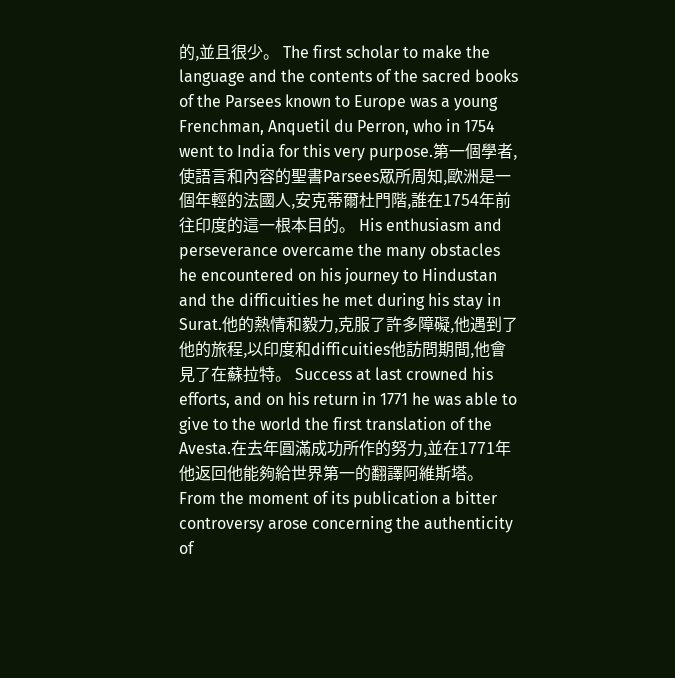的,並且很少。 The first scholar to make the language and the contents of the sacred books of the Parsees known to Europe was a young Frenchman, Anquetil du Perron, who in 1754 went to India for this very purpose.第一個學者,使語言和內容的聖書Parsees眾所周知,歐洲是一個年輕的法國人,安克蒂爾杜門階,誰在1754年前往印度的這一根本目的。 His enthusiasm and perseverance overcame the many obstacles he encountered on his journey to Hindustan and the difficuities he met during his stay in Surat.他的熱情和毅力,克服了許多障礙,他遇到了他的旅程,以印度和difficuities他訪問期間,他會見了在蘇拉特。 Success at last crowned his efforts, and on his return in 1771 he was able to give to the world the first translation of the Avesta.在去年圓滿成功所作的努力,並在1771年他返回他能夠給世界第一的翻譯阿維斯塔。 From the moment of its publication a bitter controversy arose concerning the authenticity of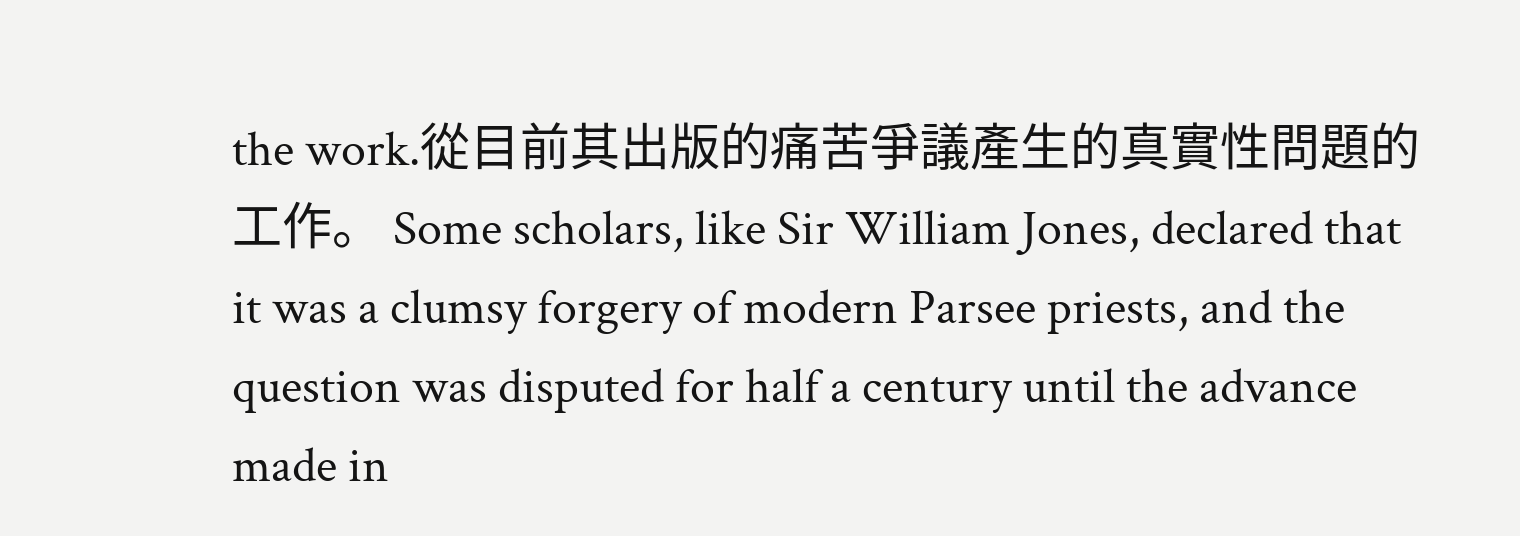the work.從目前其出版的痛苦爭議產生的真實性問題的工作。 Some scholars, like Sir William Jones, declared that it was a clumsy forgery of modern Parsee priests, and the question was disputed for half a century until the advance made in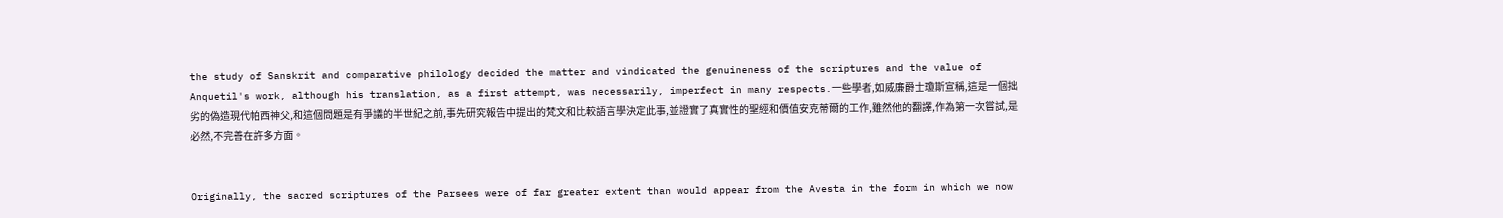the study of Sanskrit and comparative philology decided the matter and vindicated the genuineness of the scriptures and the value of Anquetil's work, although his translation, as a first attempt, was necessarily, imperfect in many respects.一些學者,如威廉爵士瓊斯宣稱,這是一個拙劣的偽造現代帕西神父,和這個問題是有爭議的半世紀之前,事先研究報告中提出的梵文和比較語言學決定此事,並證實了真實性的聖經和價值安克蒂爾的工作,雖然他的翻譯,作為第一次嘗試,是必然,不完善在許多方面。


Originally, the sacred scriptures of the Parsees were of far greater extent than would appear from the Avesta in the form in which we now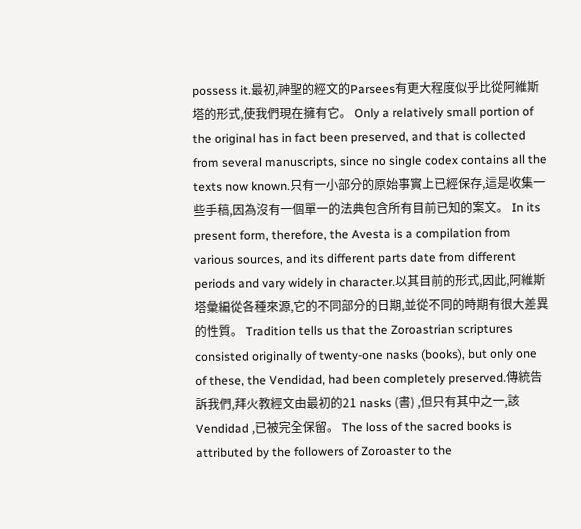possess it.最初,神聖的經文的Parsees有更大程度似乎比從阿維斯塔的形式,使我們現在擁有它。 Only a relatively small portion of the original has in fact been preserved, and that is collected from several manuscripts, since no single codex contains all the texts now known.只有一小部分的原始事實上已經保存,這是收集一些手稿,因為沒有一個單一的法典包含所有目前已知的案文。 In its present form, therefore, the Avesta is a compilation from various sources, and its different parts date from different periods and vary widely in character.以其目前的形式,因此,阿維斯塔彙編從各種來源,它的不同部分的日期,並從不同的時期有很大差異的性質。 Tradition tells us that the Zoroastrian scriptures consisted originally of twenty-one nasks (books), but only one of these, the Vendidad, had been completely preserved.傳統告訴我們,拜火教經文由最初的21 nasks (書) ,但只有其中之一,該Vendidad ,已被完全保留。 The loss of the sacred books is attributed by the followers of Zoroaster to the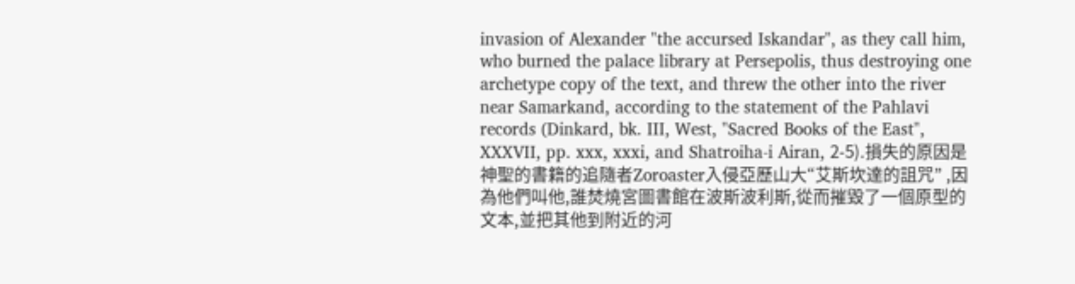invasion of Alexander "the accursed Iskandar", as they call him, who burned the palace library at Persepolis, thus destroying one archetype copy of the text, and threw the other into the river near Samarkand, according to the statement of the Pahlavi records (Dinkard, bk. III, West, "Sacred Books of the East", XXXVII, pp. xxx, xxxi, and Shatroiha-i Airan, 2-5).損失的原因是神聖的書籍的追隨者Zoroaster入侵亞歷山大“艾斯坎達的詛咒” ,因為他們叫他,誰焚燒宮圖書館在波斯波利斯,從而摧毀了一個原型的文本,並把其他到附近的河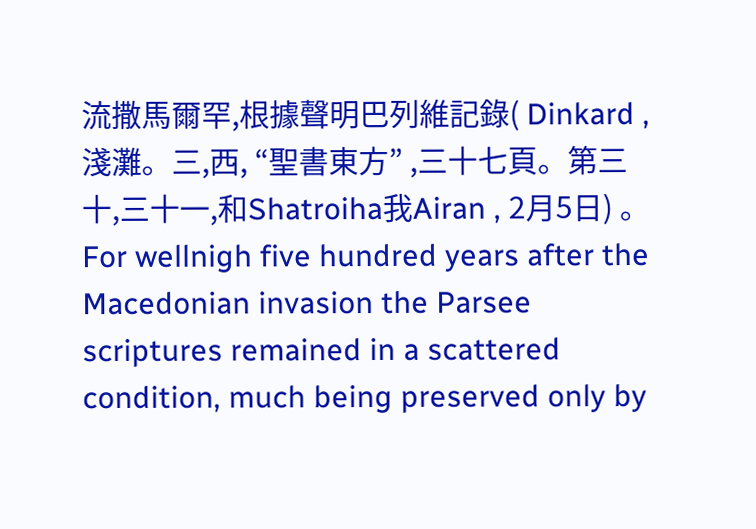流撒馬爾罕,根據聲明巴列維記錄( Dinkard ,淺灘。三,西, “聖書東方” ,三十七頁。第三十,三十一,和Shatroiha我Airan , 2月5日) 。 For wellnigh five hundred years after the Macedonian invasion the Parsee scriptures remained in a scattered condition, much being preserved only by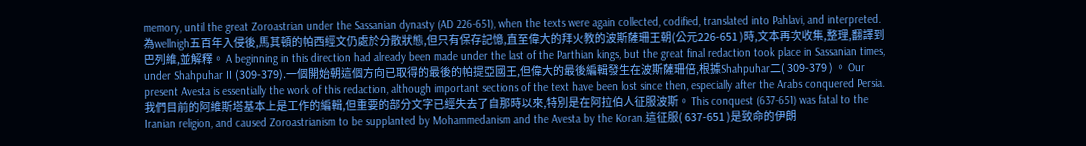memory, until the great Zoroastrian under the Sassanian dynasty (AD 226-651), when the texts were again collected, codified, translated into Pahlavi, and interpreted.為wellnigh五百年入侵後,馬其頓的帕西經文仍處於分散狀態,但只有保存記憶,直至偉大的拜火教的波斯薩珊王朝(公元226-651 )時,文本再次收集,整理,翻譯到巴列維,並解釋。 A beginning in this direction had already been made under the last of the Parthian kings, but the great final redaction took place in Sassanian times, under Shahpuhar II (309-379).一個開始朝這個方向已取得的最後的帕提亞國王,但偉大的最後編輯發生在波斯薩珊倍,根據Shahpuhar二( 309-379 ) 。 Our present Avesta is essentially the work of this redaction, although important sections of the text have been lost since then, especially after the Arabs conquered Persia.我們目前的阿維斯塔基本上是工作的編輯,但重要的部分文字已經失去了自那時以來,特別是在阿拉伯人征服波斯。 This conquest (637-651) was fatal to the Iranian religion, and caused Zoroastrianism to be supplanted by Mohammedanism and the Avesta by the Koran.這征服( 637-651 )是致命的伊朗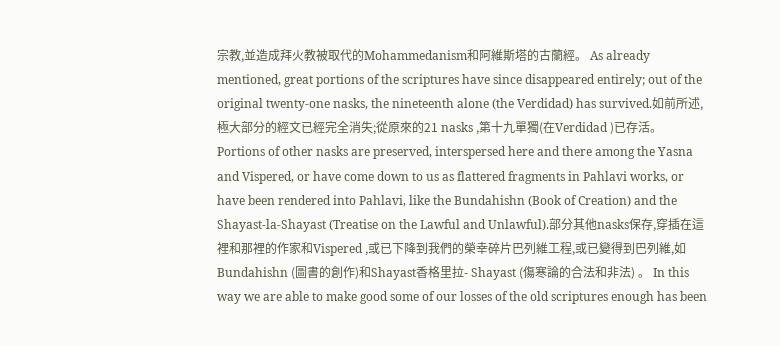宗教,並造成拜火教被取代的Mohammedanism和阿維斯塔的古蘭經。 As already mentioned, great portions of the scriptures have since disappeared entirely; out of the original twenty-one nasks, the nineteenth alone (the Verdidad) has survived.如前所述,極大部分的經文已經完全消失;從原來的21 nasks ,第十九單獨(在Verdidad )已存活。 Portions of other nasks are preserved, interspersed here and there among the Yasna and Vispered, or have come down to us as flattered fragments in Pahlavi works, or have been rendered into Pahlavi, like the Bundahishn (Book of Creation) and the Shayast-la-Shayast (Treatise on the Lawful and Unlawful).部分其他nasks保存,穿插在這裡和那裡的作家和Vispered ,或已下降到我們的榮幸碎片巴列維工程,或已變得到巴列維,如Bundahishn (圖書的創作)和Shayast香格里拉- Shayast (傷寒論的合法和非法) 。 In this way we are able to make good some of our losses of the old scriptures enough has been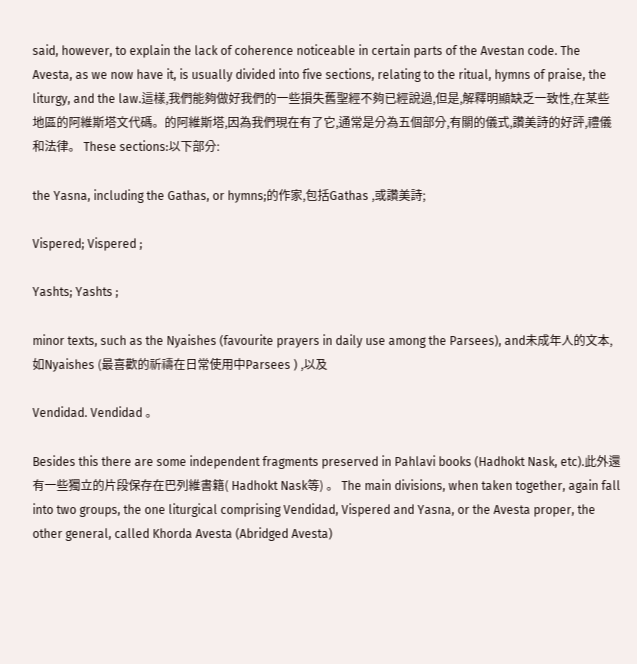said, however, to explain the lack of coherence noticeable in certain parts of the Avestan code. The Avesta, as we now have it, is usually divided into five sections, relating to the ritual, hymns of praise, the liturgy, and the law.這樣,我們能夠做好我們的一些損失舊聖經不夠已經說過,但是,解釋明顯缺乏一致性,在某些地區的阿維斯塔文代碼。的阿維斯塔,因為我們現在有了它,通常是分為五個部分,有關的儀式,讚美詩的好評,禮儀和法律。 These sections:以下部分:

the Yasna, including the Gathas, or hymns;的作家,包括Gathas ,或讚美詩;

Vispered; Vispered ;

Yashts; Yashts ;

minor texts, such as the Nyaishes (favourite prayers in daily use among the Parsees), and未成年人的文本,如Nyaishes (最喜歡的祈禱在日常使用中Parsees ) ,以及

Vendidad. Vendidad 。

Besides this there are some independent fragments preserved in Pahlavi books (Hadhokt Nask, etc).此外還有一些獨立的片段保存在巴列維書籍( Hadhokt Nask等) 。 The main divisions, when taken together, again fall into two groups, the one liturgical comprising Vendidad, Vispered and Yasna, or the Avesta proper, the other general, called Khorda Avesta (Abridged Avesta)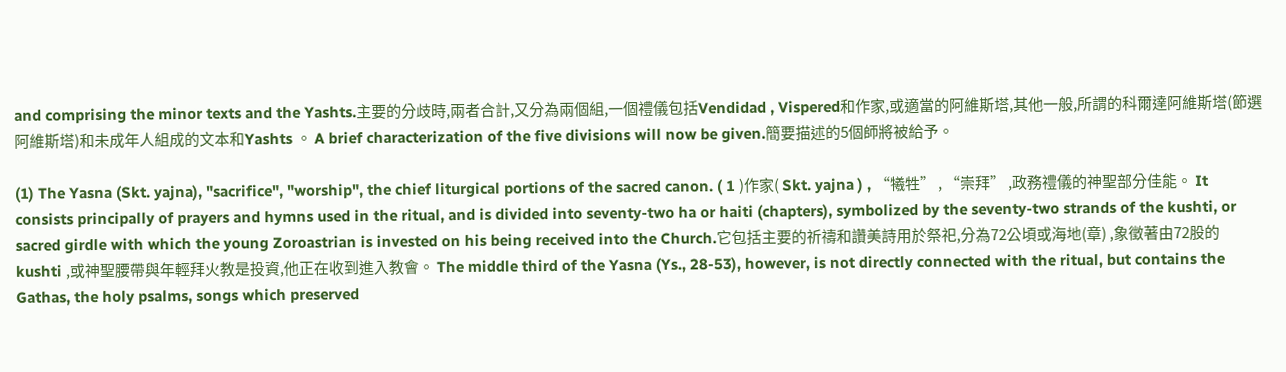and comprising the minor texts and the Yashts.主要的分歧時,兩者合計,又分為兩個組,一個禮儀包括Vendidad , Vispered和作家,或適當的阿維斯塔,其他一般,所謂的科爾達阿維斯塔(節選阿維斯塔)和未成年人組成的文本和Yashts 。 A brief characterization of the five divisions will now be given.簡要描述的5個師將被給予。

(1) The Yasna (Skt. yajna), "sacrifice", "worship", the chief liturgical portions of the sacred canon. ( 1 )作家( Skt. yajna ) , “犧牲” , “崇拜” ,政務禮儀的神聖部分佳能。 It consists principally of prayers and hymns used in the ritual, and is divided into seventy-two ha or haiti (chapters), symbolized by the seventy-two strands of the kushti, or sacred girdle with which the young Zoroastrian is invested on his being received into the Church.它包括主要的祈禱和讚美詩用於祭祀,分為72公頃或海地(章) ,象徵著由72股的kushti ,或神聖腰帶與年輕拜火教是投資,他正在收到進入教會。 The middle third of the Yasna (Ys., 28-53), however, is not directly connected with the ritual, but contains the Gathas, the holy psalms, songs which preserved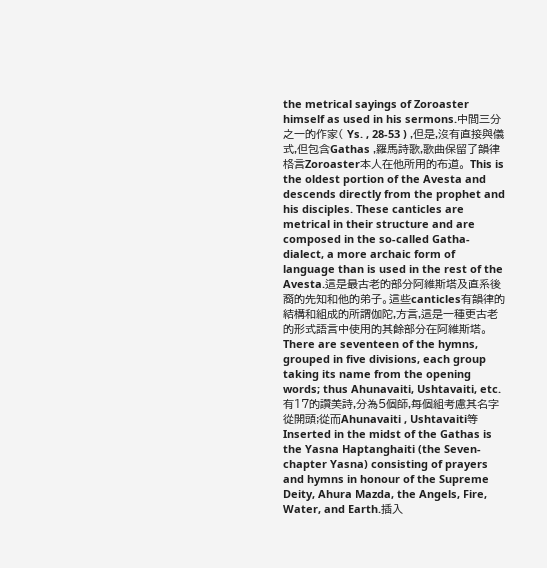the metrical sayings of Zoroaster himself as used in his sermons.中間三分之一的作家( Ys. , 28-53 ) ,但是,沒有直接與儀式,但包含Gathas ,羅馬詩歌,歌曲保留了韻律格言Zoroaster本人在他所用的布道。 This is the oldest portion of the Avesta and descends directly from the prophet and his disciples. These canticles are metrical in their structure and are composed in the so-called Gatha-dialect, a more archaic form of language than is used in the rest of the Avesta.這是最古老的部分阿維斯塔及直系後裔的先知和他的弟子。這些canticles有韻律的結構和組成的所謂伽陀,方言,這是一種更古老的形式語言中使用的其餘部分在阿維斯塔。 There are seventeen of the hymns, grouped in five divisions, each group taking its name from the opening words; thus Ahunavaiti, Ushtavaiti, etc.有17的讚美詩,分為5個師,每個組考慮其名字從開頭;從而Ahunavaiti , Ushtavaiti等 Inserted in the midst of the Gathas is the Yasna Haptanghaiti (the Seven-chapter Yasna) consisting of prayers and hymns in honour of the Supreme Deity, Ahura Mazda, the Angels, Fire, Water, and Earth.插入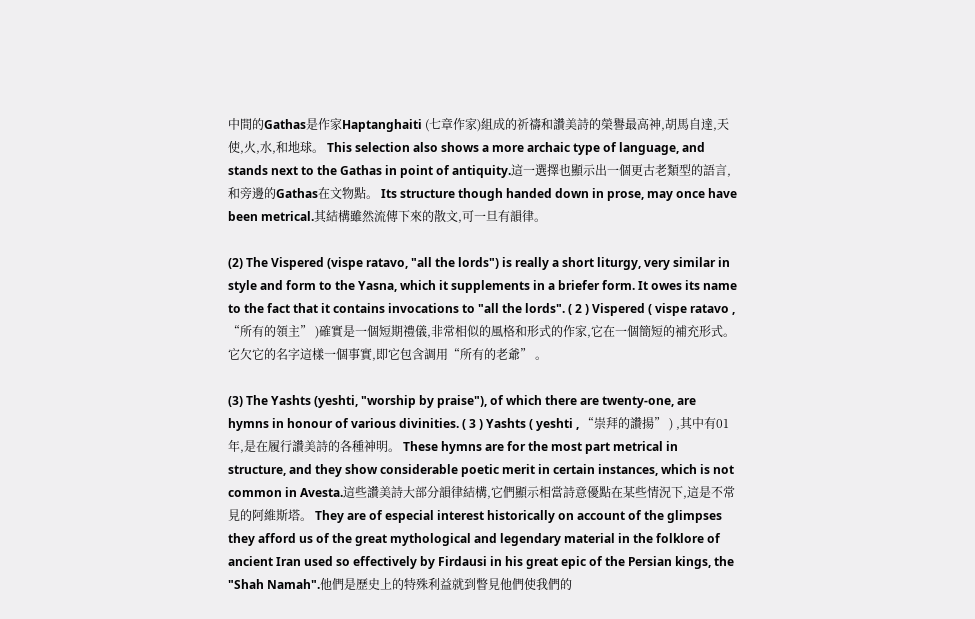中間的Gathas是作家Haptanghaiti (七章作家)組成的祈禱和讚美詩的榮譽最高神,胡馬自達,天使,火,水,和地球。 This selection also shows a more archaic type of language, and stands next to the Gathas in point of antiquity.這一選擇也顯示出一個更古老類型的語言,和旁邊的Gathas在文物點。 Its structure though handed down in prose, may once have been metrical.其結構雖然流傳下來的散文,可一旦有韻律。

(2) The Vispered (vispe ratavo, "all the lords") is really a short liturgy, very similar in style and form to the Yasna, which it supplements in a briefer form. It owes its name to the fact that it contains invocations to "all the lords". ( 2 ) Vispered ( vispe ratavo , “所有的領主” )確實是一個短期禮儀,非常相似的風格和形式的作家,它在一個簡短的補充形式。它欠它的名字這樣一個事實,即它包含調用“所有的老爺” 。

(3) The Yashts (yeshti, "worship by praise"), of which there are twenty-one, are hymns in honour of various divinities. ( 3 ) Yashts ( yeshti , “崇拜的讚揚” ) ,其中有01年,是在履行讚美詩的各種神明。 These hymns are for the most part metrical in structure, and they show considerable poetic merit in certain instances, which is not common in Avesta.這些讚美詩大部分韻律結構,它們顯示相當詩意優點在某些情況下,這是不常見的阿維斯塔。 They are of especial interest historically on account of the glimpses they afford us of the great mythological and legendary material in the folklore of ancient Iran used so effectively by Firdausi in his great epic of the Persian kings, the "Shah Namah".他們是歷史上的特殊利益就到瞥見他們使我們的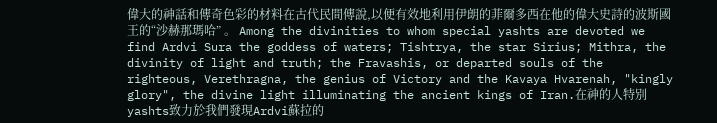偉大的神話和傳奇色彩的材料在古代民間傳說,以便有效地利用伊朗的菲爾多西在他的偉大史詩的波斯國王的“沙赫那瑪哈” 。 Among the divinities to whom special yashts are devoted we find Ardvi Sura the goddess of waters; Tishtrya, the star Sirius; Mithra, the divinity of light and truth; the Fravashis, or departed souls of the righteous, Verethragna, the genius of Victory and the Kavaya Hvarenah, "kingly glory", the divine light illuminating the ancient kings of Iran.在神的人特別yashts致力於我們發現Ardvi蘇拉的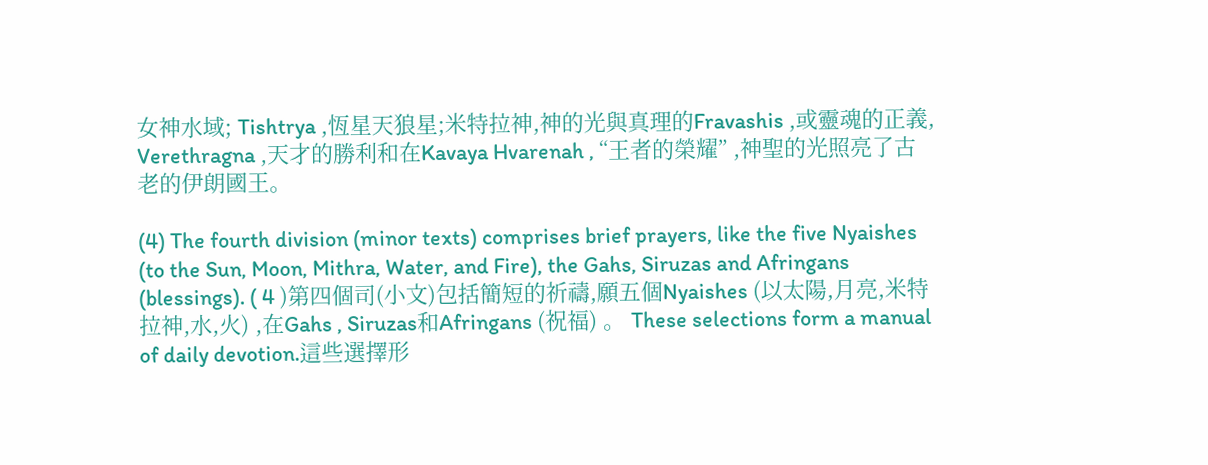女神水域; Tishtrya ,恆星天狼星;米特拉神,神的光與真理的Fravashis ,或靈魂的正義, Verethragna ,天才的勝利和在Kavaya Hvarenah , “王者的榮耀” ,神聖的光照亮了古老的伊朗國王。

(4) The fourth division (minor texts) comprises brief prayers, like the five Nyaishes (to the Sun, Moon, Mithra, Water, and Fire), the Gahs, Siruzas and Afringans (blessings). ( 4 )第四個司(小文)包括簡短的祈禱,願五個Nyaishes (以太陽,月亮,米特拉神,水,火) ,在Gahs , Siruzas和Afringans (祝福) 。 These selections form a manual of daily devotion.這些選擇形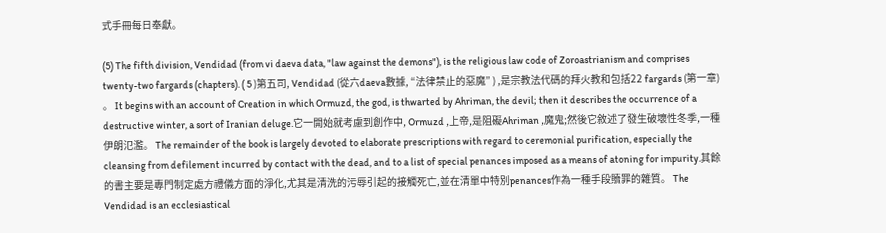式手冊每日奉獻。

(5) The fifth division, Vendidad (from vi daeva data, "law against the demons"), is the religious law code of Zoroastrianism and comprises twenty-two fargards (chapters). ( 5 )第五司, Vendidad (從六daeva數據, “法律禁止的惡魔” ) ,是宗教法代碼的拜火教和包括22 fargards (第一章) 。 It begins with an account of Creation in which Ormuzd, the god, is thwarted by Ahriman, the devil; then it describes the occurrence of a destructive winter, a sort of Iranian deluge.它一開始就考慮到創作中, Ormuzd ,上帝,是阻礙Ahriman ,魔鬼;然後它敘述了發生破壞性冬季,一種伊朗氾濫。 The remainder of the book is largely devoted to elaborate prescriptions with regard to ceremonial purification, especially the cleansing from defilement incurred by contact with the dead, and to a list of special penances imposed as a means of atoning for impurity.其餘的書主要是專門制定處方禮儀方面的淨化,尤其是清洗的污辱引起的接觸死亡,並在清單中特別penances作為一種手段贖罪的雜質。 The Vendidad is an ecclesiastical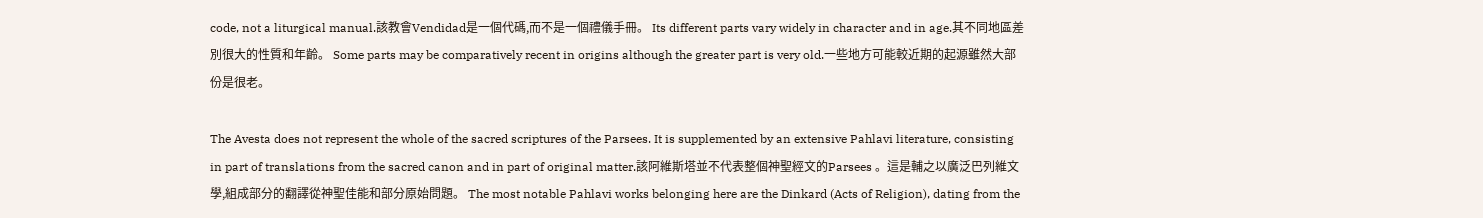code, not a liturgical manual.該教會Vendidad是一個代碼,而不是一個禮儀手冊。 Its different parts vary widely in character and in age.其不同地區差別很大的性質和年齡。 Some parts may be comparatively recent in origins although the greater part is very old.一些地方可能較近期的起源雖然大部份是很老。

The Avesta does not represent the whole of the sacred scriptures of the Parsees. It is supplemented by an extensive Pahlavi literature, consisting in part of translations from the sacred canon and in part of original matter.該阿維斯塔並不代表整個神聖經文的Parsees 。這是輔之以廣泛巴列維文學,組成部分的翻譯從神聖佳能和部分原始問題。 The most notable Pahlavi works belonging here are the Dinkard (Acts of Religion), dating from the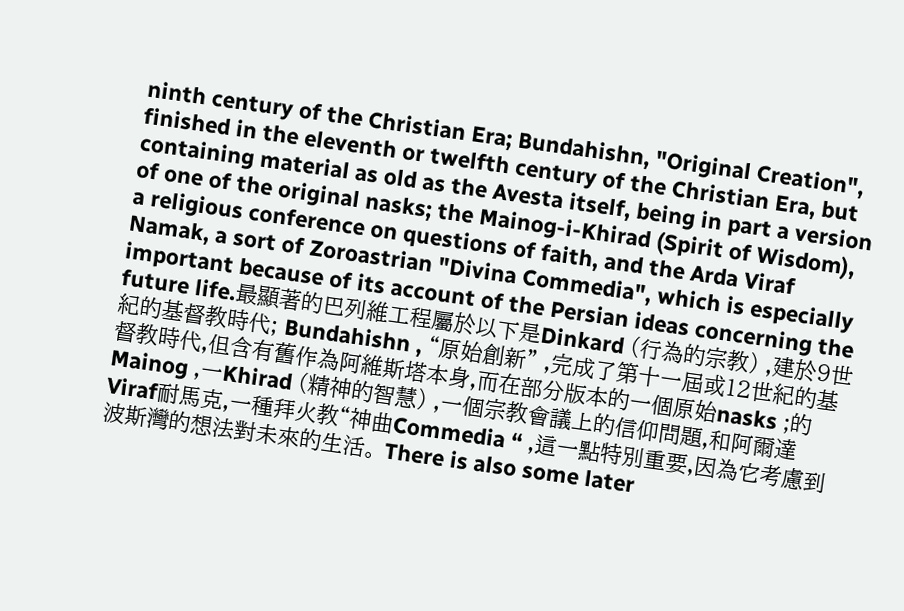ninth century of the Christian Era; Bundahishn, "Original Creation", finished in the eleventh or twelfth century of the Christian Era, but containing material as old as the Avesta itself, being in part a version of one of the original nasks; the Mainog-i-Khirad (Spirit of Wisdom), a religious conference on questions of faith, and the Arda Viraf Namak, a sort of Zoroastrian "Divina Commedia", which is especially important because of its account of the Persian ideas concerning the future life.最顯著的巴列維工程屬於以下是Dinkard (行為的宗教) ,建於9世紀的基督教時代; Bundahishn , “原始創新” ,完成了第十一屆或12世紀的基督教時代,但含有舊作為阿維斯塔本身,而在部分版本的一個原始nasks ;的Mainog ,一Khirad (精神的智慧) ,一個宗教會議上的信仰問題,和阿爾達Viraf耐馬克,一種拜火教“神曲Commedia “ ,這一點特別重要,因為它考慮到波斯灣的想法對未來的生活。 There is also some later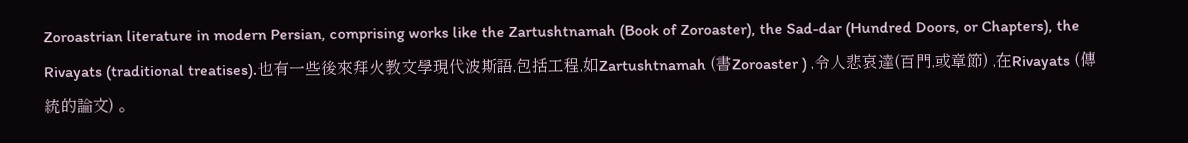Zoroastrian literature in modern Persian, comprising works like the Zartushtnamah (Book of Zoroaster), the Sad-dar (Hundred Doors, or Chapters), the Rivayats (traditional treatises).也有一些後來拜火教文學現代波斯語,包括工程,如Zartushtnamah (書Zoroaster ) ,令人悲哀達(百門,或章節) ,在Rivayats (傳統的論文) 。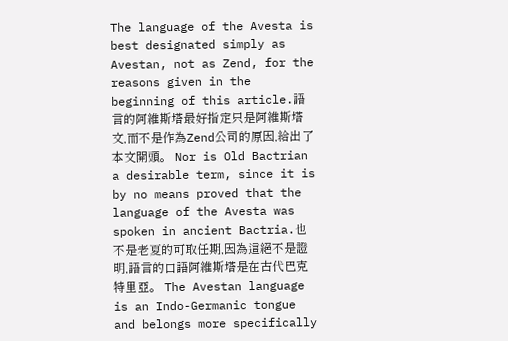The language of the Avesta is best designated simply as Avestan, not as Zend, for the reasons given in the beginning of this article.語言的阿維斯塔最好指定只是阿維斯塔文,而不是作為Zend公司的原因,給出了本文開頭。 Nor is Old Bactrian a desirable term, since it is by no means proved that the language of the Avesta was spoken in ancient Bactria.也不是老夏的可取任期,因為這絕不是證明,語言的口語阿維斯塔是在古代巴克特里亞。 The Avestan language is an Indo-Germanic tongue and belongs more specifically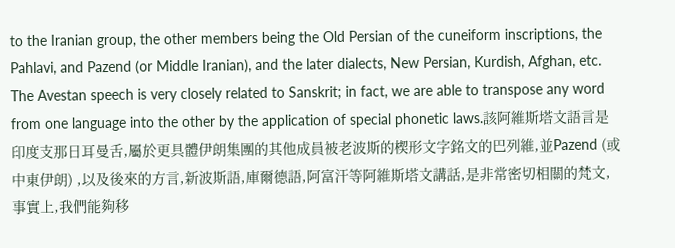to the Iranian group, the other members being the Old Persian of the cuneiform inscriptions, the Pahlavi, and Pazend (or Middle Iranian), and the later dialects, New Persian, Kurdish, Afghan, etc. The Avestan speech is very closely related to Sanskrit; in fact, we are able to transpose any word from one language into the other by the application of special phonetic laws.該阿維斯塔文語言是印度支那日耳曼舌,屬於更具體伊朗集團的其他成員被老波斯的楔形文字銘文的巴列維,並Pazend (或中東伊朗) ,以及後來的方言,新波斯語,庫爾德語,阿富汗等阿維斯塔文講話,是非常密切相關的梵文,事實上,我們能夠移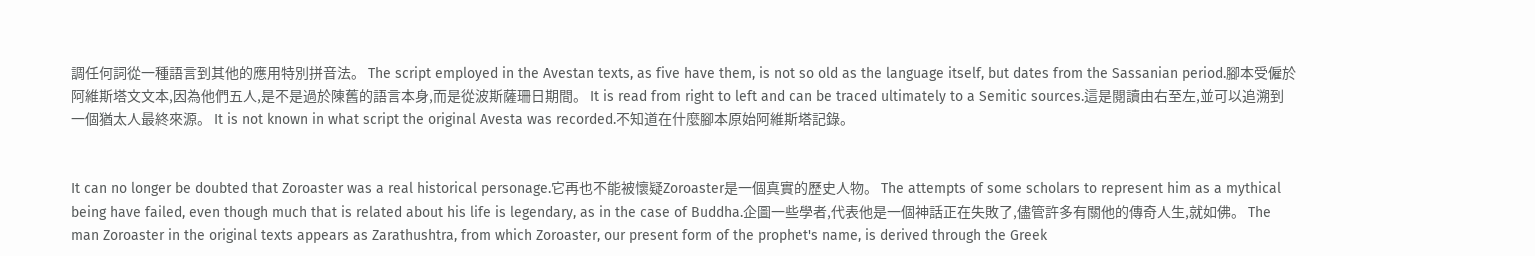調任何詞從一種語言到其他的應用特別拼音法。 The script employed in the Avestan texts, as five have them, is not so old as the language itself, but dates from the Sassanian period.腳本受僱於阿維斯塔文文本,因為他們五人,是不是過於陳舊的語言本身,而是從波斯薩珊日期間。 It is read from right to left and can be traced ultimately to a Semitic sources.這是閱讀由右至左,並可以追溯到一個猶太人最終來源。 It is not known in what script the original Avesta was recorded.不知道在什麼腳本原始阿維斯塔記錄。


It can no longer be doubted that Zoroaster was a real historical personage.它再也不能被懷疑Zoroaster是一個真實的歷史人物。 The attempts of some scholars to represent him as a mythical being have failed, even though much that is related about his life is legendary, as in the case of Buddha.企圖一些學者,代表他是一個神話正在失敗了,儘管許多有關他的傳奇人生,就如佛。 The man Zoroaster in the original texts appears as Zarathushtra, from which Zoroaster, our present form of the prophet's name, is derived through the Greek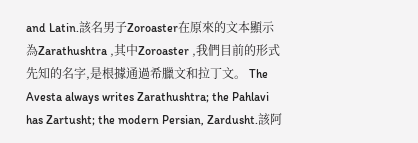and Latin.該名男子Zoroaster在原來的文本顯示為Zarathushtra ,其中Zoroaster ,我們目前的形式先知的名字,是根據通過希臘文和拉丁文。 The Avesta always writes Zarathushtra; the Pahlavi has Zartusht; the modern Persian, Zardusht.該阿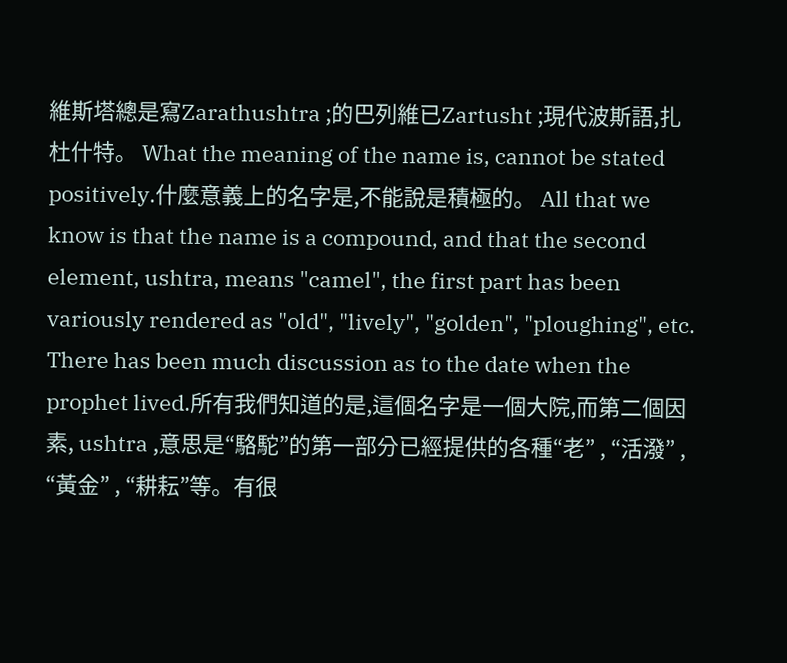維斯塔總是寫Zarathushtra ;的巴列維已Zartusht ;現代波斯語,扎杜什特。 What the meaning of the name is, cannot be stated positively.什麼意義上的名字是,不能說是積極的。 All that we know is that the name is a compound, and that the second element, ushtra, means "camel", the first part has been variously rendered as "old", "lively", "golden", "ploughing", etc. There has been much discussion as to the date when the prophet lived.所有我們知道的是,這個名字是一個大院,而第二個因素, ushtra ,意思是“駱駝”的第一部分已經提供的各種“老” , “活潑” , “黃金” , “耕耘”等。有很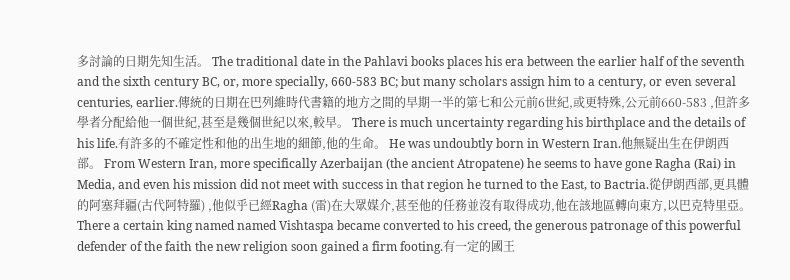多討論的日期先知生活。 The traditional date in the Pahlavi books places his era between the earlier half of the seventh and the sixth century BC, or, more specially, 660-583 BC; but many scholars assign him to a century, or even several centuries, earlier.傳統的日期在巴列維時代書籍的地方之間的早期一半的第七和公元前6世紀,或更特殊,公元前660-583 ,但許多學者分配給他一個世紀,甚至是幾個世紀以來,較早。 There is much uncertainty regarding his birthplace and the details of his life.有許多的不確定性和他的出生地的細節,他的生命。 He was undoubtly born in Western Iran.他無疑出生在伊朗西部。 From Western Iran, more specifically Azerbaijan (the ancient Atropatene) he seems to have gone Ragha (Rai) in Media, and even his mission did not meet with success in that region he turned to the East, to Bactria.從伊朗西部,更具體的阿塞拜疆(古代阿特羅) ,他似乎已經Ragha (雷)在大眾媒介,甚至他的任務並沒有取得成功,他在該地區轉向東方,以巴克特里亞。 There a certain king named named Vishtaspa became converted to his creed, the generous patronage of this powerful defender of the faith the new religion soon gained a firm footing.有一定的國王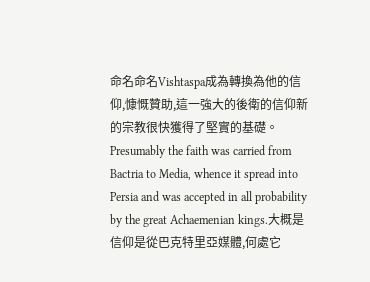命名命名Vishtaspa成為轉換為他的信仰,慷慨贊助,這一強大的後衛的信仰新的宗教很快獲得了堅實的基礎。 Presumably the faith was carried from Bactria to Media, whence it spread into Persia and was accepted in all probability by the great Achaemenian kings.大概是信仰是從巴克特里亞媒體,何處它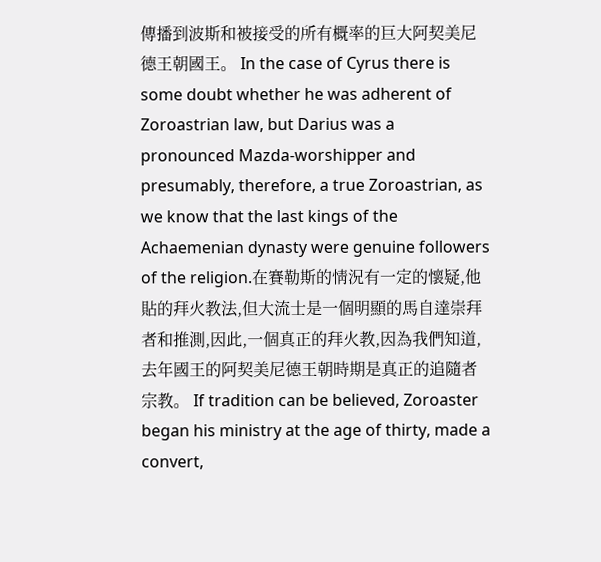傳播到波斯和被接受的所有概率的巨大阿契美尼德王朝國王。 In the case of Cyrus there is some doubt whether he was adherent of Zoroastrian law, but Darius was a pronounced Mazda-worshipper and presumably, therefore, a true Zoroastrian, as we know that the last kings of the Achaemenian dynasty were genuine followers of the religion.在賽勒斯的情況有一定的懷疑,他貼的拜火教法,但大流士是一個明顯的馬自達崇拜者和推測,因此,一個真正的拜火教,因為我們知道,去年國王的阿契美尼德王朝時期是真正的追隨者宗教。 If tradition can be believed, Zoroaster began his ministry at the age of thirty, made a convert,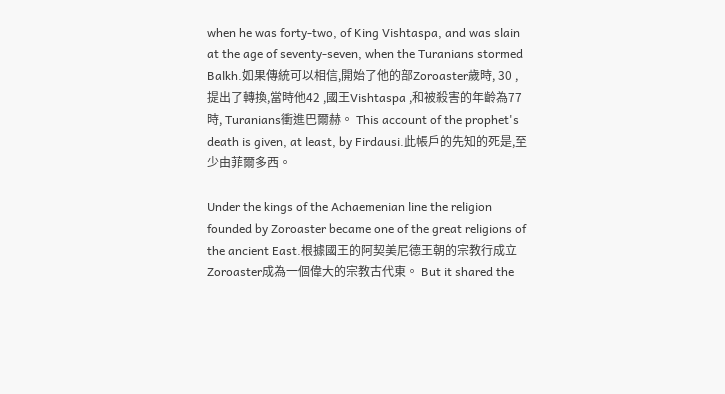when he was forty-two, of King Vishtaspa, and was slain at the age of seventy-seven, when the Turanians stormed Balkh.如果傳統可以相信,開始了他的部Zoroaster歲時, 30 ,提出了轉換,當時他42 ,國王Vishtaspa ,和被殺害的年齡為77時, Turanians衝進巴爾赫。 This account of the prophet's death is given, at least, by Firdausi.此帳戶的先知的死是,至少由菲爾多西。

Under the kings of the Achaemenian line the religion founded by Zoroaster became one of the great religions of the ancient East.根據國王的阿契美尼德王朝的宗教行成立Zoroaster成為一個偉大的宗教古代東。 But it shared the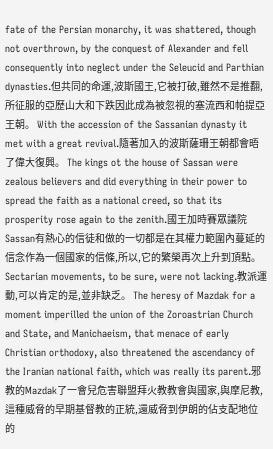fate of the Persian monarchy, it was shattered, though not overthrown, by the conquest of Alexander and fell consequently into neglect under the Seleucid and Parthian dynasties.但共同的命運,波斯國王,它被打破,雖然不是推翻,所征服的亞歷山大和下跌因此成為被忽視的塞流西和帕提亞王朝。 With the accession of the Sassanian dynasty it met with a great revival.隨著加入的波斯薩珊王朝都會晤了偉大復興。 The kings ot the house of Sassan were zealous believers and did everything in their power to spread the faith as a national creed, so that its prosperity rose again to the zenith.國王加時賽眾議院Sassan有熱心的信徒和做的一切都是在其權力範圍內蔓延的信念作為一個國家的信條,所以,它的繁榮再次上升到頂點。 Sectarian movements, to be sure, were not lacking.教派運動,可以肯定的是,並非缺乏。 The heresy of Mazdak for a moment imperilled the union of the Zoroastrian Church and State, and Manichaeism, that menace of early Christian orthodoxy, also threatened the ascendancy of the Iranian national faith, which was really its parent.邪教的Mazdak了一會兒危害聯盟拜火教教會與國家,與摩尼教,這種威脅的早期基督教的正統,還威脅到伊朗的佔支配地位的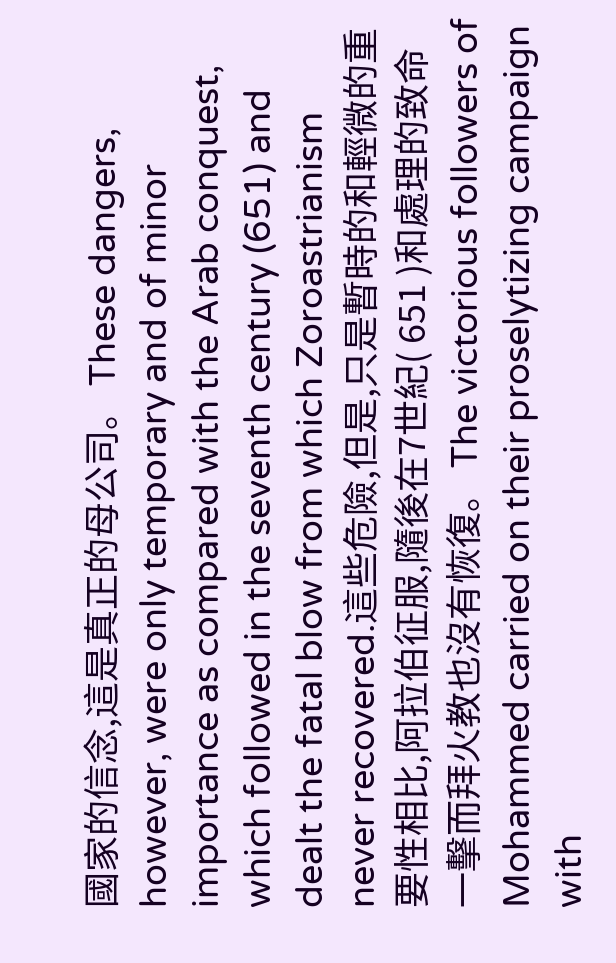國家的信念,這是真正的母公司。 These dangers, however, were only temporary and of minor importance as compared with the Arab conquest, which followed in the seventh century (651) and dealt the fatal blow from which Zoroastrianism never recovered.這些危險,但是,只是暫時的和輕微的重要性相比,阿拉伯征服,隨後在7世紀( 651 )和處理的致命一擊而拜火教也沒有恢復。 The victorious followers of Mohammed carried on their proselytizing campaign with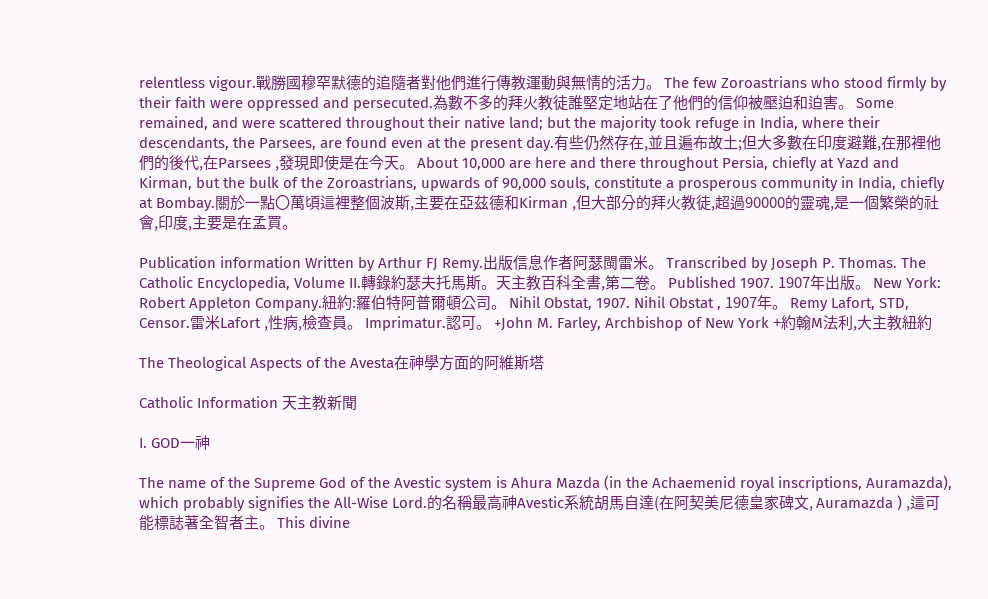relentless vigour.戰勝國穆罕默德的追隨者對他們進行傳教運動與無情的活力。 The few Zoroastrians who stood firmly by their faith were oppressed and persecuted.為數不多的拜火教徒誰堅定地站在了他們的信仰被壓迫和迫害。 Some remained, and were scattered throughout their native land; but the majority took refuge in India, where their descendants, the Parsees, are found even at the present day.有些仍然存在,並且遍布故土;但大多數在印度避難,在那裡他們的後代,在Parsees ,發現即使是在今天。 About 10,000 are here and there throughout Persia, chiefly at Yazd and Kirman, but the bulk of the Zoroastrians, upwards of 90,000 souls, constitute a prosperous community in India, chiefly at Bombay.關於一點〇萬頃這裡整個波斯,主要在亞茲德和Kirman ,但大部分的拜火教徒,超過90000的靈魂,是一個繁榮的社會,印度,主要是在孟買。

Publication information Written by Arthur FJ Remy.出版信息作者阿瑟閩雷米。 Transcribed by Joseph P. Thomas. The Catholic Encyclopedia, Volume II.轉錄約瑟夫托馬斯。天主教百科全書,第二卷。 Published 1907. 1907年出版。 New York: Robert Appleton Company.紐約:羅伯特阿普爾頓公司。 Nihil Obstat, 1907. Nihil Obstat , 1907年。 Remy Lafort, STD, Censor.雷米Lafort ,性病,檢查員。 Imprimatur.認可。 +John M. Farley, Archbishop of New York +約翰M法利,大主教紐約

The Theological Aspects of the Avesta在神學方面的阿維斯塔

Catholic Information 天主教新聞

I. GOD一神

The name of the Supreme God of the Avestic system is Ahura Mazda (in the Achaemenid royal inscriptions, Auramazda), which probably signifies the All-Wise Lord.的名稱最高神Avestic系統胡馬自達(在阿契美尼德皇家碑文, Auramazda ) ,這可能標誌著全智者主。 This divine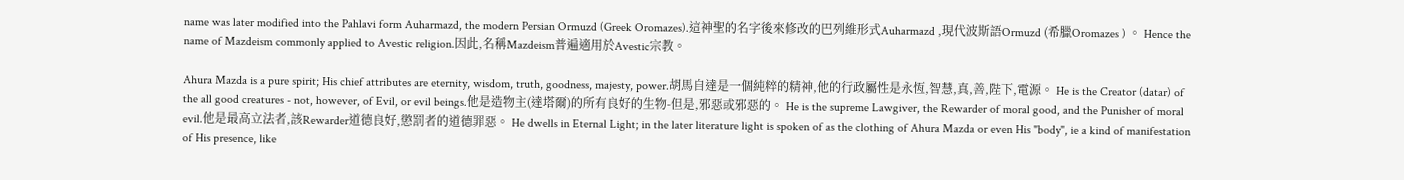name was later modified into the Pahlavi form Auharmazd, the modern Persian Ormuzd (Greek Oromazes).這神聖的名字後來修改的巴列維形式Auharmazd ,現代波斯語Ormuzd (希臘Oromazes ) 。 Hence the name of Mazdeism commonly applied to Avestic religion.因此,名稱Mazdeism普遍適用於Avestic宗教。

Ahura Mazda is a pure spirit; His chief attributes are eternity, wisdom, truth, goodness, majesty, power.胡馬自達是一個純粹的精神,他的行政屬性是永恆,智慧,真,善,陛下,電源。 He is the Creator (datar) of the all good creatures - not, however, of Evil, or evil beings.他是造物主(達塔爾)的所有良好的生物-但是,邪惡或邪惡的。 He is the supreme Lawgiver, the Rewarder of moral good, and the Punisher of moral evil.他是最高立法者,該Rewarder道德良好,懲罰者的道德罪惡。 He dwells in Eternal Light; in the later literature light is spoken of as the clothing of Ahura Mazda or even His "body", ie a kind of manifestation of His presence, like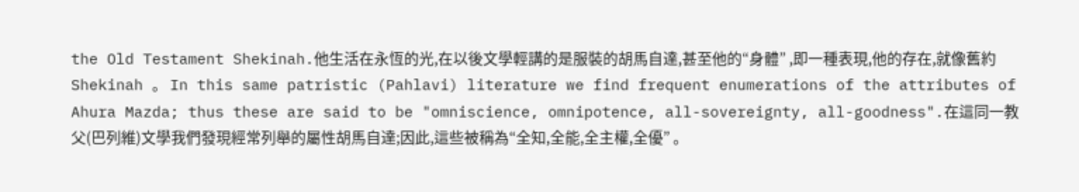the Old Testament Shekinah.他生活在永恆的光,在以後文學輕講的是服裝的胡馬自達,甚至他的“身體” ,即一種表現,他的存在,就像舊約Shekinah 。 In this same patristic (Pahlavi) literature we find frequent enumerations of the attributes of Ahura Mazda; thus these are said to be "omniscience, omnipotence, all-sovereignty, all-goodness".在這同一教父(巴列維)文學我們發現經常列舉的屬性胡馬自達;因此,這些被稱為“全知,全能,全主權,全優” 。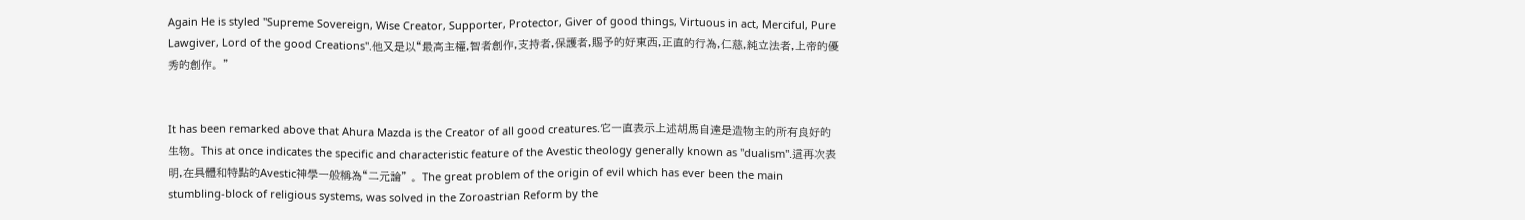Again He is styled "Supreme Sovereign, Wise Creator, Supporter, Protector, Giver of good things, Virtuous in act, Merciful, Pure Lawgiver, Lord of the good Creations".他又是以“最高主權,智者創作,支持者,保護者,賜予的好東西,正直的行為,仁慈,純立法者,上帝的優秀的創作。 ”


It has been remarked above that Ahura Mazda is the Creator of all good creatures.它一直表示上述胡馬自達是造物主的所有良好的生物。 This at once indicates the specific and characteristic feature of the Avestic theology generally known as "dualism".這再次表明,在具體和特點的Avestic神學一般稱為“二元論” 。 The great problem of the origin of evil which has ever been the main stumbling-block of religious systems, was solved in the Zoroastrian Reform by the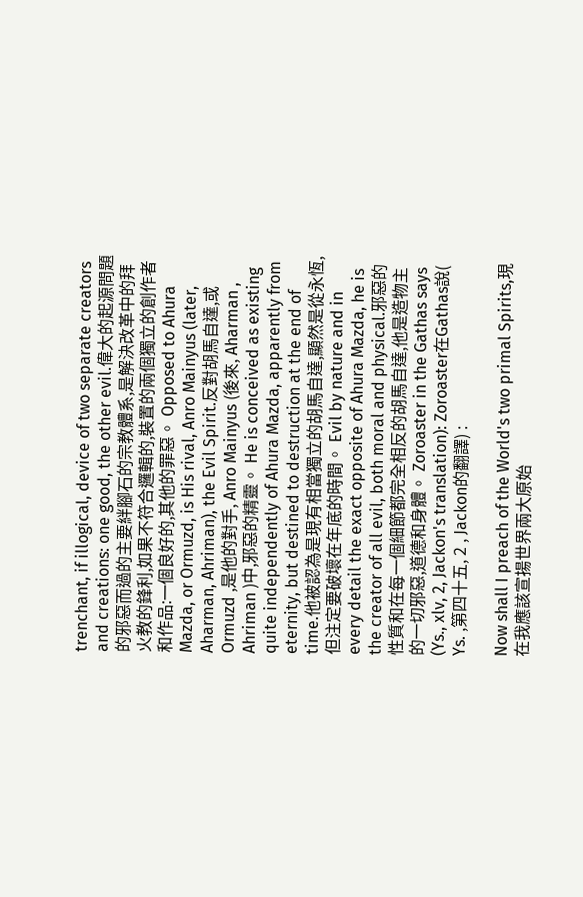trenchant, if illogical, device of two separate creators and creations: one good, the other evil.偉大的起源問題的邪惡而過的主要絆腳石的宗教體系,是解決改革中的拜火教的鋒利,如果不符合邏輯的,裝置的兩個獨立的創作者和作品:一個良好的,其他的罪惡。 Opposed to Ahura Mazda, or Ormuzd, is His rival, Anro Mainyus (later, Aharman, Ahriman), the Evil Spirit.反對胡馬自達,或Ormuzd ,是他的對手, Anro Mainyus (後來, Aharman , Ahriman )中,邪惡的精靈。 He is conceived as existing quite independently of Ahura Mazda, apparently from eternity, but destined to destruction at the end of time.他被認為是現有相當獨立的胡馬自達,顯然是從永恆,但注定要破壞在年底的時間。 Evil by nature and in every detail the exact opposite of Ahura Mazda, he is the creator of all evil, both moral and physical.邪惡的性質和在每一個細節都完全相反的胡馬自達,他是造物主的一切邪惡,道德和身體。 Zoroaster in the Gathas says (Ys., xlv, 2, Jackon's translation): Zoroaster在Gathas說( Ys. ,第四十五, 2 , Jackon的翻譯) :

Now shall I preach of the World's two primal Spirits,現在我應該宣揚世界兩大原始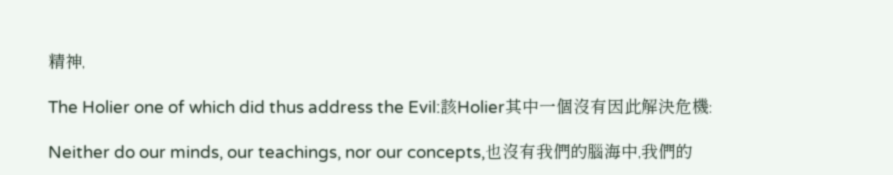精神,

The Holier one of which did thus address the Evil:該Holier其中一個沒有因此解決危機:

Neither do our minds, our teachings, nor our concepts,也沒有我們的腦海中,我們的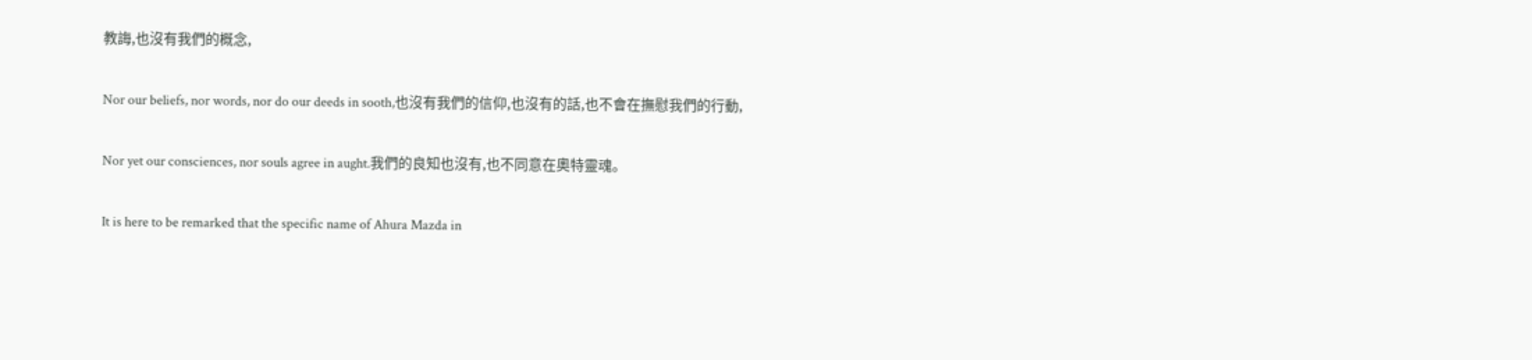教誨,也沒有我們的概念,

Nor our beliefs, nor words, nor do our deeds in sooth,也沒有我們的信仰,也沒有的話,也不會在撫慰我們的行動,

Nor yet our consciences, nor souls agree in aught.我們的良知也沒有,也不同意在奧特靈魂。

It is here to be remarked that the specific name of Ahura Mazda in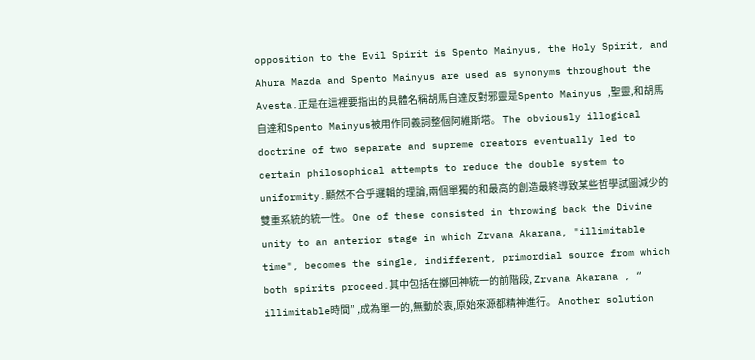opposition to the Evil Spirit is Spento Mainyus, the Holy Spirit, and Ahura Mazda and Spento Mainyus are used as synonyms throughout the Avesta.正是在這裡要指出的具體名稱胡馬自達反對邪靈是Spento Mainyus ,聖靈,和胡馬自達和Spento Mainyus被用作同義詞整個阿維斯塔。 The obviously illogical doctrine of two separate and supreme creators eventually led to certain philosophical attempts to reduce the double system to uniformity.顯然不合乎邏輯的理論,兩個單獨的和最高的創造最終導致某些哲學試圖減少的雙重系統的統一性。 One of these consisted in throwing back the Divine unity to an anterior stage in which Zrvana Akarana, "illimitable time", becomes the single, indifferent, primordial source from which both spirits proceed.其中包括在擲回神統一的前階段, Zrvana Akarana , “ illimitable時間” ,成為單一的,無動於衷,原始來源都精神進行。 Another solution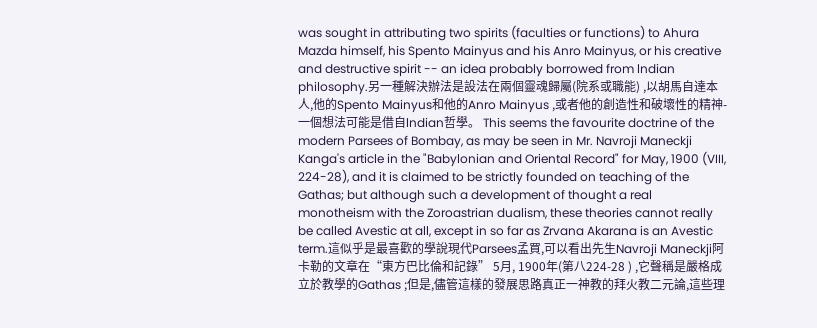was sought in attributing two spirits (faculties or functions) to Ahura Mazda himself, his Spento Mainyus and his Anro Mainyus, or his creative and destructive spirit -- an idea probably borrowed from lndian philosophy.另一種解決辦法是設法在兩個靈魂歸屬(院系或職能) ,以胡馬自達本人,他的Spento Mainyus和他的Anro Mainyus ,或者他的創造性和破壞性的精神-一個想法可能是借自lndian哲學。 This seems the favourite doctrine of the modern Parsees of Bombay, as may be seen in Mr. Navroji Maneckji Kanga's article in the "Babylonian and Oriental Record" for May, 1900 (VIII, 224-28), and it is claimed to be strictly founded on teaching of the Gathas; but although such a development of thought a real monotheism with the Zoroastrian dualism, these theories cannot really be called Avestic at all, except in so far as Zrvana Akarana is an Avestic term.這似乎是最喜歡的學說現代Parsees孟買,可以看出先生Navroji Maneckji阿卡勒的文章在“東方巴比倫和記錄” 5月, 1900年(第八224-28 ) ,它聲稱是嚴格成立於教學的Gathas ;但是,儘管這樣的發展思路真正一神教的拜火教二元論,這些理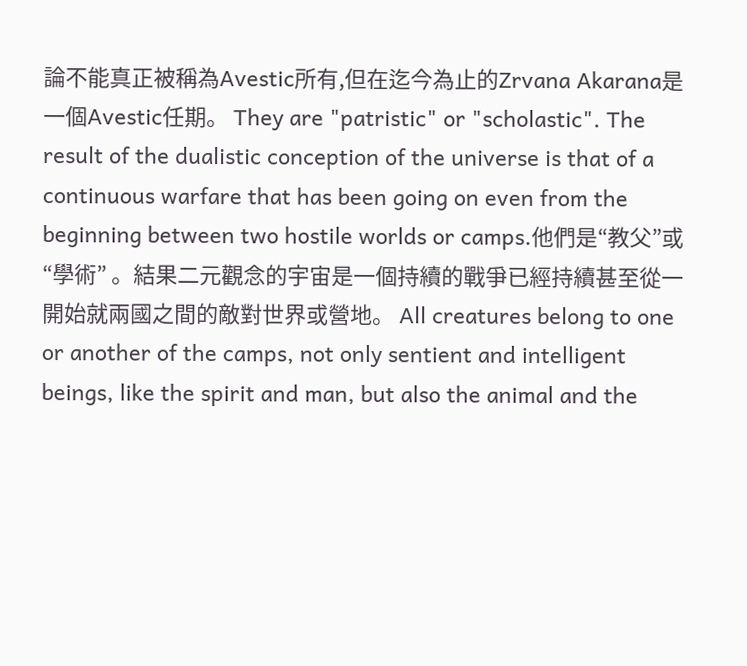論不能真正被稱為Avestic所有,但在迄今為止的Zrvana Akarana是一個Avestic任期。 They are "patristic" or "scholastic". The result of the dualistic conception of the universe is that of a continuous warfare that has been going on even from the beginning between two hostile worlds or camps.他們是“教父”或“學術” 。結果二元觀念的宇宙是一個持續的戰爭已經持續甚至從一開始就兩國之間的敵對世界或營地。 All creatures belong to one or another of the camps, not only sentient and intelligent beings, like the spirit and man, but also the animal and the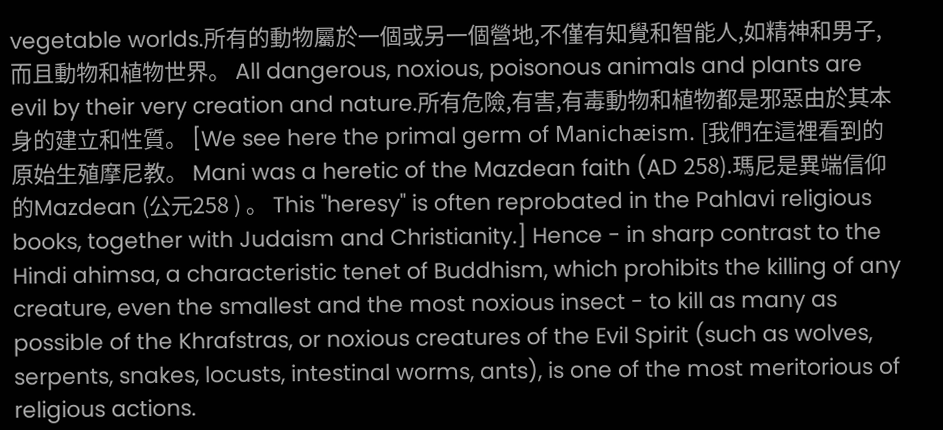vegetable worlds.所有的動物屬於一個或另一個營地,不僅有知覺和智能人,如精神和男子,而且動物和植物世界。 All dangerous, noxious, poisonous animals and plants are evil by their very creation and nature.所有危險,有害,有毒動物和植物都是邪惡由於其本身的建立和性質。 [We see here the primal germ of Manichæism. [我們在這裡看到的原始生殖摩尼教。 Mani was a heretic of the Mazdean faith (AD 258).瑪尼是異端信仰的Mazdean (公元258 ) 。 This "heresy" is often reprobated in the Pahlavi religious books, together with Judaism and Christianity.] Hence - in sharp contrast to the Hindi ahimsa, a characteristic tenet of Buddhism, which prohibits the killing of any creature, even the smallest and the most noxious insect - to kill as many as possible of the Khrafstras, or noxious creatures of the Evil Spirit (such as wolves, serpents, snakes, locusts, intestinal worms, ants), is one of the most meritorious of religious actions.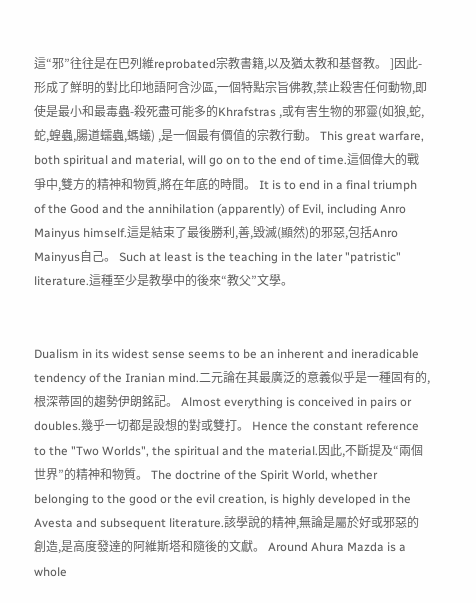這“邪”往往是在巴列維reprobated宗教書籍,以及猶太教和基督教。 ]因此-形成了鮮明的對比印地語阿含沙區,一個特點宗旨佛教,禁止殺害任何動物,即使是最小和最毒蟲-殺死盡可能多的Khrafstras ,或有害生物的邪靈(如狼,蛇,蛇,蝗蟲,腸道蠕蟲,螞蟻) ,是一個最有價值的宗教行動。 This great warfare, both spiritual and material, will go on to the end of time.這個偉大的戰爭中,雙方的精神和物質,將在年底的時間。 It is to end in a final triumph of the Good and the annihilation (apparently) of Evil, including Anro Mainyus himself.這是結束了最後勝利,善,毀滅(顯然)的邪惡,包括Anro Mainyus自己。 Such at least is the teaching in the later "patristic" literature.這種至少是教學中的後來“教父”文學。


Dualism in its widest sense seems to be an inherent and ineradicable tendency of the Iranian mind.二元論在其最廣泛的意義似乎是一種固有的,根深蒂固的趨勢伊朗銘記。 Almost everything is conceived in pairs or doubles.幾乎一切都是設想的對或雙打。 Hence the constant reference to the "Two Worlds", the spiritual and the material.因此,不斷提及“兩個世界”的精神和物質。 The doctrine of the Spirit World, whether belonging to the good or the evil creation, is highly developed in the Avesta and subsequent literature.該學說的精神,無論是屬於好或邪惡的創造,是高度發達的阿維斯塔和隨後的文獻。 Around Ahura Mazda is a whole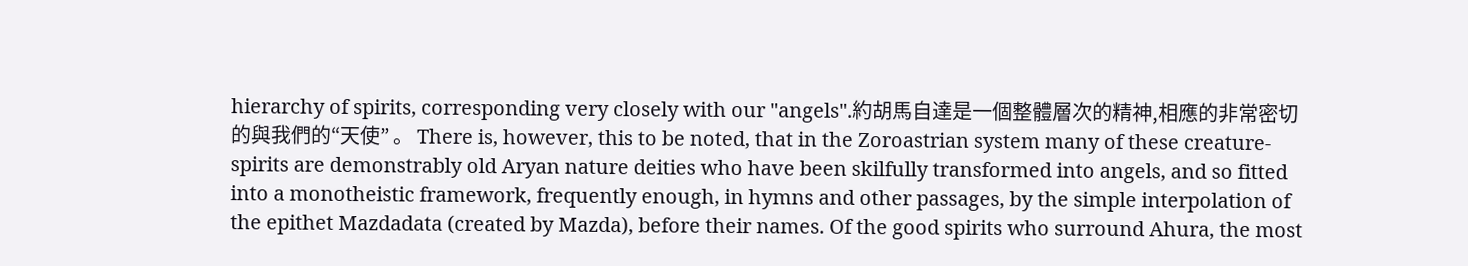hierarchy of spirits, corresponding very closely with our "angels".約胡馬自達是一個整體層次的精神,相應的非常密切的與我們的“天使” 。 There is, however, this to be noted, that in the Zoroastrian system many of these creature-spirits are demonstrably old Aryan nature deities who have been skilfully transformed into angels, and so fitted into a monotheistic framework, frequently enough, in hymns and other passages, by the simple interpolation of the epithet Mazdadata (created by Mazda), before their names. Of the good spirits who surround Ahura, the most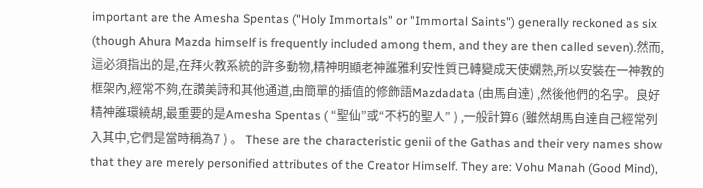important are the Amesha Spentas ("Holy Immortals" or "Immortal Saints") generally reckoned as six (though Ahura Mazda himself is frequently included among them, and they are then called seven).然而,這必須指出的是,在拜火教系統的許多動物,精神明顯老神誰雅利安性質已轉變成天使嫻熟,所以安裝在一神教的框架內,經常不夠,在讚美詩和其他通道,由簡單的插值的修飾語Mazdadata (由馬自達) ,然後他們的名字。良好精神誰環繞胡,最重要的是Amesha Spentas ( “聖仙”或“不朽的聖人” ) ,一般計算6 (雖然胡馬自達自己經常列入其中,它們是當時稱為7 ) 。 These are the characteristic genii of the Gathas and their very names show that they are merely personified attributes of the Creator Himself. They are: Vohu Manah (Good Mind),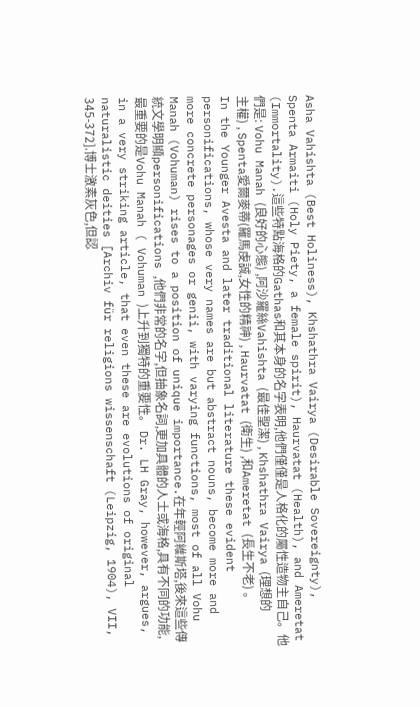Asha Vahishta (Best Holiness), Khshathra Vairya (Desirable Sovereignty), Spenta Armaiti (Holy Piety, a female spirit), Haurvatat (Health), and Ameretat (Immortality).這些特點海格的Gathas和其本身的名字表明,他們僅僅是人格化的屬性造物主自己。他們是: Vohu Manah (良好的心態) ,阿沙羅絲Vahishta (最佳聖潔) , Khshathra Vairya (理想的主權) , Spenta愛爾麥蒂(羅馬虔誠,女性的精神) , Haurvatat (衛生) ,和Ameretat (長生不老) 。 In the Younger Avesta and later traditional literature these evident personifications, whose very names are but abstract nouns, become more and more concrete personages or genii, with varying functions, most of all Vohu Manah (Vohuman) rises to a position of unique importance.在年輕阿維斯塔,後來這些傳統文學明顯personifications ,他們非常的名字,但抽象名詞,更加具體的人士或海格,具有不同的功能,最重要的是Vohu Manah ( Vohuman )上升到獨特的重要性。 Dr. LH Gray, however, argues, in a very striking article, that even these are evolutions of original naturalistic deities [Archiv für religions wissenschaft (Leipzig, 1904), VII, 345-372].博士激素灰色,但認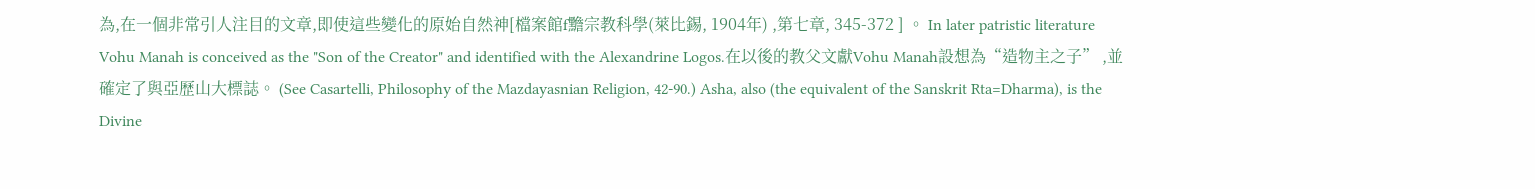為,在一個非常引人注目的文章,即使這些變化的原始自然神[檔案館f黵宗教科學(萊比錫, 1904年) ,第七章, 345-372 ] 。 In later patristic literature Vohu Manah is conceived as the "Son of the Creator" and identified with the Alexandrine Logos.在以後的教父文獻Vohu Manah設想為“造物主之子” ,並確定了與亞歷山大標誌。 (See Casartelli, Philosophy of the Mazdayasnian Religion, 42-90.) Asha, also (the equivalent of the Sanskrit Rta=Dharma), is the Divine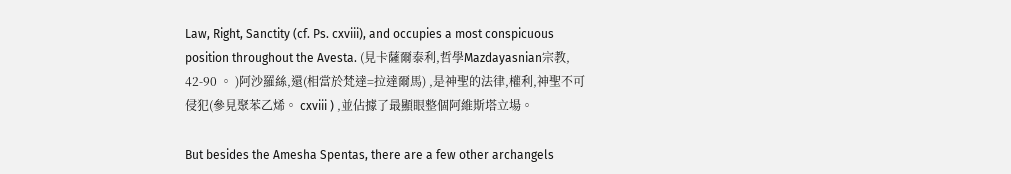Law, Right, Sanctity (cf. Ps. cxviii), and occupies a most conspicuous position throughout the Avesta. (見卡薩爾泰利,哲學Mazdayasnian宗教, 42-90 。 )阿沙羅絲,還(相當於梵達=拉達爾馬) ,是神聖的法律,權利,神聖不可侵犯(參見聚苯乙烯。 cxviii ) ,並佔據了最顯眼整個阿維斯塔立場。

But besides the Amesha Spentas, there are a few other archangels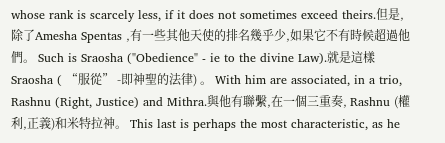whose rank is scarcely less, if it does not sometimes exceed theirs.但是,除了Amesha Spentas ,有一些其他天使的排名幾乎少,如果它不有時候超過他們。 Such is Sraosha ("Obedience" - ie to the divine Law).就是這樣Sraosha ( “服從” -即神聖的法律) 。 With him are associated, in a trio, Rashnu (Right, Justice) and Mithra.與他有聯繫,在一個三重奏, Rashnu (權利,正義)和米特拉神。 This last is perhaps the most characteristic, as he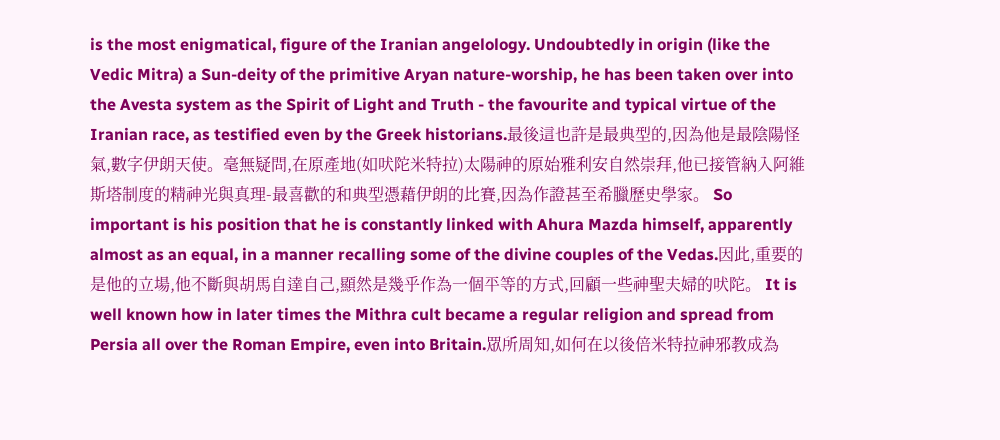is the most enigmatical, figure of the Iranian angelology. Undoubtedly in origin (like the Vedic Mitra) a Sun-deity of the primitive Aryan nature-worship, he has been taken over into the Avesta system as the Spirit of Light and Truth - the favourite and typical virtue of the Iranian race, as testified even by the Greek historians.最後這也許是最典型的,因為他是最陰陽怪氣,數字伊朗天使。毫無疑問,在原產地(如吠陀米特拉)太陽神的原始雅利安自然崇拜,他已接管納入阿維斯塔制度的精神光與真理-最喜歡的和典型憑藉伊朗的比賽,因為作證甚至希臘歷史學家。 So important is his position that he is constantly linked with Ahura Mazda himself, apparently almost as an equal, in a manner recalling some of the divine couples of the Vedas.因此,重要的是他的立場,他不斷與胡馬自達自己,顯然是幾乎作為一個平等的方式,回顧一些神聖夫婦的吠陀。 It is well known how in later times the Mithra cult became a regular religion and spread from Persia all over the Roman Empire, even into Britain.眾所周知,如何在以後倍米特拉神邪教成為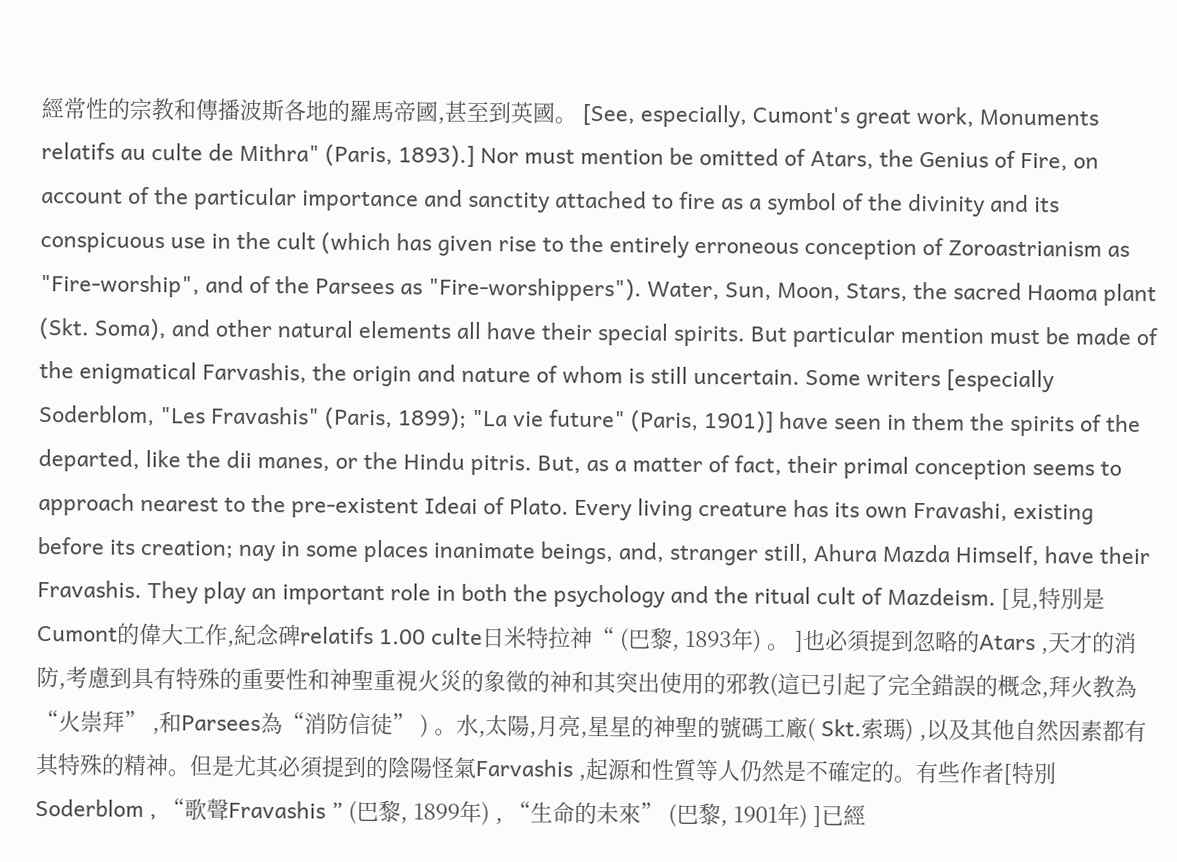經常性的宗教和傳播波斯各地的羅馬帝國,甚至到英國。 [See, especially, Cumont's great work, Monuments relatifs au culte de Mithra" (Paris, 1893).] Nor must mention be omitted of Atars, the Genius of Fire, on account of the particular importance and sanctity attached to fire as a symbol of the divinity and its conspicuous use in the cult (which has given rise to the entirely erroneous conception of Zoroastrianism as "Fire-worship", and of the Parsees as "Fire-worshippers"). Water, Sun, Moon, Stars, the sacred Haoma plant (Skt. Soma), and other natural elements all have their special spirits. But particular mention must be made of the enigmatical Farvashis, the origin and nature of whom is still uncertain. Some writers [especially Soderblom, "Les Fravashis" (Paris, 1899); "La vie future" (Paris, 1901)] have seen in them the spirits of the departed, like the dii manes, or the Hindu pitris. But, as a matter of fact, their primal conception seems to approach nearest to the pre-existent Ideai of Plato. Every living creature has its own Fravashi, existing before its creation; nay in some places inanimate beings, and, stranger still, Ahura Mazda Himself, have their Fravashis. They play an important role in both the psychology and the ritual cult of Mazdeism. [見,特別是Cumont的偉大工作,紀念碑relatifs 1.00 culte日米特拉神“ (巴黎, 1893年) 。 ]也必須提到忽略的Atars ,天才的消防,考慮到具有特殊的重要性和神聖重視火災的象徵的神和其突出使用的邪教(這已引起了完全錯誤的概念,拜火教為“火崇拜” ,和Parsees為“消防信徒” ) 。水,太陽,月亮,星星的神聖的號碼工廠( Skt.索瑪) ,以及其他自然因素都有其特殊的精神。但是尤其必須提到的陰陽怪氣Farvashis ,起源和性質等人仍然是不確定的。有些作者[特別Soderblom , “歌聲Fravashis ” (巴黎, 1899年) , “生命的未來” (巴黎, 1901年) ]已經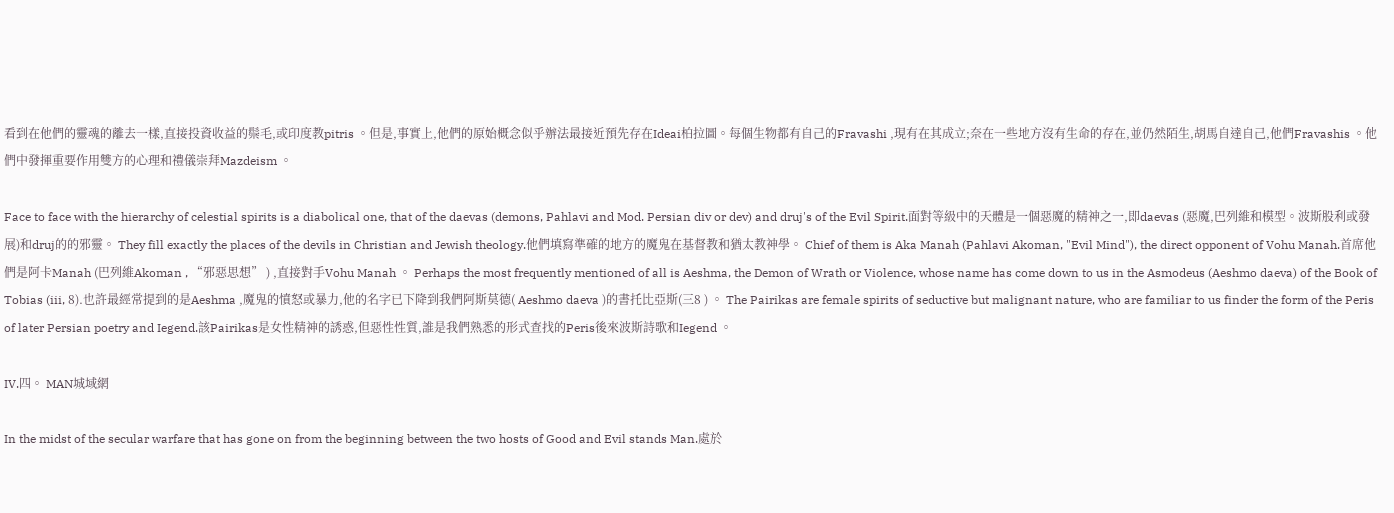看到在他們的靈魂的離去一樣,直接投資收益的鬃毛,或印度教pitris 。但是,事實上,他們的原始概念似乎辦法最接近預先存在Ideai柏拉圖。每個生物都有自己的Fravashi ,現有在其成立;奈在一些地方沒有生命的存在,並仍然陌生,胡馬自達自己,他們Fravashis 。他們中發揮重要作用雙方的心理和禮儀崇拜Mazdeism 。

Face to face with the hierarchy of celestial spirits is a diabolical one, that of the daevas (demons, Pahlavi and Mod. Persian div or dev) and druj's of the Evil Spirit.面對等級中的天體是一個惡魔的精神之一,即daevas (惡魔,巴列維和模型。波斯股利或發展)和druj的的邪靈。 They fill exactly the places of the devils in Christian and Jewish theology.他們填寫準確的地方的魔鬼在基督教和猶太教神學。 Chief of them is Aka Manah (Pahlavi Akoman, "Evil Mind"), the direct opponent of Vohu Manah.首席他們是阿卡Manah (巴列維Akoman , “邪惡思想” ) ,直接對手Vohu Manah 。 Perhaps the most frequently mentioned of all is Aeshma, the Demon of Wrath or Violence, whose name has come down to us in the Asmodeus (Aeshmo daeva) of the Book of Tobias (iii, 8).也許最經常提到的是Aeshma ,魔鬼的憤怒或暴力,他的名字已下降到我們阿斯莫德( Aeshmo daeva )的書托比亞斯(三8 ) 。 The Pairikas are female spirits of seductive but malignant nature, who are familiar to us finder the form of the Peris of later Persian poetry and Iegend.該Pairikas是女性精神的誘惑,但惡性性質,誰是我們熟悉的形式查找的Peris後來波斯詩歌和Iegend 。

IV.四。 MAN城域網

In the midst of the secular warfare that has gone on from the beginning between the two hosts of Good and Evil stands Man.處於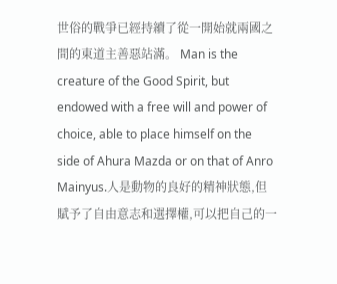世俗的戰爭已經持續了從一開始就兩國之間的東道主善惡站滿。 Man is the creature of the Good Spirit, but endowed with a free will and power of choice, able to place himself on the side of Ahura Mazda or on that of Anro Mainyus.人是動物的良好的精神狀態,但賦予了自由意志和選擇權,可以把自己的一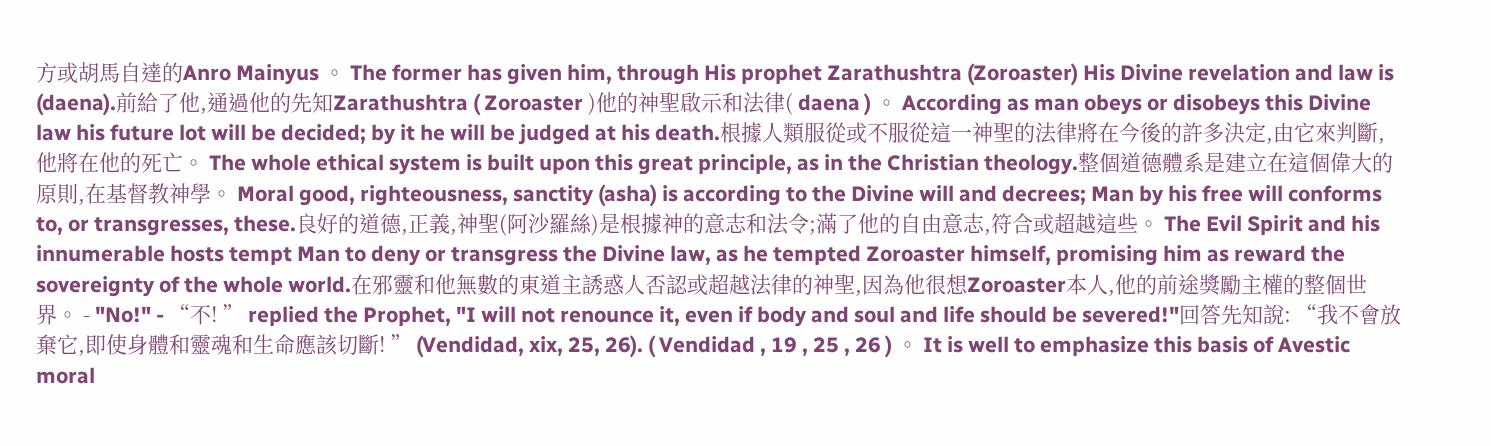方或胡馬自達的Anro Mainyus 。 The former has given him, through His prophet Zarathushtra (Zoroaster) His Divine revelation and law is (daena).前給了他,通過他的先知Zarathushtra ( Zoroaster )他的神聖啟示和法律( daena ) 。 According as man obeys or disobeys this Divine law his future lot will be decided; by it he will be judged at his death.根據人類服從或不服從這一神聖的法律將在今後的許多決定,由它來判斷,他將在他的死亡。 The whole ethical system is built upon this great principle, as in the Christian theology.整個道德體系是建立在這個偉大的原則,在基督教神學。 Moral good, righteousness, sanctity (asha) is according to the Divine will and decrees; Man by his free will conforms to, or transgresses, these.良好的道德,正義,神聖(阿沙羅絲)是根據神的意志和法令;滿了他的自由意志,符合或超越這些。 The Evil Spirit and his innumerable hosts tempt Man to deny or transgress the Divine law, as he tempted Zoroaster himself, promising him as reward the sovereignty of the whole world.在邪靈和他無數的東道主誘惑人否認或超越法律的神聖,因為他很想Zoroaster本人,他的前途獎勵主權的整個世界。 - "No!" - “不! ” replied the Prophet, "I will not renounce it, even if body and soul and life should be severed!"回答先知說: “我不會放棄它,即使身體和靈魂和生命應該切斷! ” (Vendidad, xix, 25, 26). ( Vendidad , 19 , 25 , 26 ) 。 It is well to emphasize this basis of Avestic moral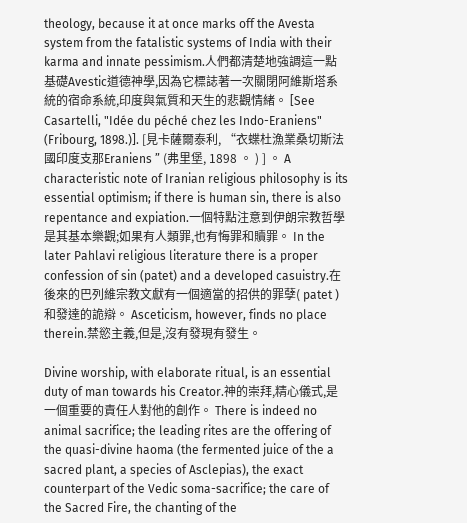theology, because it at once marks off the Avesta system from the fatalistic systems of India with their karma and innate pessimism.人們都清楚地強調這一點基礎Avestic道德神學,因為它標誌著一次關閉阿維斯塔系統的宿命系統,印度與氣質和天生的悲觀情緒。 [See Casartelli, "Idée du péché chez les Indo-Eraniens" (Fribourg, 1898.)]. [見卡薩爾泰利, “衣蝶杜漁業桑切斯法國印度支那Eraniens ” (弗里堡, 1898 。 ) ] 。 A characteristic note of Iranian religious philosophy is its essential optimism; if there is human sin, there is also repentance and expiation.一個特點注意到伊朗宗教哲學是其基本樂觀;如果有人類罪,也有悔罪和贖罪。 In the later Pahlavi religious literature there is a proper confession of sin (patet) and a developed casuistry.在後來的巴列維宗教文獻有一個適當的招供的罪孽( patet )和發達的詭辯。 Asceticism, however, finds no place therein.禁慾主義,但是,沒有發現有發生。

Divine worship, with elaborate ritual, is an essential duty of man towards his Creator.神的崇拜,精心儀式,是一個重要的責任人對他的創作。 There is indeed no animal sacrifice; the leading rites are the offering of the quasi-divine haoma (the fermented juice of the a sacred plant, a species of Asclepias), the exact counterpart of the Vedic soma-sacrifice; the care of the Sacred Fire, the chanting of the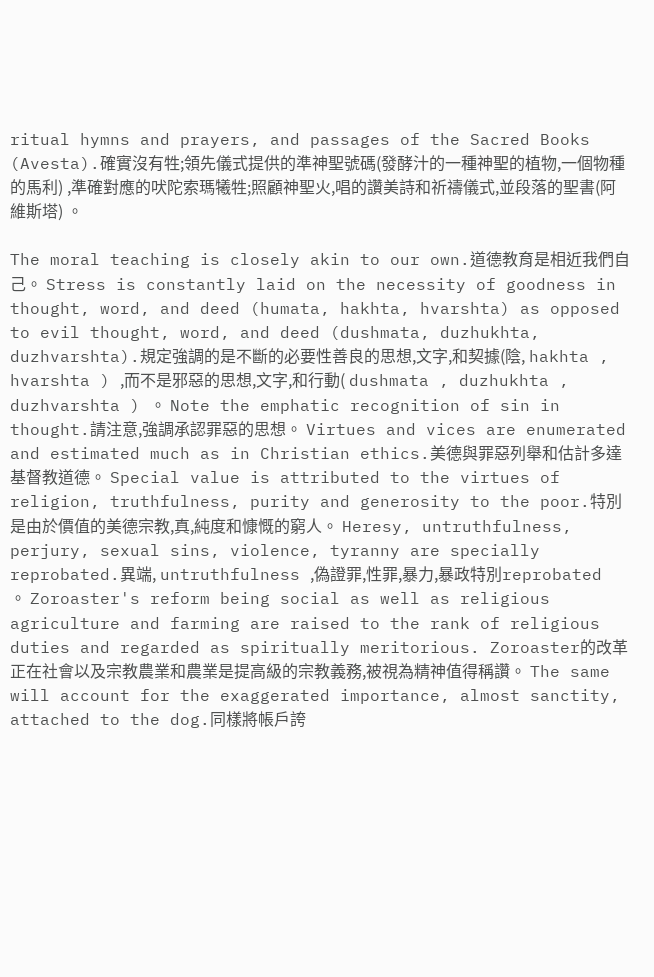ritual hymns and prayers, and passages of the Sacred Books (Avesta).確實沒有牲;領先儀式提供的準神聖號碼(發酵汁的一種神聖的植物,一個物種的馬利) ,準確對應的吠陀索瑪犧牲;照顧神聖火,唱的讚美詩和祈禱儀式,並段落的聖書(阿維斯塔) 。

The moral teaching is closely akin to our own.道德教育是相近我們自己。 Stress is constantly laid on the necessity of goodness in thought, word, and deed (humata, hakhta, hvarshta) as opposed to evil thought, word, and deed (dushmata, duzhukhta, duzhvarshta).規定強調的是不斷的必要性善良的思想,文字,和契據(陰, hakhta , hvarshta ) ,而不是邪惡的思想,文字,和行動( dushmata , duzhukhta , duzhvarshta ) 。 Note the emphatic recognition of sin in thought.請注意,強調承認罪惡的思想。 Virtues and vices are enumerated and estimated much as in Christian ethics.美德與罪惡列舉和估計多達基督教道德。 Special value is attributed to the virtues of religion, truthfulness, purity and generosity to the poor.特別是由於價值的美德宗教,真,純度和慷慨的窮人。 Heresy, untruthfulness, perjury, sexual sins, violence, tyranny are specially reprobated.異端, untruthfulness ,偽證罪,性罪,暴力,暴政特別reprobated 。 Zoroaster's reform being social as well as religious agriculture and farming are raised to the rank of religious duties and regarded as spiritually meritorious. Zoroaster的改革正在社會以及宗教農業和農業是提高級的宗教義務,被視為精神值得稱讚。 The same will account for the exaggerated importance, almost sanctity, attached to the dog.同樣將帳戶誇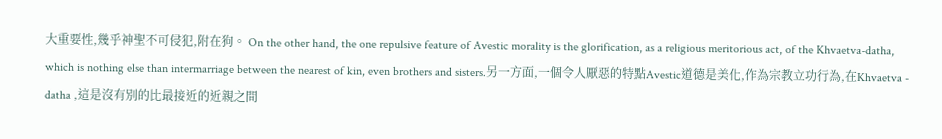大重要性,幾乎神聖不可侵犯,附在狗。 On the other hand, the one repulsive feature of Avestic morality is the glorification, as a religious meritorious act, of the Khvaetva-datha, which is nothing else than intermarriage between the nearest of kin, even brothers and sisters.另一方面,一個令人厭惡的特點Avestic道德是美化,作為宗教立功行為,在Khvaetva - datha ,這是沒有別的比最接近的近親之間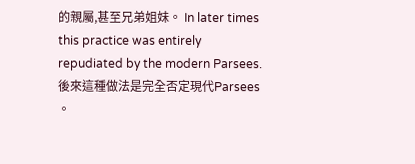的親屬,甚至兄弟姐妹。 In later times this practice was entirely repudiated by the modern Parsees.後來這種做法是完全否定現代Parsees 。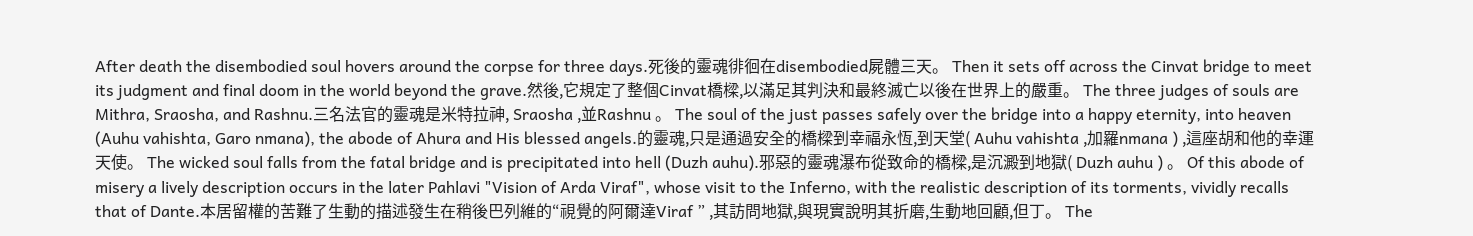After death the disembodied soul hovers around the corpse for three days.死後的靈魂徘徊在disembodied屍體三天。 Then it sets off across the Cinvat bridge to meet its judgment and final doom in the world beyond the grave.然後,它規定了整個Cinvat橋樑,以滿足其判決和最終滅亡以後在世界上的嚴重。 The three judges of souls are Mithra, Sraosha, and Rashnu.三名法官的靈魂是米特拉神, Sraosha ,並Rashnu 。 The soul of the just passes safely over the bridge into a happy eternity, into heaven (Auhu vahishta, Garo nmana), the abode of Ahura and His blessed angels.的靈魂,只是通過安全的橋樑到幸福永恆,到天堂( Auhu vahishta ,加羅nmana ) ,這座胡和他的幸運天使。 The wicked soul falls from the fatal bridge and is precipitated into hell (Duzh auhu).邪惡的靈魂瀑布從致命的橋樑,是沉澱到地獄( Duzh auhu ) 。 Of this abode of misery a lively description occurs in the later Pahlavi "Vision of Arda Viraf", whose visit to the Inferno, with the realistic description of its torments, vividly recalls that of Dante.本居留權的苦難了生動的描述發生在稍後巴列維的“視覺的阿爾達Viraf ” ,其訪問地獄,與現實說明其折磨,生動地回顧,但丁。 The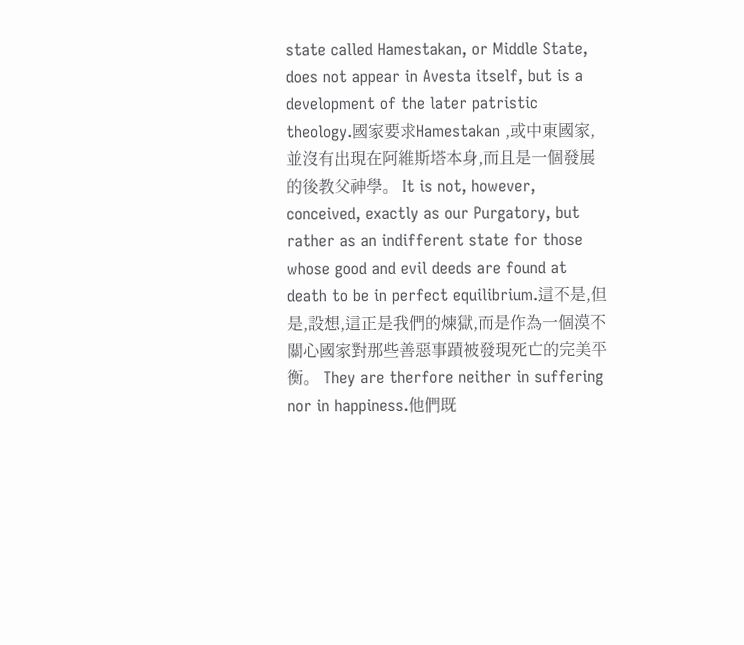state called Hamestakan, or Middle State, does not appear in Avesta itself, but is a development of the later patristic theology.國家要求Hamestakan ,或中東國家,並沒有出現在阿維斯塔本身,而且是一個發展的後教父神學。 It is not, however, conceived, exactly as our Purgatory, but rather as an indifferent state for those whose good and evil deeds are found at death to be in perfect equilibrium.這不是,但是,設想,這正是我們的煉獄,而是作為一個漠不關心國家對那些善惡事蹟被發現死亡的完美平衡。 They are therfore neither in suffering nor in happiness.他們既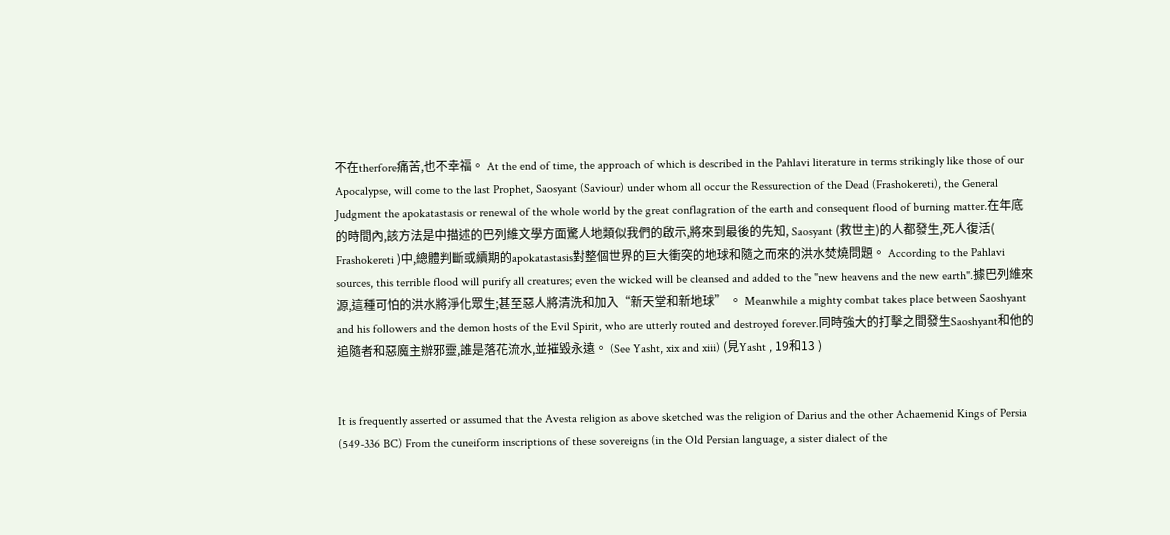不在therfore痛苦,也不幸福。 At the end of time, the approach of which is described in the Pahlavi literature in terms strikingly like those of our Apocalypse, will come to the last Prophet, Saosyant (Saviour) under whom all occur the Ressurection of the Dead (Frashokereti), the General Judgment the apokatastasis or renewal of the whole world by the great conflagration of the earth and consequent flood of burning matter.在年底的時間內,該方法是中描述的巴列維文學方面驚人地類似我們的啟示,將來到最後的先知, Saosyant (救世主)的人都發生,死人復活( Frashokereti )中,總體判斷或續期的apokatastasis對整個世界的巨大衝突的地球和隨之而來的洪水焚燒問題。 According to the Pahlavi sources, this terrible flood will purify all creatures; even the wicked will be cleansed and added to the "new heavens and the new earth".據巴列維來源,這種可怕的洪水將淨化眾生;甚至惡人將清洗和加入“新天堂和新地球” 。 Meanwhile a mighty combat takes place between Saoshyant and his followers and the demon hosts of the Evil Spirit, who are utterly routed and destroyed forever.同時強大的打擊之間發生Saoshyant和他的追隨者和惡魔主辦邪靈,誰是落花流水,並摧毀永遠。 (See Yasht, xix and xiii) (見Yasht , 19和13 )


It is frequently asserted or assumed that the Avesta religion as above sketched was the religion of Darius and the other Achaemenid Kings of Persia (549-336 BC) From the cuneiform inscriptions of these sovereigns (in the Old Persian language, a sister dialect of the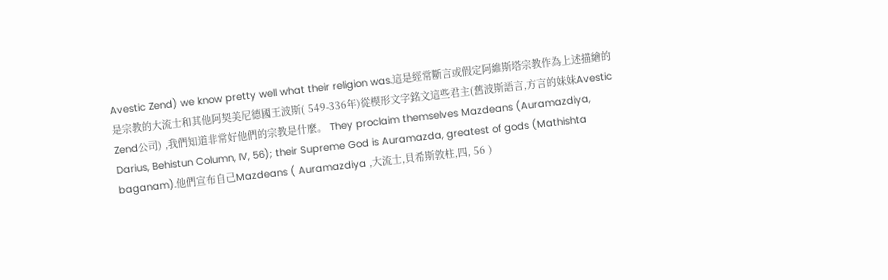Avestic Zend) we know pretty well what their religion was.這是經常斷言或假定阿維斯塔宗教作為上述描繪的是宗教的大流士和其他阿契美尼德國王波斯( 549-336年)從楔形文字銘文這些君主(舊波斯語言,方言的妹妹Avestic Zend公司) ,我們知道非常好他們的宗教是什麼。 They proclaim themselves Mazdeans (Auramazdiya, Darius, Behistun Column, IV, 56); their Supreme God is Auramazda, greatest of gods (Mathishta baganam).他們宣布自己Mazdeans ( Auramazdiya ,大流士,貝希斯敦柱,四, 56 )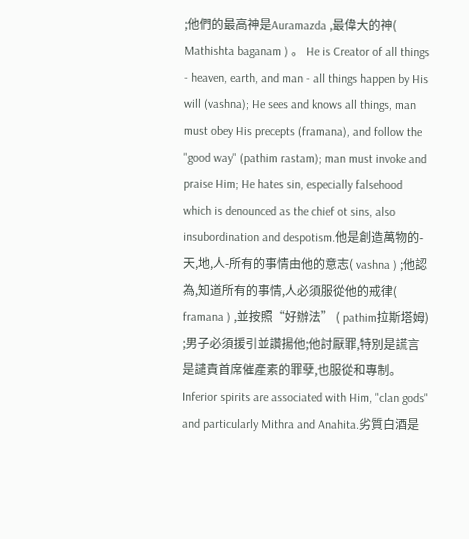;他們的最高神是Auramazda ,最偉大的神( Mathishta baganam ) 。 He is Creator of all things - heaven, earth, and man - all things happen by His will (vashna); He sees and knows all things, man must obey His precepts (framana), and follow the "good way" (pathim rastam); man must invoke and praise Him; He hates sin, especially falsehood which is denounced as the chief ot sins, also insubordination and despotism.他是創造萬物的-天,地,人-所有的事情由他的意志( vashna ) ;他認為,知道所有的事情,人必須服從他的戒律( framana ) ,並按照“好辦法” ( pathim拉斯塔姆) ;男子必須援引並讚揚他;他討厭罪,特別是謊言是譴責首席催產素的罪孽,也服從和專制。 Inferior spirits are associated with Him, "clan gods" and particularly Mithra and Anahita.劣質白酒是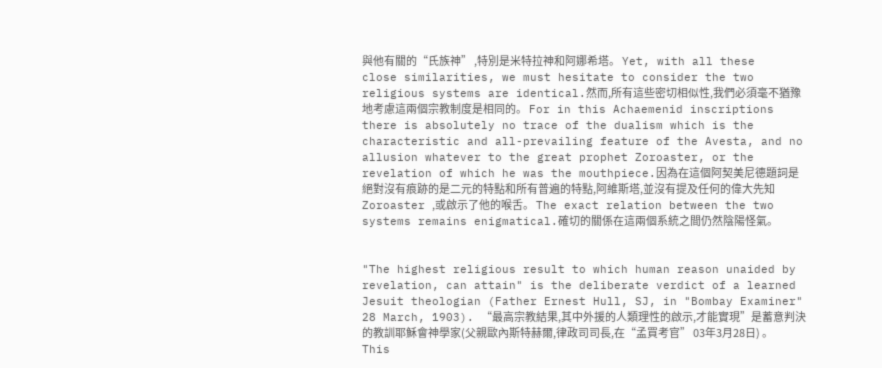與他有關的“氏族神” ,特別是米特拉神和阿娜希塔。 Yet, with all these close similarities, we must hesitate to consider the two religious systems are identical.然而,所有這些密切相似性,我們必須毫不猶豫地考慮這兩個宗教制度是相同的。 For in this Achaemenid inscriptions there is absolutely no trace of the dualism which is the characteristic and all-prevailing feature of the Avesta, and no allusion whatever to the great prophet Zoroaster, or the revelation of which he was the mouthpiece.因為在這個阿契美尼德題詞是絕對沒有痕跡的是二元的特點和所有普遍的特點,阿維斯塔,並沒有提及任何的偉大先知Zoroaster ,或啟示了他的喉舌。 The exact relation between the two systems remains enigmatical.確切的關係在這兩個系統之間仍然陰陽怪氣。


"The highest religious result to which human reason unaided by revelation, can attain" is the deliberate verdict of a learned Jesuit theologian (Father Ernest Hull, SJ, in "Bombay Examiner" 28 March, 1903). “最高宗教結果,其中外援的人類理性的啟示,才能實現”是蓄意判決的教訓耶穌會神學家(父親歐內斯特赫爾,律政司司長,在“孟買考官” 03年3月28日) 。 This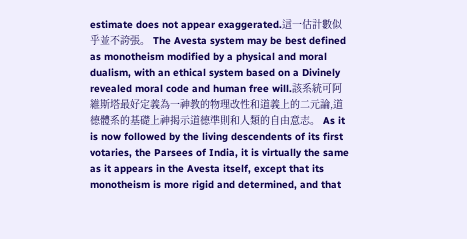estimate does not appear exaggerated.這一估計數似乎並不誇張。 The Avesta system may be best defined as monotheism modified by a physical and moral dualism, with an ethical system based on a Divinely revealed moral code and human free will.該系統可阿維斯塔最好定義為一神教的物理改性和道義上的二元論,道德體系的基礎上神揭示道德準則和人類的自由意志。 As it is now followed by the living descendents of its first votaries, the Parsees of India, it is virtually the same as it appears in the Avesta itself, except that its monotheism is more rigid and determined, and that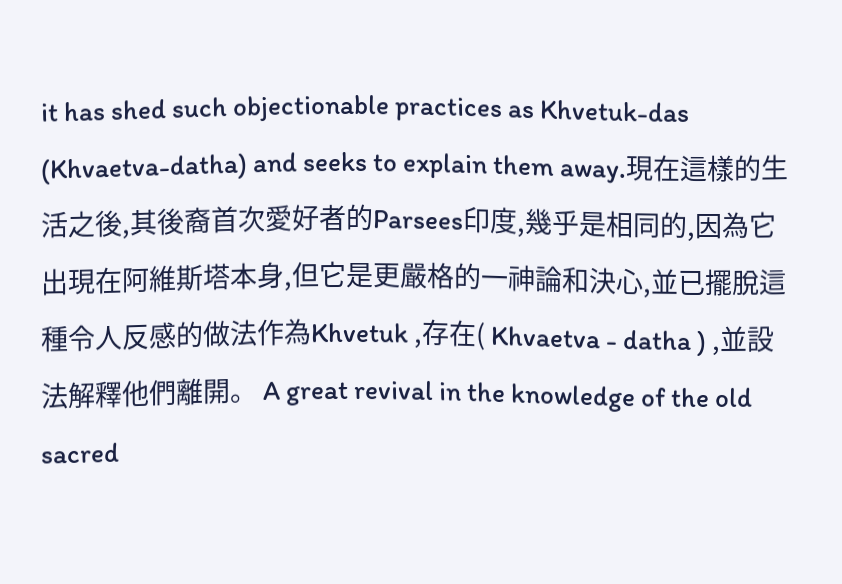it has shed such objectionable practices as Khvetuk-das (Khvaetva-datha) and seeks to explain them away.現在這樣的生活之後,其後裔首次愛好者的Parsees印度,幾乎是相同的,因為它出現在阿維斯塔本身,但它是更嚴格的一神論和決心,並已擺脫這種令人反感的做法作為Khvetuk ,存在( Khvaetva - datha ) ,並設法解釋他們離開。 A great revival in the knowledge of the old sacred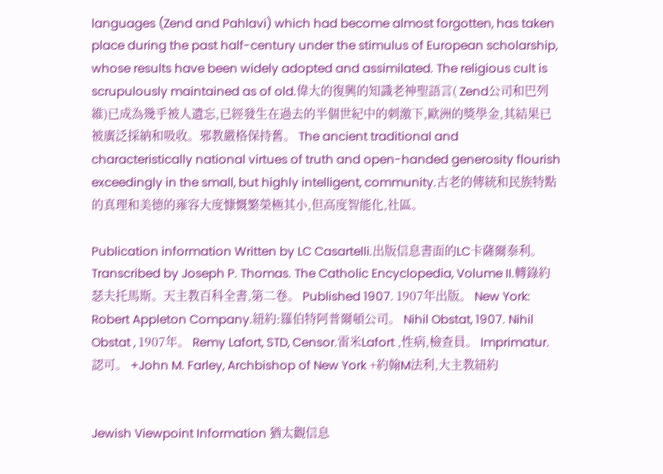languages (Zend and Pahlavi) which had become almost forgotten, has taken place during the past half-century under the stimulus of European scholarship, whose results have been widely adopted and assimilated. The religious cult is scrupulously maintained as of old.偉大的復興的知識老神聖語言( Zend公司和巴列維)已成為幾乎被人遺忘,已經發生在過去的半個世紀中的刺激下,歐洲的獎學金,其結果已被廣泛採納和吸收。邪教嚴格保持舊。 The ancient traditional and characteristically national virtues of truth and open-handed generosity flourish exceedingly in the small, but highly intelligent, community.古老的傳統和民族特點的真理和美德的雍容大度慷慨繁榮極其小,但高度智能化,社區。

Publication information Written by LC Casartelli.出版信息書面的LC卡薩爾泰利。 Transcribed by Joseph P. Thomas. The Catholic Encyclopedia, Volume II.轉錄約瑟夫托馬斯。天主教百科全書,第二卷。 Published 1907. 1907年出版。 New York: Robert Appleton Company.紐約:羅伯特阿普爾頓公司。 Nihil Obstat, 1907. Nihil Obstat , 1907年。 Remy Lafort, STD, Censor.雷米Lafort ,性病,檢查員。 Imprimatur.認可。 +John M. Farley, Archbishop of New York +約翰M法利,大主教紐約


Jewish Viewpoint Information 猶太觀信息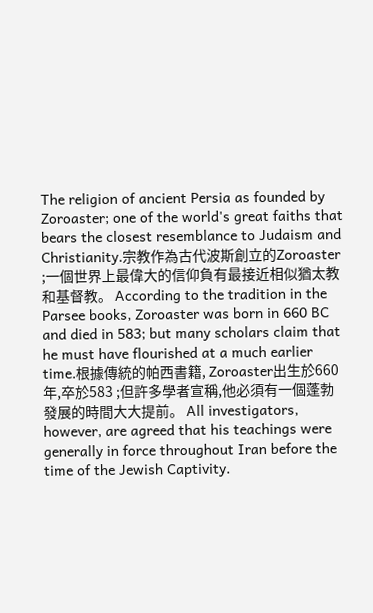The religion of ancient Persia as founded by Zoroaster; one of the world's great faiths that bears the closest resemblance to Judaism and Christianity.宗教作為古代波斯創立的Zoroaster ;一個世界上最偉大的信仰負有最接近相似猶太教和基督教。 According to the tradition in the Parsee books, Zoroaster was born in 660 BC and died in 583; but many scholars claim that he must have flourished at a much earlier time.根據傳統的帕西書籍, Zoroaster出生於660年,卒於583 ;但許多學者宣稱,他必須有一個蓬勃發展的時間大大提前。 All investigators, however, are agreed that his teachings were generally in force throughout Iran before the time of the Jewish Captivity.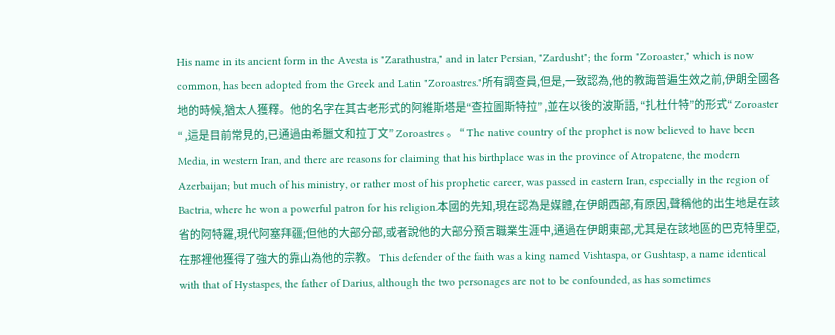His name in its ancient form in the Avesta is "Zarathustra," and in later Persian, "Zardusht"; the form "Zoroaster," which is now common, has been adopted from the Greek and Latin "Zoroastres."所有調查員,但是,一致認為,他的教誨普遍生效之前,伊朗全國各地的時候,猶太人獲釋。他的名字在其古老形式的阿維斯塔是“查拉圖斯特拉” ,並在以後的波斯語, “扎杜什特”的形式“ Zoroaster “ ,這是目前常見的,已通過由希臘文和拉丁文” Zoroastres 。 “ The native country of the prophet is now believed to have been Media, in western Iran, and there are reasons for claiming that his birthplace was in the province of Atropatene, the modern Azerbaijan; but much of his ministry, or rather most of his prophetic career, was passed in eastern Iran, especially in the region of Bactria, where he won a powerful patron for his religion.本國的先知,現在認為是媒體,在伊朗西部,有原因,聲稱他的出生地是在該省的阿特羅,現代阿塞拜疆;但他的大部分部,或者說他的大部分預言職業生涯中,通過在伊朗東部,尤其是在該地區的巴克特里亞,在那裡他獲得了強大的靠山為他的宗教。 This defender of the faith was a king named Vishtaspa, or Gushtasp, a name identical with that of Hystaspes, the father of Darius, although the two personages are not to be confounded, as has sometimes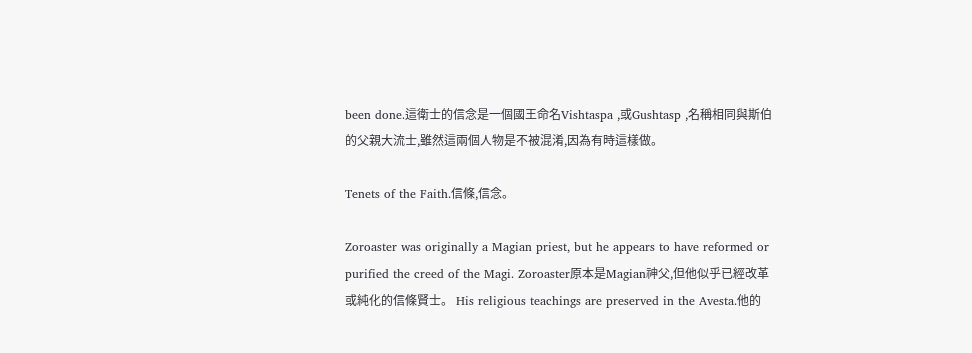been done.這衛士的信念是一個國王命名Vishtaspa ,或Gushtasp ,名稱相同與斯伯的父親大流士,雖然這兩個人物是不被混淆,因為有時這樣做。

Tenets of the Faith.信條,信念。

Zoroaster was originally a Magian priest, but he appears to have reformed or purified the creed of the Magi. Zoroaster原本是Magian神父,但他似乎已經改革或純化的信條賢士。 His religious teachings are preserved in the Avesta.他的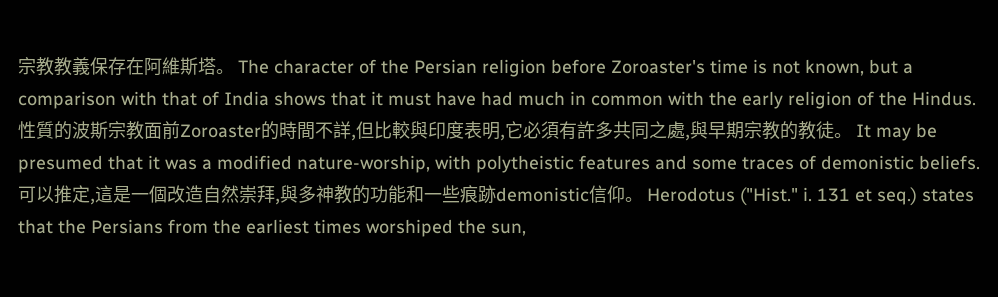宗教教義保存在阿維斯塔。 The character of the Persian religion before Zoroaster's time is not known, but a comparison with that of India shows that it must have had much in common with the early religion of the Hindus.性質的波斯宗教面前Zoroaster的時間不詳,但比較與印度表明,它必須有許多共同之處,與早期宗教的教徒。 It may be presumed that it was a modified nature-worship, with polytheistic features and some traces of demonistic beliefs.可以推定,這是一個改造自然崇拜,與多神教的功能和一些痕跡demonistic信仰。 Herodotus ("Hist." i. 131 et seq.) states that the Persians from the earliest times worshiped the sun,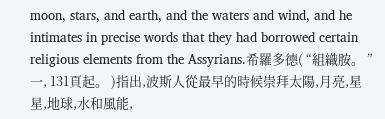moon, stars, and earth, and the waters and wind, and he intimates in precise words that they had borrowed certain religious elements from the Assyrians.希羅多德( “組織胺。 ”一, 131頁起。 )指出,波斯人從最早的時候崇拜太陽,月亮,星星,地球,水和風能,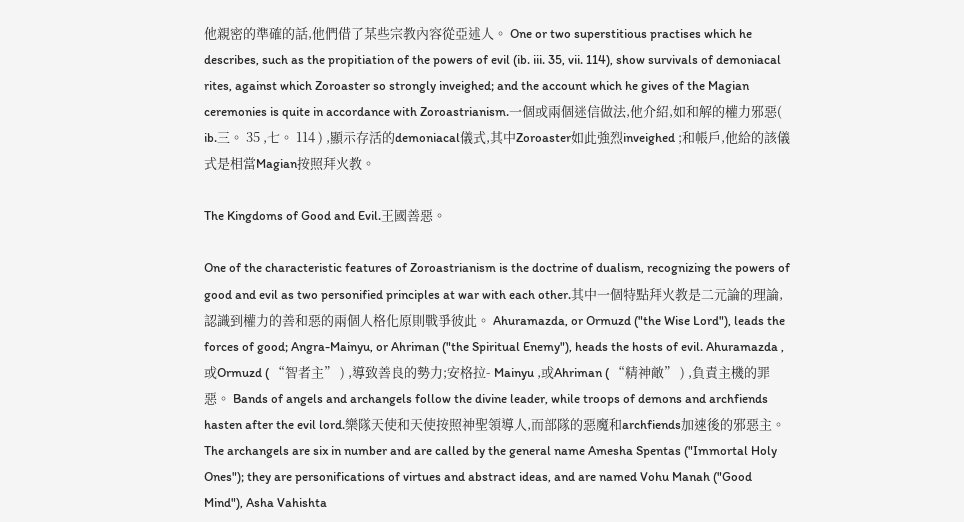他親密的準確的話,他們借了某些宗教內容從亞述人。 One or two superstitious practises which he describes, such as the propitiation of the powers of evil (ib. iii. 35, vii. 114), show survivals of demoniacal rites, against which Zoroaster so strongly inveighed; and the account which he gives of the Magian ceremonies is quite in accordance with Zoroastrianism.一個或兩個迷信做法,他介紹,如和解的權力邪惡( ib.三。 35 ,七。 114 ) ,顯示存活的demoniacal儀式,其中Zoroaster如此強烈inveighed ;和帳戶,他給的該儀式是相當Magian按照拜火教。

The Kingdoms of Good and Evil.王國善惡。

One of the characteristic features of Zoroastrianism is the doctrine of dualism, recognizing the powers of good and evil as two personified principles at war with each other.其中一個特點拜火教是二元論的理論,認識到權力的善和惡的兩個人格化原則戰爭彼此。 Ahuramazda, or Ormuzd ("the Wise Lord"), leads the forces of good; Angra-Mainyu, or Ahriman ("the Spiritual Enemy"), heads the hosts of evil. Ahuramazda ,或Ormuzd ( “智者主” ) ,導致善良的勢力;安格拉- Mainyu ,或Ahriman ( “精神敵” ) ,負責主機的罪惡。 Bands of angels and archangels follow the divine leader, while troops of demons and archfiends hasten after the evil lord.樂隊天使和天使按照神聖領導人,而部隊的惡魔和archfiends加速後的邪惡主。 The archangels are six in number and are called by the general name Amesha Spentas ("Immortal Holy Ones"); they are personifications of virtues and abstract ideas, and are named Vohu Manah ("Good Mind"), Asha Vahishta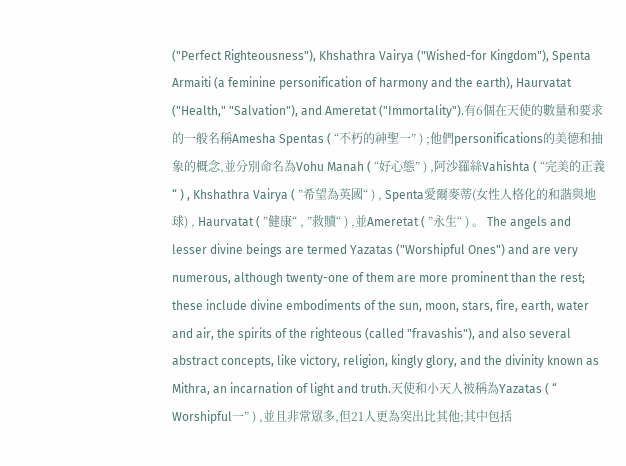("Perfect Righteousness"), Khshathra Vairya ("Wished-for Kingdom"), Spenta Armaiti (a feminine personification of harmony and the earth), Haurvatat ("Health," "Salvation"), and Ameretat ("Immortality").有6個在天使的數量和要求的一般名稱Amesha Spentas ( “不朽的神聖一” ) ;他們personifications的美德和抽象的概念,並分別命名為Vohu Manah ( “好心態” ) ,阿沙羅絲Vahishta ( “完美的正義“ ) , Khshathra Vairya ( ”希望為英國“ ) , Spenta愛爾麥蒂(女性人格化的和諧與地球) , Haurvatat ( ”健康“ , ”救贖“ ) ,並Ameretat ( ”永生“ ) 。 The angels and lesser divine beings are termed Yazatas ("Worshipful Ones") and are very numerous, although twenty-one of them are more prominent than the rest; these include divine embodiments of the sun, moon, stars, fire, earth, water and air, the spirits of the righteous (called "fravashis"), and also several abstract concepts, like victory, religion, kingly glory, and the divinity known as Mithra, an incarnation of light and truth.天使和小天人被稱為Yazatas ( “ Worshipful一” ) ,並且非常眾多,但21人更為突出比其他;其中包括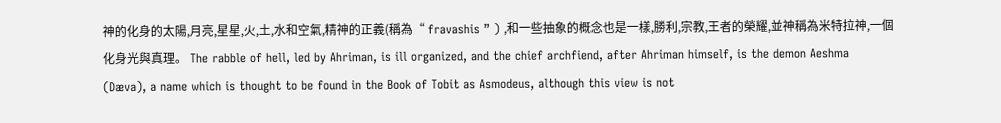神的化身的太陽,月亮,星星,火,土,水和空氣,精神的正義(稱為“ fravashis ” ) ,和一些抽象的概念也是一樣,勝利,宗教,王者的榮耀,並神稱為米特拉神,一個化身光與真理。 The rabble of hell, led by Ahriman, is ill organized, and the chief archfiend, after Ahriman himself, is the demon Aeshma (Dæva), a name which is thought to be found in the Book of Tobit as Asmodeus, although this view is not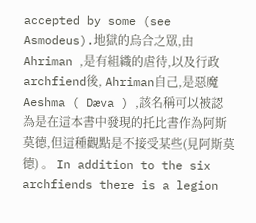accepted by some (see Asmodeus).地獄的烏合之眾,由Ahriman ,是有組織的虐待,以及行政archfiend後, Ahriman自己,是惡魔Aeshma ( Dæva ) ,該名稱可以被認為是在這本書中發現的托比書作為阿斯莫德,但這種觀點是不接受某些(見阿斯莫德) 。 In addition to the six archfiends there is a legion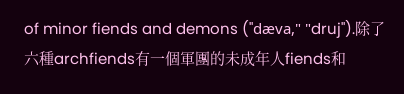of minor fiends and demons ("dæva," "druj").除了六種archfiends有一個軍團的未成年人fiends和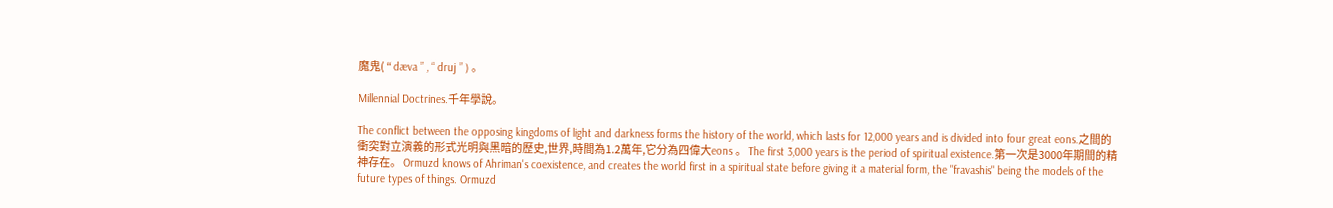魔鬼( “ dæva ” , “ druj ” ) 。

Millennial Doctrines.千年學說。

The conflict between the opposing kingdoms of light and darkness forms the history of the world, which lasts for 12,000 years and is divided into four great eons.之間的衝突對立演義的形式光明與黑暗的歷史,世界,時間為1.2萬年,它分為四偉大eons 。 The first 3,000 years is the period of spiritual existence.第一次是3000年期間的精神存在。 Ormuzd knows of Ahriman's coexistence, and creates the world first in a spiritual state before giving it a material form, the "fravashis" being the models of the future types of things. Ormuzd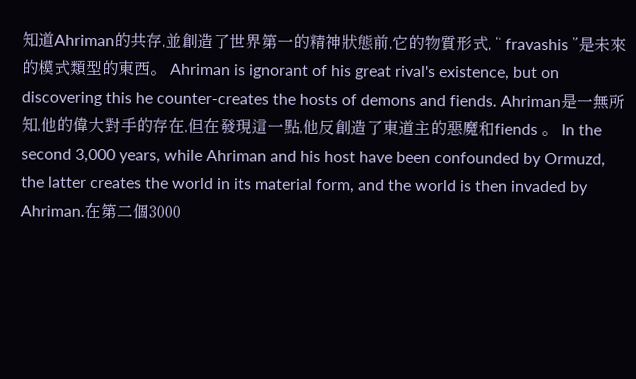知道Ahriman的共存,並創造了世界第一的精神狀態前,它的物質形式, “ fravashis ”是未來的模式類型的東西。 Ahriman is ignorant of his great rival's existence, but on discovering this he counter-creates the hosts of demons and fiends. Ahriman是一無所知,他的偉大對手的存在,但在發現這一點,他反創造了東道主的惡魔和fiends 。 In the second 3,000 years, while Ahriman and his host have been confounded by Ormuzd, the latter creates the world in its material form, and the world is then invaded by Ahriman.在第二個3000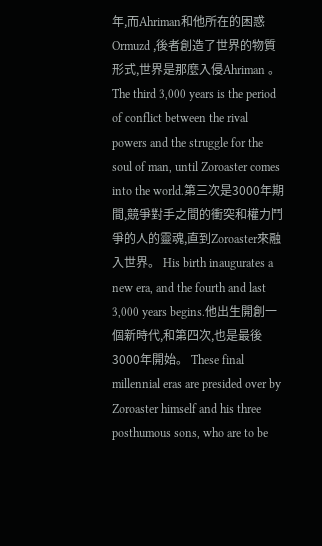年,而Ahriman和他所在的困惑Ormuzd ,後者創造了世界的物質形式,世界是那麼入侵Ahriman 。 The third 3,000 years is the period of conflict between the rival powers and the struggle for the soul of man, until Zoroaster comes into the world.第三次是3000年期間,競爭對手之間的衝突和權力鬥爭的人的靈魂,直到Zoroaster來融入世界。 His birth inaugurates a new era, and the fourth and last 3,000 years begins.他出生開創一個新時代,和第四次,也是最後3000年開始。 These final millennial eras are presided over by Zoroaster himself and his three posthumous sons, who are to be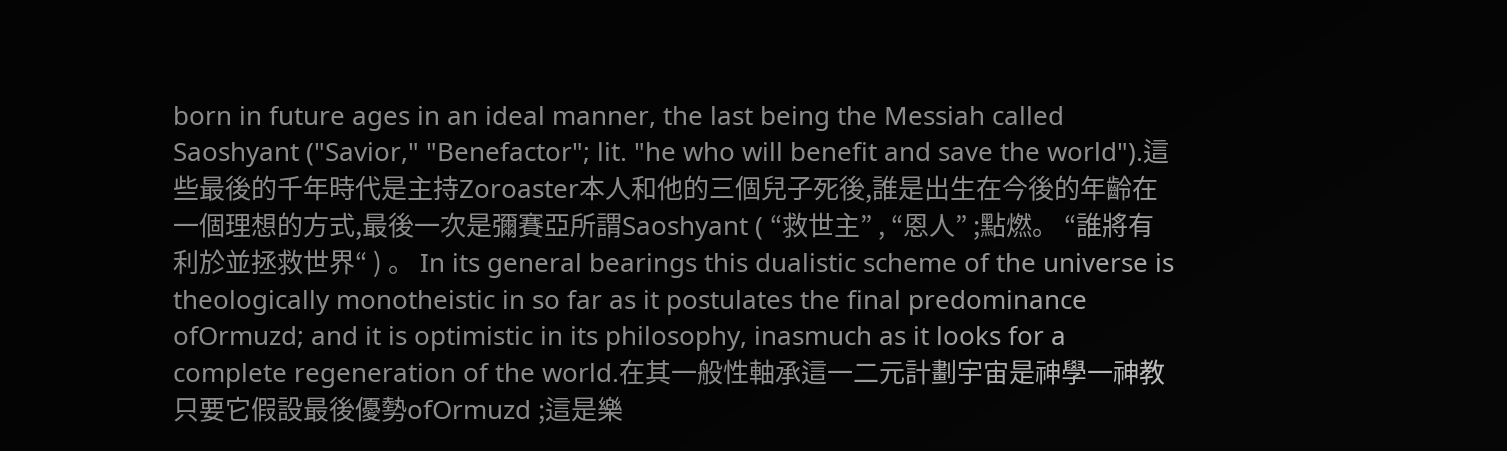born in future ages in an ideal manner, the last being the Messiah called Saoshyant ("Savior," "Benefactor"; lit. "he who will benefit and save the world").這些最後的千年時代是主持Zoroaster本人和他的三個兒子死後,誰是出生在今後的年齡在一個理想的方式,最後一次是彌賽亞所謂Saoshyant ( “救世主” , “恩人” ;點燃。 “誰將有利於並拯救世界“ ) 。 In its general bearings this dualistic scheme of the universe is theologically monotheistic in so far as it postulates the final predominance ofOrmuzd; and it is optimistic in its philosophy, inasmuch as it looks for a complete regeneration of the world.在其一般性軸承這一二元計劃宇宙是神學一神教只要它假設最後優勢ofOrmuzd ;這是樂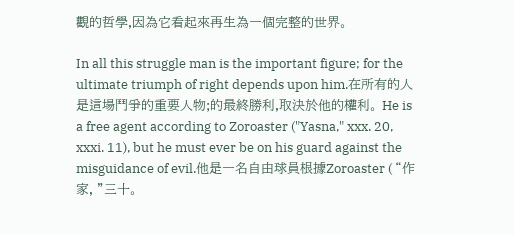觀的哲學,因為它看起來再生為一個完整的世界。

In all this struggle man is the important figure; for the ultimate triumph of right depends upon him.在所有的人是這場鬥爭的重要人物;的最終勝利,取決於他的權利。 He is a free agent according to Zoroaster ("Yasna," xxx. 20, xxxi. 11), but he must ever be on his guard against the misguidance of evil.他是一名自由球員根據Zoroaster ( “作家, ”三十。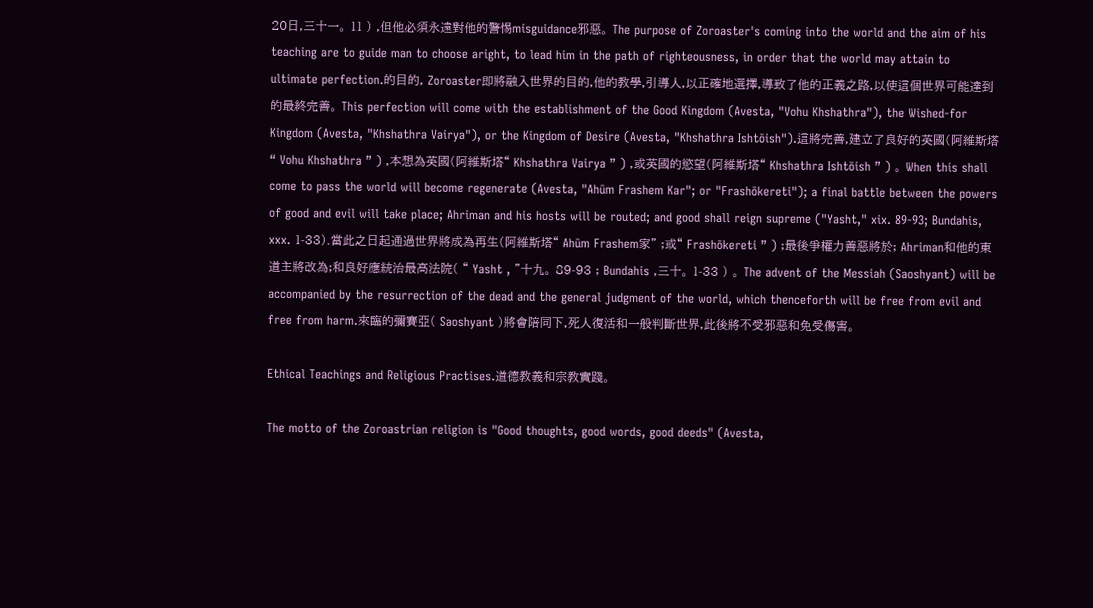20日,三十一。 11 ) ,但他必須永遠對他的警惕misguidance邪惡。 The purpose of Zoroaster's coming into the world and the aim of his teaching are to guide man to choose aright, to lead him in the path of righteousness, in order that the world may attain to ultimate perfection.的目的, Zoroaster即將融入世界的目的,他的教學,引導人,以正確地選擇,導致了他的正義之路,以使這個世界可能達到的最終完善。 This perfection will come with the establishment of the Good Kingdom (Avesta, "Vohu Khshathra"), the Wished-for Kingdom (Avesta, "Khshathra Vairya"), or the Kingdom of Desire (Avesta, "Khshathra Ishtōish").這將完善,建立了良好的英國(阿維斯塔“ Vohu Khshathra ” ) ,本想為英國(阿維斯塔“ Khshathra Vairya ” ) ,或英國的慾望(阿維斯塔“ Khshathra Ishtōish ” ) 。 When this shall come to pass the world will become regenerate (Avesta, "Ahūm Frashem Kar"; or "Frashōkereti"); a final battle between the powers of good and evil will take place; Ahriman and his hosts will be routed; and good shall reign supreme ("Yasht," xix. 89-93; Bundahis, xxx. 1-33).當此之日起通過世界將成為再生(阿維斯塔“ Ahūm Frashem家” ;或“ Frashōkereti ” ) ;最後爭權力善惡將於; Ahriman和他的東道主將改為;和良好應統治最高法院( “ Yasht , ”十九。 89-93 ; Bundahis ,三十。 1-33 ) 。 The advent of the Messiah (Saoshyant) will be accompanied by the resurrection of the dead and the general judgment of the world, which thenceforth will be free from evil and free from harm.來臨的彌賽亞( Saoshyant )將會陪同下,死人復活和一般判斷世界,此後將不受邪惡和免受傷害。

Ethical Teachings and Religious Practises.道德教義和宗教實踐。

The motto of the Zoroastrian religion is "Good thoughts, good words, good deeds" (Avesta,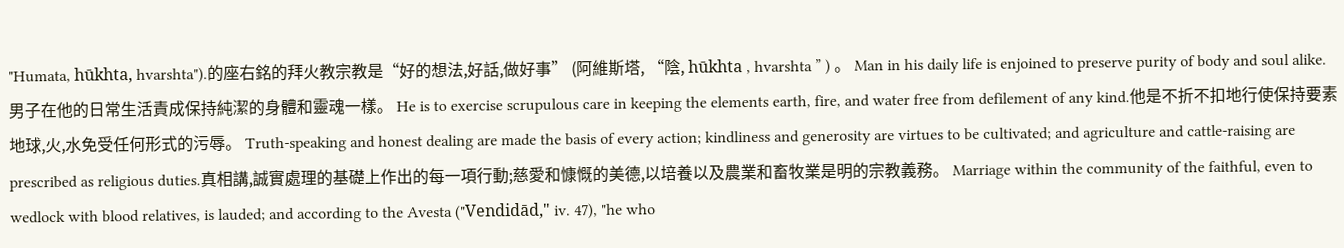"Humata, hūkhta, hvarshta").的座右銘的拜火教宗教是“好的想法,好話,做好事” (阿維斯塔, “陰, hūkhta , hvarshta ” ) 。 Man in his daily life is enjoined to preserve purity of body and soul alike.男子在他的日常生活責成保持純潔的身體和靈魂一樣。 He is to exercise scrupulous care in keeping the elements earth, fire, and water free from defilement of any kind.他是不折不扣地行使保持要素地球,火,水免受任何形式的污辱。 Truth-speaking and honest dealing are made the basis of every action; kindliness and generosity are virtues to be cultivated; and agriculture and cattle-raising are prescribed as religious duties.真相講,誠實處理的基礎上作出的每一項行動;慈愛和慷慨的美德,以培養以及農業和畜牧業是明的宗教義務。 Marriage within the community of the faithful, even to wedlock with blood relatives, is lauded; and according to the Avesta ("Vendidād," iv. 47), "he who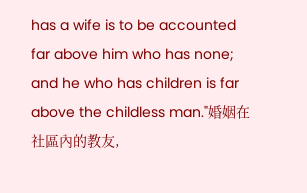has a wife is to be accounted far above him who has none; and he who has children is far above the childless man."婚姻在社區內的教友,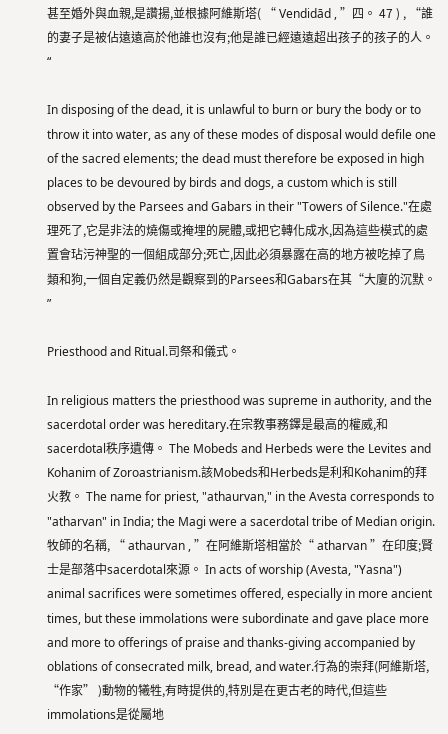甚至婚外與血親,是讚揚,並根據阿維斯塔( “ Vendidād , ”四。 47 ) , “誰的妻子是被佔遠遠高於他誰也沒有;他是誰已經遠遠超出孩子的孩子的人。 “

In disposing of the dead, it is unlawful to burn or bury the body or to throw it into water, as any of these modes of disposal would defile one of the sacred elements; the dead must therefore be exposed in high places to be devoured by birds and dogs, a custom which is still observed by the Parsees and Gabars in their "Towers of Silence."在處理死了,它是非法的燒傷或掩埋的屍體,或把它轉化成水,因為這些模式的處置會玷污神聖的一個組成部分;死亡,因此必須暴露在高的地方被吃掉了鳥類和狗,一個自定義仍然是觀察到的Parsees和Gabars在其“大廈的沉默。 ”

Priesthood and Ritual.司祭和儀式。

In religious matters the priesthood was supreme in authority, and the sacerdotal order was hereditary.在宗教事務鐸是最高的權威,和sacerdotal秩序遺傳。 The Mobeds and Herbeds were the Levites and Kohanim of Zoroastrianism.該Mobeds和Herbeds是利和Kohanim的拜火教。 The name for priest, "athaurvan," in the Avesta corresponds to "atharvan" in India; the Magi were a sacerdotal tribe of Median origin.牧師的名稱, “ athaurvan , ”在阿維斯塔相當於“ atharvan ”在印度;賢士是部落中sacerdotal來源。 In acts of worship (Avesta, "Yasna") animal sacrifices were sometimes offered, especially in more ancient times, but these immolations were subordinate and gave place more and more to offerings of praise and thanks-giving accompanied by oblations of consecrated milk, bread, and water.行為的崇拜(阿維斯塔, “作家” )動物的犧牲,有時提供的,特別是在更古老的時代,但這些immolations是從屬地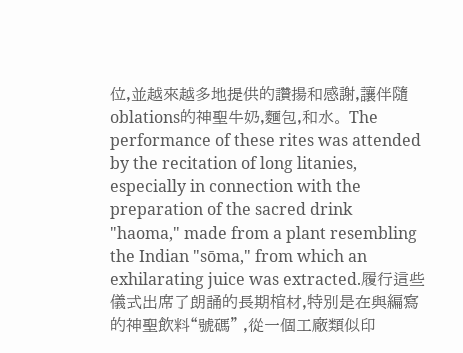位,並越來越多地提供的讚揚和感謝,讓伴隨oblations的神聖牛奶,麵包,和水。 The performance of these rites was attended by the recitation of long litanies, especially in connection with the preparation of the sacred drink "haoma," made from a plant resembling the Indian "sōma," from which an exhilarating juice was extracted.履行這些儀式出席了朗誦的長期棺材,特別是在與編寫的神聖飲料“號碼” ,從一個工廠類似印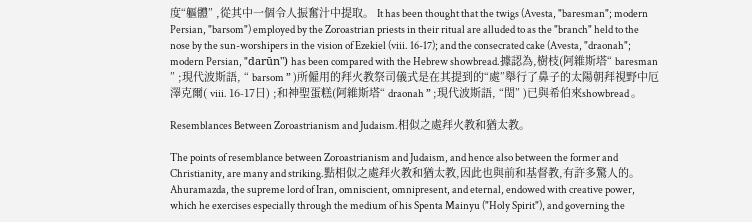度“軀體” ,從其中一個令人振奮汁中提取。 It has been thought that the twigs (Avesta, "baresman"; modern Persian, "barsom") employed by the Zoroastrian priests in their ritual are alluded to as the "branch" held to the nose by the sun-worshipers in the vision of Ezekiel (viii. 16-17); and the consecrated cake (Avesta, "draonah"; modern Persian, "darūn") has been compared with the Hebrew showbread.據認為,樹枝(阿維斯塔“ baresman ” ;現代波斯語, “ barsom ” )所僱用的拜火教祭司儀式是在其提到的“處”舉行了鼻子的太陽朝拜視野中厄澤克爾( viii. 16-17日) ;和神聖蛋糕(阿維斯塔“ draonah ” ;現代波斯語, “閏” )已與希伯來showbread 。

Resemblances Between Zoroastrianism and Judaism.相似之處拜火教和猶太教。

The points of resemblance between Zoroastrianism and Judaism, and hence also between the former and Christianity, are many and striking.點相似之處拜火教和猶太教,因此也與前和基督教,有許多驚人的。 Ahuramazda, the supreme lord of Iran, omniscient, omnipresent, and eternal, endowed with creative power, which he exercises especially through the medium of his Spenta Mainyu ("Holy Spirit"), and governing the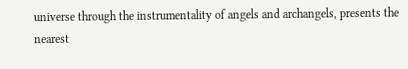universe through the instrumentality of angels and archangels, presents the nearest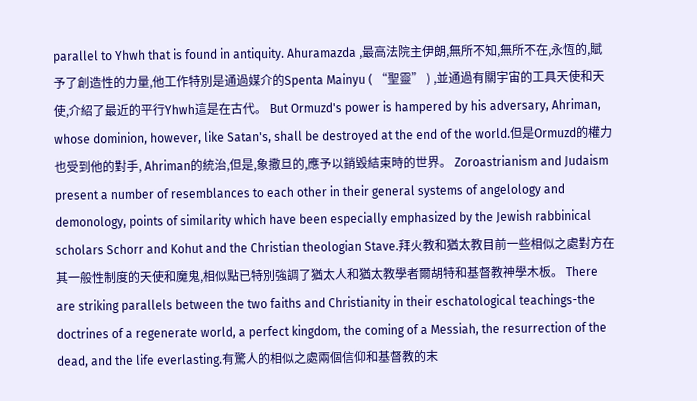parallel to Yhwh that is found in antiquity. Ahuramazda ,最高法院主伊朗,無所不知,無所不在,永恆的,賦予了創造性的力量,他工作特別是通過媒介的Spenta Mainyu ( “聖靈” ) ,並通過有關宇宙的工具天使和天使,介紹了最近的平行Yhwh這是在古代。 But Ormuzd's power is hampered by his adversary, Ahriman, whose dominion, however, like Satan's, shall be destroyed at the end of the world.但是Ormuzd的權力也受到他的對手, Ahriman的統治,但是,象撒旦的,應予以銷毀結束時的世界。 Zoroastrianism and Judaism present a number of resemblances to each other in their general systems of angelology and demonology, points of similarity which have been especially emphasized by the Jewish rabbinical scholars Schorr and Kohut and the Christian theologian Stave.拜火教和猶太教目前一些相似之處對方在其一般性制度的天使和魔鬼,相似點已特別強調了猶太人和猶太教學者爾胡特和基督教神學木板。 There are striking parallels between the two faiths and Christianity in their eschatological teachings-the doctrines of a regenerate world, a perfect kingdom, the coming of a Messiah, the resurrection of the dead, and the life everlasting.有驚人的相似之處兩個信仰和基督教的末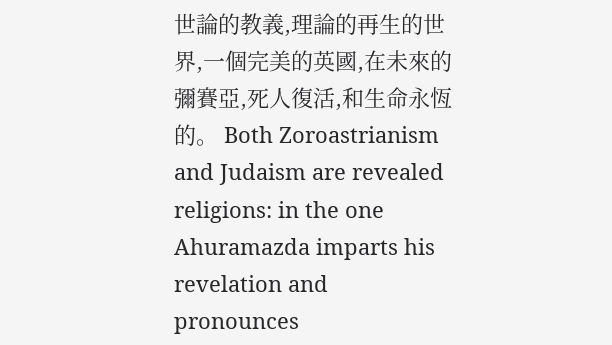世論的教義,理論的再生的世界,一個完美的英國,在未來的彌賽亞,死人復活,和生命永恆的。 Both Zoroastrianism and Judaism are revealed religions: in the one Ahuramazda imparts his revelation and pronounces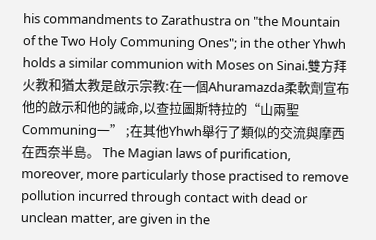his commandments to Zarathustra on "the Mountain of the Two Holy Communing Ones"; in the other Yhwh holds a similar communion with Moses on Sinai.雙方拜火教和猶太教是啟示宗教:在一個Ahuramazda柔軟劑宣布他的啟示和他的誡命,以查拉圖斯特拉的“山兩聖Communing一” ;在其他Yhwh舉行了類似的交流與摩西在西奈半島。 The Magian laws of purification, moreover, more particularly those practised to remove pollution incurred through contact with dead or unclean matter, are given in the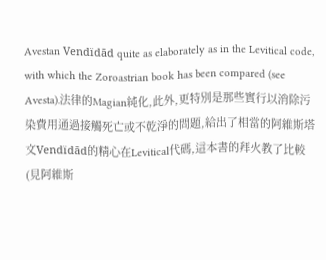Avestan Vendïdād quite as elaborately as in the Levitical code, with which the Zoroastrian book has been compared (see Avesta).法律的Magian純化,此外,更特別是那些實行以消除污染費用通過接觸死亡或不乾淨的問題,給出了相當的阿維斯塔文Vendïdād的精心在Levitical代碼,這本書的拜火教了比較(見阿維斯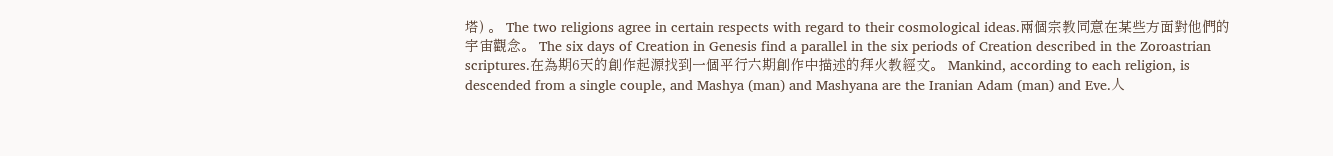塔) 。 The two religions agree in certain respects with regard to their cosmological ideas.兩個宗教同意在某些方面對他們的宇宙觀念。 The six days of Creation in Genesis find a parallel in the six periods of Creation described in the Zoroastrian scriptures.在為期6天的創作起源找到一個平行六期創作中描述的拜火教經文。 Mankind, according to each religion, is descended from a single couple, and Mashya (man) and Mashyana are the Iranian Adam (man) and Eve.人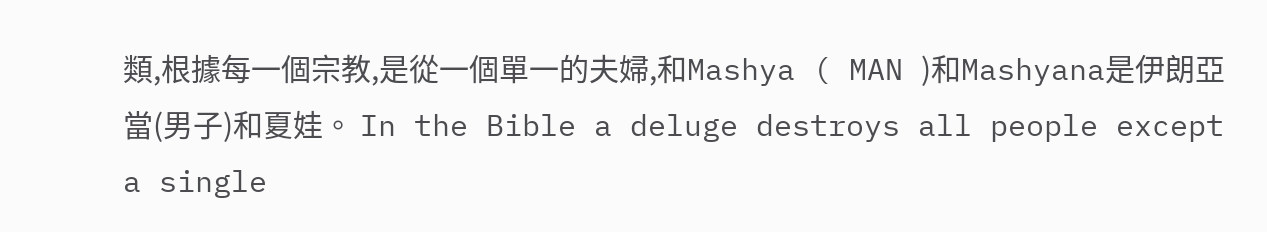類,根據每一個宗教,是從一個單一的夫婦,和Mashya ( MAN )和Mashyana是伊朗亞當(男子)和夏娃。 In the Bible a deluge destroys all people except a single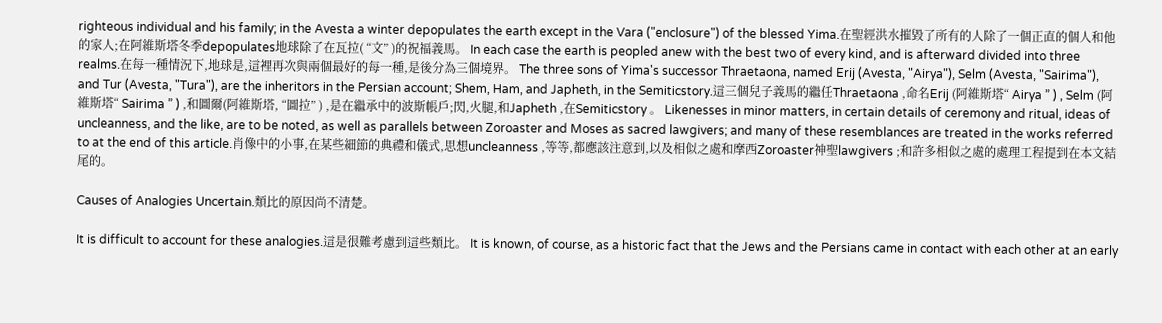righteous individual and his family; in the Avesta a winter depopulates the earth except in the Vara ("enclosure") of the blessed Yima.在聖經洪水摧毀了所有的人除了一個正直的個人和他的家人;在阿維斯塔冬季depopulates地球除了在瓦拉( “文” )的祝福義馬。 In each case the earth is peopled anew with the best two of every kind, and is afterward divided into three realms.在每一種情況下,地球是,這裡再次與兩個最好的每一種,是後分為三個境界。 The three sons of Yima's successor Thraetaona, named Erij (Avesta, "Airya"), Selm (Avesta, "Sairima"), and Tur (Avesta, "Tura"), are the inheritors in the Persian account; Shem, Ham, and Japheth, in the Semiticstory.這三個兒子義馬的繼任Thraetaona ,命名Erij (阿維斯塔“ Airya ” ) , Selm (阿維斯塔“ Sairima ” ) ,和圖爾(阿維斯塔, “圖拉” ) ,是在繼承中的波斯帳戶;閃,火腿,和Japheth ,在Semiticstory 。 Likenesses in minor matters, in certain details of ceremony and ritual, ideas of uncleanness, and the like, are to be noted, as well as parallels between Zoroaster and Moses as sacred lawgivers; and many of these resemblances are treated in the works referred to at the end of this article.肖像中的小事,在某些細節的典禮和儀式,思想uncleanness ,等等,都應該注意到,以及相似之處和摩西Zoroaster神聖lawgivers ;和許多相似之處的處理工程提到在本文結尾的。

Causes of Analogies Uncertain.類比的原因尚不清楚。

It is difficult to account for these analogies.這是很難考慮到這些類比。 It is known, of course, as a historic fact that the Jews and the Persians came in contact with each other at an early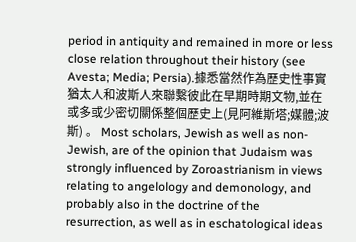period in antiquity and remained in more or less close relation throughout their history (see Avesta; Media; Persia).據悉當然作為歷史性事實猶太人和波斯人來聯繫彼此在早期時期文物,並在或多或少密切關係整個歷史上(見阿維斯塔;媒體;波斯) 。 Most scholars, Jewish as well as non-Jewish, are of the opinion that Judaism was strongly influenced by Zoroastrianism in views relating to angelology and demonology, and probably also in the doctrine of the resurrection, as well as in eschatological ideas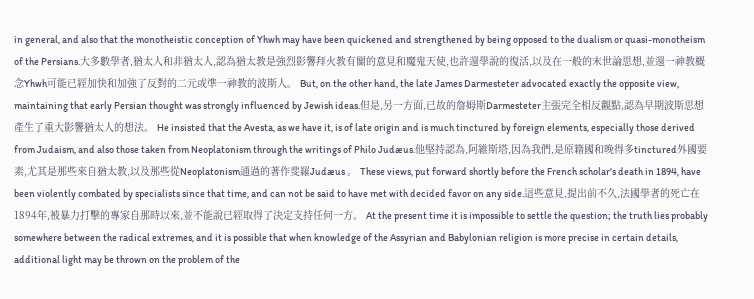in general, and also that the monotheistic conception of Yhwh may have been quickened and strengthened by being opposed to the dualism or quasi-monotheism of the Persians.大多數學者,猶太人和非猶太人,認為猶太教是強烈影響拜火教有關的意見和魔鬼天使,也許還學說的復活,以及在一般的末世論思想,並還一神教概念Yhwh可能已經加快和加強了反對的二元或準一神教的波斯人。 But, on the other hand, the late James Darmesteter advocated exactly the opposite view, maintaining that early Persian thought was strongly influenced by Jewish ideas.但是,另一方面,已故的詹姆斯Darmesteter主張完全相反觀點,認為早期波斯思想產生了重大影響猶太人的想法。 He insisted that the Avesta, as we have it, is of late origin and is much tinctured by foreign elements, especially those derived from Judaism, and also those taken from Neoplatonism through the writings of Philo Judæus.他堅持認為,阿維斯塔,因為我們,是原籍國和晚得多tinctured外國要素,尤其是那些來自猶太教,以及那些從Neoplatonism通過的著作斐羅Judæus 。 These views, put forward shortly before the French scholar's death in 1894, have been violently combated by specialists since that time, and can not be said to have met with decided favor on any side.這些意見,提出前不久,法國學者的死亡在1894年,被暴力打擊的專家自那時以來,並不能說已經取得了決定支持任何一方。 At the present time it is impossible to settle the question; the truth lies probably somewhere between the radical extremes, and it is possible that when knowledge of the Assyrian and Babylonian religion is more precise in certain details, additional light may be thrown on the problem of the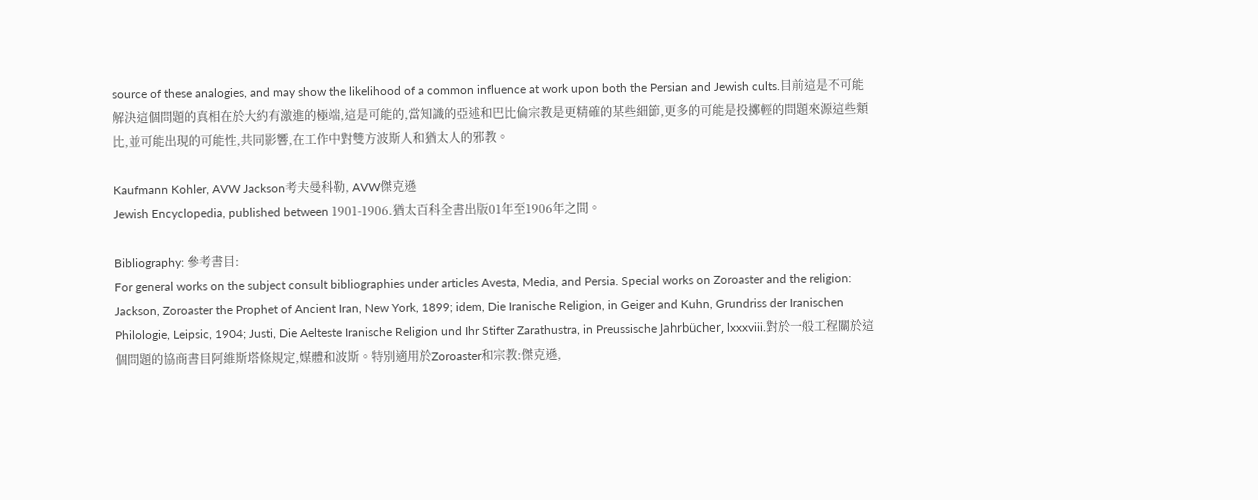source of these analogies, and may show the likelihood of a common influence at work upon both the Persian and Jewish cults.目前這是不可能解決這個問題的真相在於大約有激進的極端,這是可能的,當知識的亞述和巴比倫宗教是更精確的某些細節,更多的可能是投擲輕的問題來源這些類比,並可能出現的可能性,共同影響,在工作中對雙方波斯人和猶太人的邪教。

Kaufmann Kohler, AVW Jackson考夫曼科勒, AVW傑克遜
Jewish Encyclopedia, published between 1901-1906.猶太百科全書出版01年至1906年之間。

Bibliography: 參考書目:
For general works on the subject consult bibliographies under articles Avesta, Media, and Persia. Special works on Zoroaster and the religion: Jackson, Zoroaster the Prophet of Ancient Iran, New York, 1899; idem, Die Iranische Religion, in Geiger and Kuhn, Grundriss der Iranischen Philologie, Leipsic, 1904; Justi, Die Aelteste Iranische Religion und Ihr Stifter Zarathustra, in Preussische Jahrbücher, lxxxviii.對於一般工程關於這個問題的協商書目阿維斯塔條規定,媒體和波斯。特別適用於Zoroaster和宗教:傑克遜,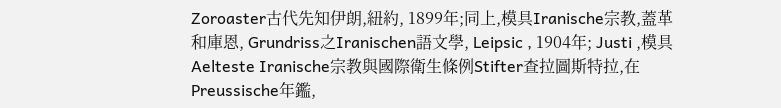Zoroaster古代先知伊朗,紐約, 1899年;同上,模具Iranische宗教,蓋革和庫恩, Grundriss之Iranischen語文學, Leipsic , 1904年; Justi ,模具Aelteste Iranische宗教與國際衛生條例Stifter查拉圖斯特拉,在Preussische年鑑,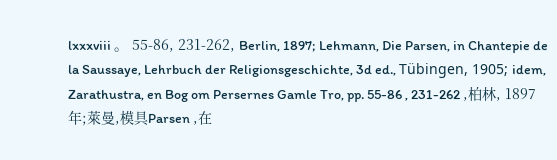lxxxviii 。 55-86, 231-262, Berlin, 1897; Lehmann, Die Parsen, in Chantepie de la Saussaye, Lehrbuch der Religionsgeschichte, 3d ed., Tübingen, 1905; idem, Zarathustra, en Bog om Persernes Gamle Tro, pp. 55-86 , 231-262 ,柏林, 1897年;萊曼,模具Parsen ,在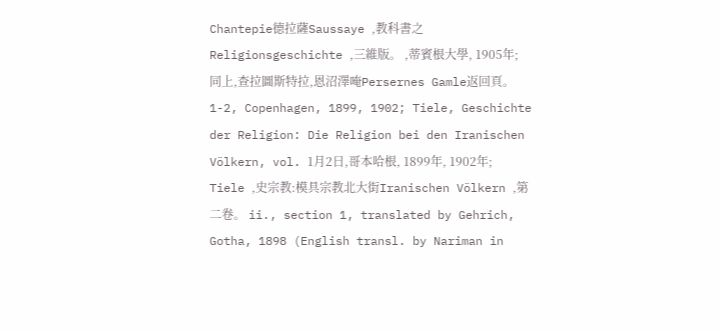Chantepie德拉薩Saussaye ,教科書之Religionsgeschichte ,三維版。 ,蒂賓根大學, 1905年;同上,查拉圖斯特拉,恩沼澤唵Persernes Gamle返回頁。 1-2, Copenhagen, 1899, 1902; Tiele, Geschichte der Religion: Die Religion bei den Iranischen Völkern, vol. 1月2日,哥本哈根, 1899年, 1902年; Tiele ,史宗教:模具宗教北大街Iranischen Völkern ,第二卷。 ii., section 1, translated by Gehrich, Gotha, 1898 (English transl. by Nariman in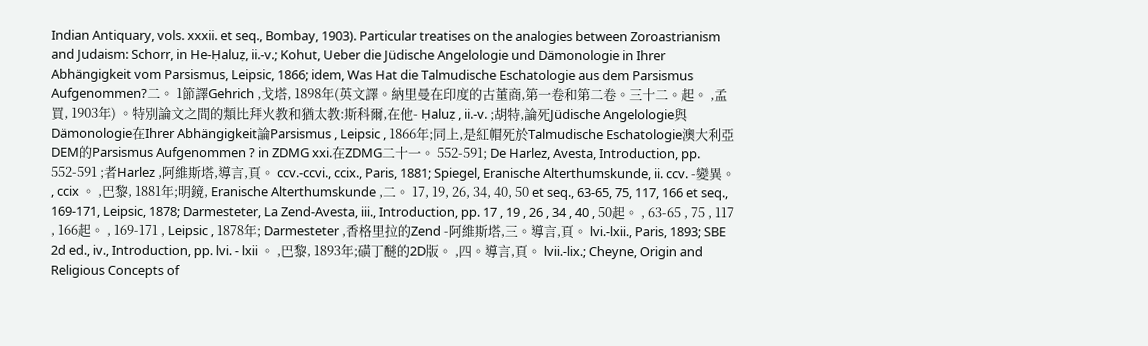Indian Antiquary, vols. xxxii. et seq., Bombay, 1903). Particular treatises on the analogies between Zoroastrianism and Judaism: Schorr, in He-Ḥaluẓ, ii.-v.; Kohut, Ueber die Jüdische Angelologie und Dämonologie in Ihrer Abhängigkeit vom Parsismus, Leipsic, 1866; idem, Was Hat die Talmudische Eschatologie aus dem Parsismus Aufgenommen?二。 1節譯Gehrich ,戈塔, 1898年(英文譯。納里曼在印度的古董商,第一卷和第二卷。三十二。起。 ,孟買, 1903年) 。特別論文之間的類比拜火教和猶太教:斯科爾,在他- Ḥaluẓ , ii.-v. ;胡特,論死Jüdische Angelologie與Dämonologie在Ihrer Abhängigkeit論Parsismus , Leipsic , 1866年;同上,是紅帽死於Talmudische Eschatologie澳大利亞DEM的Parsismus Aufgenommen ? in ZDMG xxi.在ZDMG二十一。 552-591; De Harlez, Avesta, Introduction, pp. 552-591 ;者Harlez ,阿維斯塔,導言,頁。 ccv.-ccvi., ccix., Paris, 1881; Spiegel, Eranische Alterthumskunde, ii. ccv. -變異。 , ccix 。 ,巴黎, 1881年;明鏡, Eranische Alterthumskunde ,二。 17, 19, 26, 34, 40, 50 et seq., 63-65, 75, 117, 166 et seq., 169-171, Leipsic, 1878; Darmesteter, La Zend-Avesta, iii., Introduction, pp. 17 , 19 , 26 , 34 , 40 , 50起。 , 63-65 , 75 , 117 , 166起。 , 169-171 , Leipsic , 1878年; Darmesteter ,香格里拉的Zend -阿維斯塔,三。導言,頁。 lvi.-lxii., Paris, 1893; SBE 2d ed., iv., Introduction, pp. lvi. - lxii 。 ,巴黎, 1893年;磺丁醚的2D版。 ,四。導言,頁。 lvii.-lix.; Cheyne, Origin and Religious Concepts of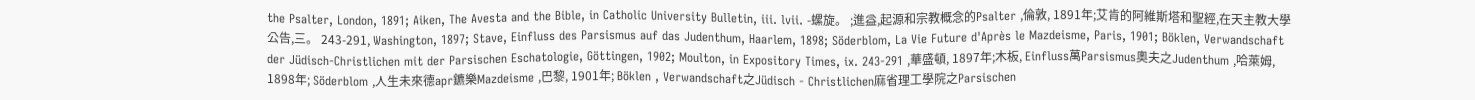the Psalter, London, 1891; Aiken, The Avesta and the Bible, in Catholic University Bulletin, iii. lvii. -螺旋。 ;進益,起源和宗教概念的Psalter ,倫敦, 1891年;艾肯的阿維斯塔和聖經,在天主教大學公告,三。 243-291, Washington, 1897; Stave, Einfluss des Parsismus auf das Judenthum, Haarlem, 1898; Söderblom, La Vie Future d'Après le Mazdeisme, Paris, 1901; Böklen, Verwandschaft der Jüdisch-Christlichen mit der Parsischen Eschatologie, Göttingen, 1902; Moulton, in Expository Times, ix. 243-291 ,華盛頓, 1897年;木板, Einfluss萬Parsismus奧夫之Judenthum ,哈萊姆, 1898年; Söderblom ,人生未來德apr鑣樂Mazdeisme ,巴黎, 1901年; Böklen , Verwandschaft之Jüdisch - Christlichen麻省理工學院之Parsischen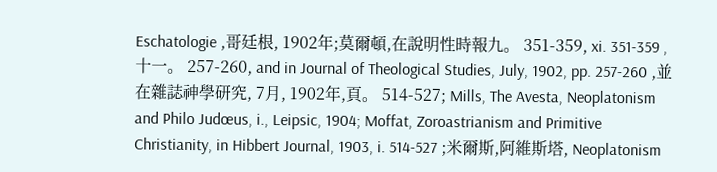Eschatologie ,哥廷根, 1902年;莫爾頓,在說明性時報九。 351-359, xi. 351-359 ,十一。 257-260, and in Journal of Theological Studies, July, 1902, pp. 257-260 ,並在雜誌神學研究, 7月, 1902年,頁。 514-527; Mills, The Avesta, Neoplatonism and Philo Judœus, i., Leipsic, 1904; Moffat, Zoroastrianism and Primitive Christianity, in Hibbert Journal, 1903, i. 514-527 ;米爾斯,阿維斯塔, Neoplatonism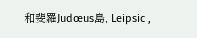和斐羅Judœus島, Leipsic ,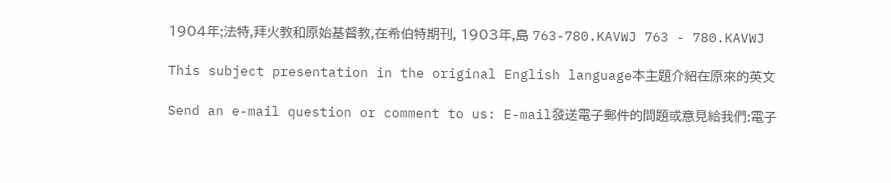1904年;法特,拜火教和原始基督教,在希伯特期刊, 1903年,島 763-780.KAVWJ 763 - 780.KAVWJ

This subject presentation in the original English language本主題介紹在原來的英文

Send an e-mail question or comment to us: E-mail發送電子郵件的問題或意見給我們:電子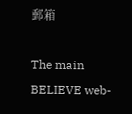郵箱

The main BELIEVE web-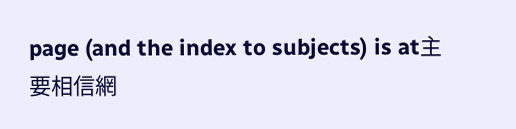page (and the index to subjects) is at主要相信網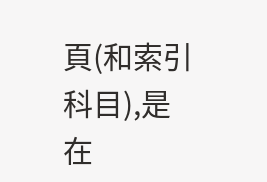頁(和索引科目),是在